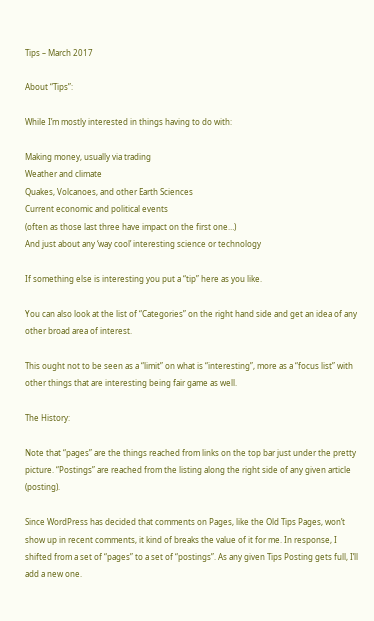Tips – March 2017

About “Tips”:

While I’m mostly interested in things having to do with:

Making money, usually via trading
Weather and climate
Quakes, Volcanoes, and other Earth Sciences
Current economic and political events
(often as those last three have impact on the first one…)
And just about any ‘way cool’ interesting science or technology

If something else is interesting you put a “tip” here as you like.

You can also look at the list of “Categories” on the right hand side and get an idea of any other broad area of interest.

This ought not to be seen as a “limit” on what is “interesting”, more as a “focus list” with other things that are interesting being fair game as well.

The History:

Note that “pages” are the things reached from links on the top bar just under the pretty picture. “Postings” are reached from the listing along the right side of any given article (posting).

Since WordPress has decided that comments on Pages, like the Old Tips Pages, won’t show up in recent comments, it kind of breaks the value of it for me. In response, I shifted from a set of “pages” to a set of “postings”. As any given Tips Posting gets full, I’ll add a new one.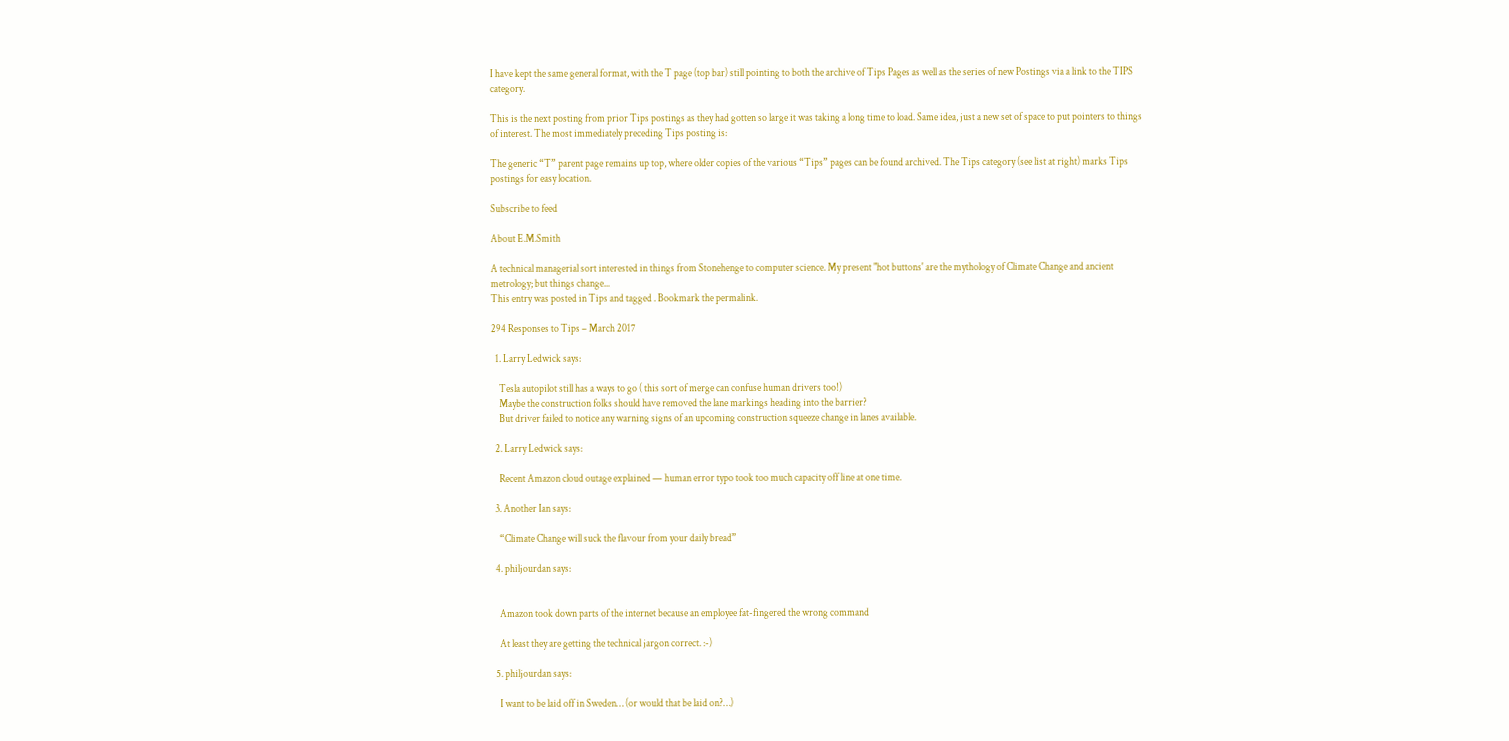I have kept the same general format, with the T page (top bar) still pointing to both the archive of Tips Pages as well as the series of new Postings via a link to the TIPS category.

This is the next posting from prior Tips postings as they had gotten so large it was taking a long time to load. Same idea, just a new set of space to put pointers to things of interest. The most immediately preceding Tips posting is:

The generic “T” parent page remains up top, where older copies of the various “Tips” pages can be found archived. The Tips category (see list at right) marks Tips postings for easy location.

Subscribe to feed

About E.M.Smith

A technical managerial sort interested in things from Stonehenge to computer science. My present "hot buttons' are the mythology of Climate Change and ancient metrology; but things change...
This entry was posted in Tips and tagged . Bookmark the permalink.

294 Responses to Tips – March 2017

  1. Larry Ledwick says:

    Tesla autopilot still has a ways to go ( this sort of merge can confuse human drivers too!)
    Maybe the construction folks should have removed the lane markings heading into the barrier?
    But driver failed to notice any warning signs of an upcoming construction squeeze change in lanes available.

  2. Larry Ledwick says:

    Recent Amazon cloud outage explained — human error typo took too much capacity off line at one time.

  3. Another Ian says:

    “Climate Change will suck the flavour from your daily bread”

  4. philjourdan says:


    Amazon took down parts of the internet because an employee fat-fingered the wrong command

    At least they are getting the technical jargon correct. :-)

  5. philjourdan says:

    I want to be laid off in Sweden… (or would that be laid on?…)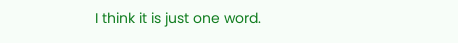I think it is just one word.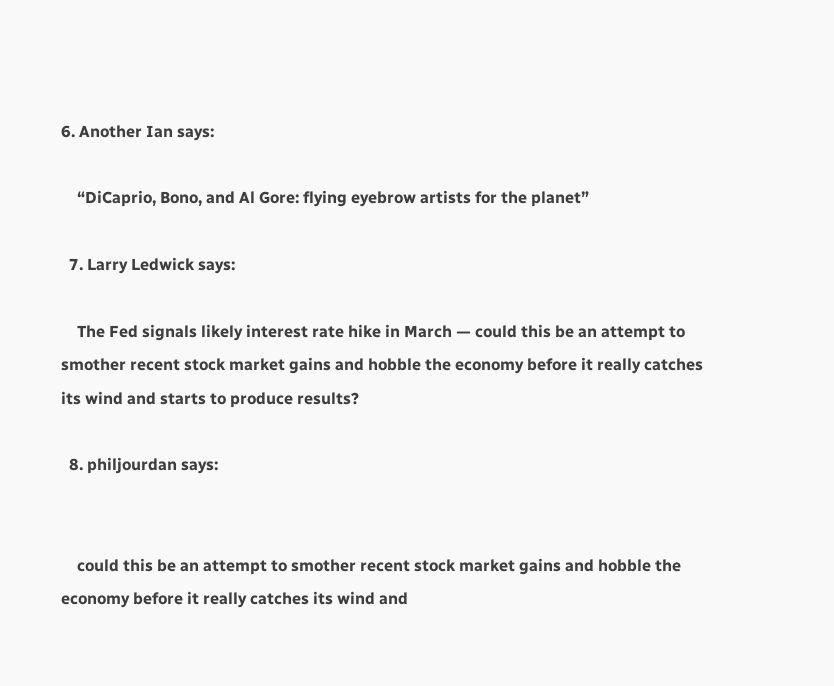6. Another Ian says:

    “DiCaprio, Bono, and Al Gore: flying eyebrow artists for the planet”

  7. Larry Ledwick says:

    The Fed signals likely interest rate hike in March — could this be an attempt to smother recent stock market gains and hobble the economy before it really catches its wind and starts to produce results?

  8. philjourdan says:


    could this be an attempt to smother recent stock market gains and hobble the economy before it really catches its wind and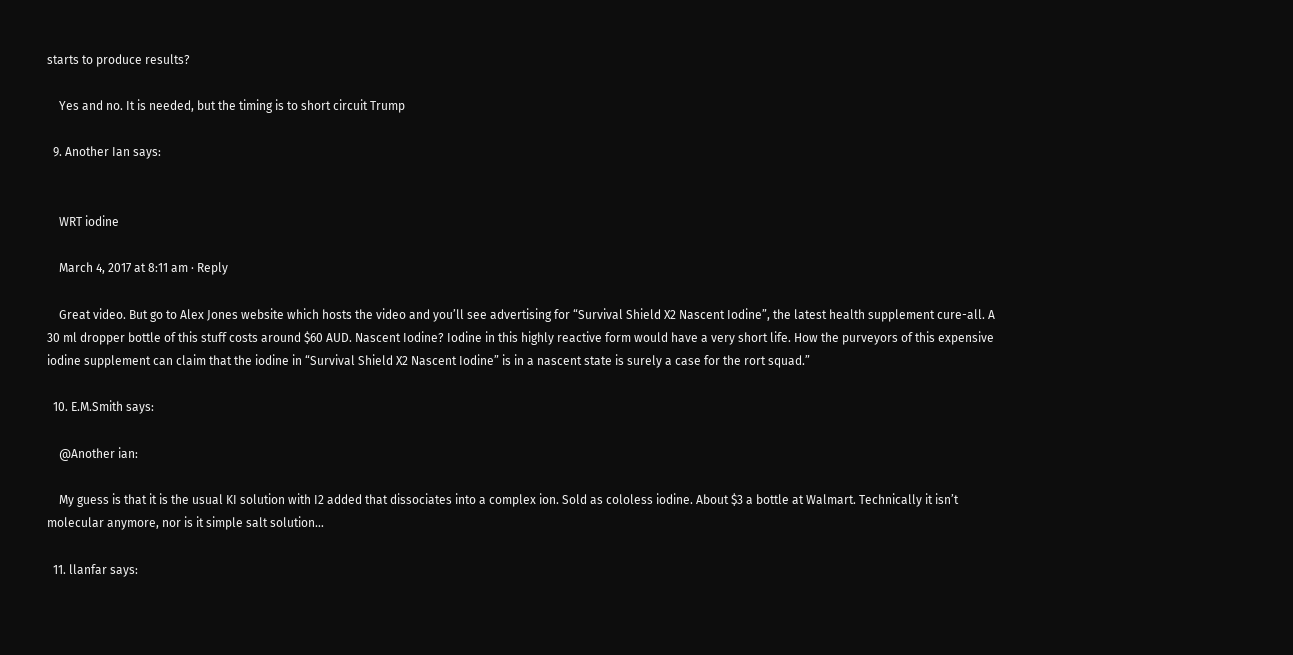starts to produce results?

    Yes and no. It is needed, but the timing is to short circuit Trump

  9. Another Ian says:


    WRT iodine

    March 4, 2017 at 8:11 am · Reply

    Great video. But go to Alex Jones website which hosts the video and you’ll see advertising for “Survival Shield X2 Nascent Iodine”, the latest health supplement cure-all. A 30 ml dropper bottle of this stuff costs around $60 AUD. Nascent Iodine? Iodine in this highly reactive form would have a very short life. How the purveyors of this expensive iodine supplement can claim that the iodine in “Survival Shield X2 Nascent Iodine” is in a nascent state is surely a case for the rort squad.”

  10. E.M.Smith says:

    @Another ian:

    My guess is that it is the usual KI solution with I2 added that dissociates into a complex ion. Sold as cololess iodine. About $3 a bottle at Walmart. Technically it isn’t molecular anymore, nor is it simple salt solution…

  11. llanfar says: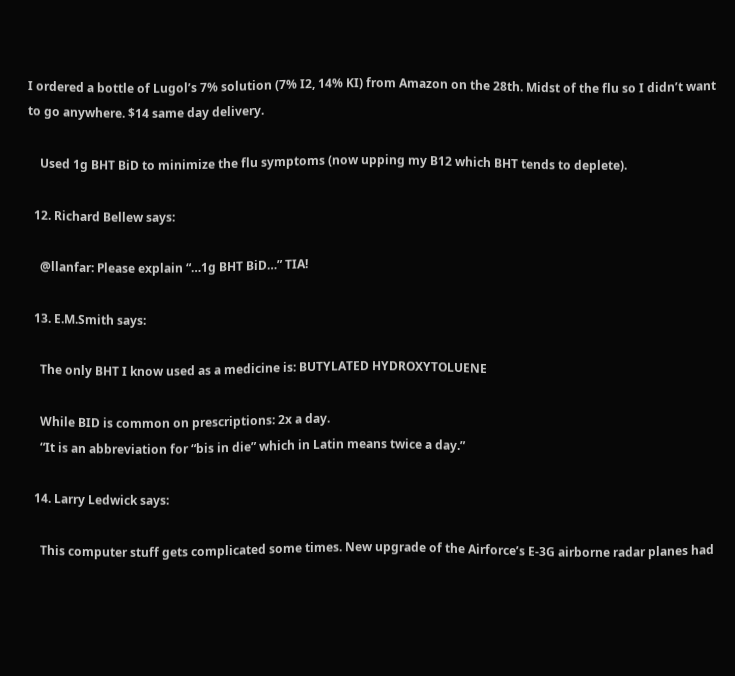I ordered a bottle of Lugol’s 7% solution (7% I2, 14% KI) from Amazon on the 28th. Midst of the flu so I didn’t want to go anywhere. $14 same day delivery.

    Used 1g BHT BiD to minimize the flu symptoms (now upping my B12 which BHT tends to deplete).

  12. Richard Bellew says:

    @llanfar: Please explain “…1g BHT BiD…” TIA!

  13. E.M.Smith says:

    The only BHT I know used as a medicine is: BUTYLATED HYDROXYTOLUENE

    While BID is common on prescriptions: 2x a day.
    “It is an abbreviation for “bis in die” which in Latin means twice a day.”

  14. Larry Ledwick says:

    This computer stuff gets complicated some times. New upgrade of the Airforce’s E-3G airborne radar planes had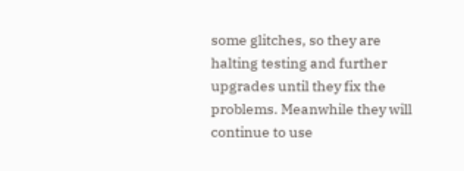some glitches, so they are halting testing and further upgrades until they fix the problems. Meanwhile they will continue to use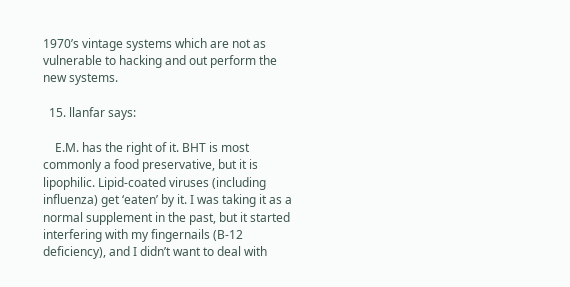1970’s vintage systems which are not as vulnerable to hacking and out perform the new systems.

  15. llanfar says:

    E.M. has the right of it. BHT is most commonly a food preservative, but it is lipophilic. Lipid-coated viruses (including influenza) get ‘eaten’ by it. I was taking it as a normal supplement in the past, but it started interfering with my fingernails (B-12 deficiency), and I didn’t want to deal with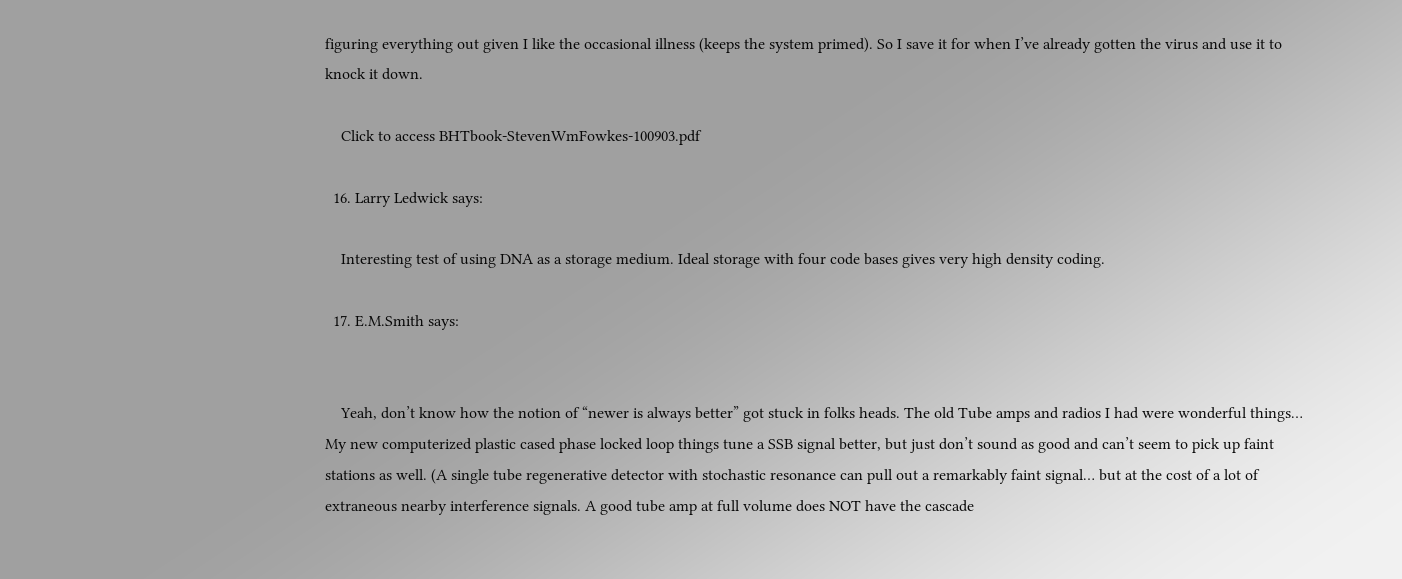figuring everything out given I like the occasional illness (keeps the system primed). So I save it for when I’ve already gotten the virus and use it to knock it down.

    Click to access BHTbook-StevenWmFowkes-100903.pdf

  16. Larry Ledwick says:

    Interesting test of using DNA as a storage medium. Ideal storage with four code bases gives very high density coding.

  17. E.M.Smith says:


    Yeah, don’t know how the notion of “newer is always better” got stuck in folks heads. The old Tube amps and radios I had were wonderful things… My new computerized plastic cased phase locked loop things tune a SSB signal better, but just don’t sound as good and can’t seem to pick up faint stations as well. (A single tube regenerative detector with stochastic resonance can pull out a remarkably faint signal… but at the cost of a lot of extraneous nearby interference signals. A good tube amp at full volume does NOT have the cascade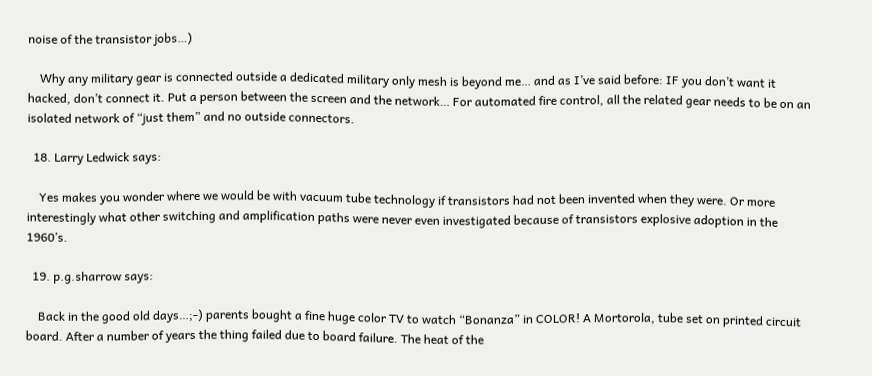noise of the transistor jobs…)

    Why any military gear is connected outside a dedicated military only mesh is beyond me… and as I’ve said before: IF you don’t want it hacked, don’t connect it. Put a person between the screen and the network… For automated fire control, all the related gear needs to be on an isolated network of “just them” and no outside connectors.

  18. Larry Ledwick says:

    Yes makes you wonder where we would be with vacuum tube technology if transistors had not been invented when they were. Or more interestingly what other switching and amplification paths were never even investigated because of transistors explosive adoption in the 1960’s.

  19. p.g.sharrow says:

    Back in the good old days…;-) parents bought a fine huge color TV to watch “Bonanza” in COLOR! A Mortorola, tube set on printed circuit board. After a number of years the thing failed due to board failure. The heat of the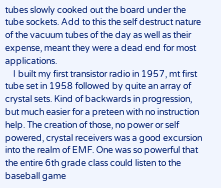tubes slowly cooked out the board under the tube sockets. Add to this the self destruct nature of the vacuum tubes of the day as well as their expense, meant they were a dead end for most applications.
    I built my first transistor radio in 1957, mt first tube set in 1958 followed by quite an array of crystal sets. Kind of backwards in progression, but much easier for a preteen with no instruction help. The creation of those, no power or self powered, crystal receivers was a good excursion into the realm of EMF. One was so powerful that the entire 6th grade class could listen to the baseball game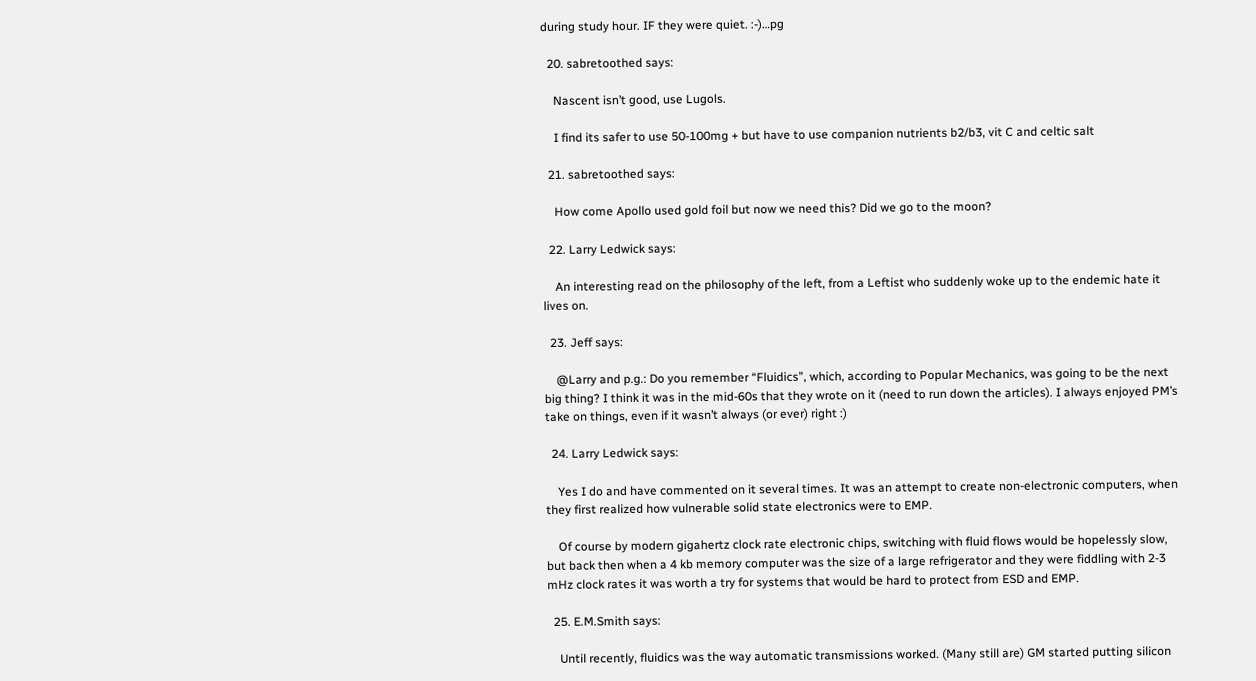during study hour. IF they were quiet. :-)…pg

  20. sabretoothed says:

    Nascent isn’t good, use Lugols.

    I find its safer to use 50-100mg + but have to use companion nutrients b2/b3, vit C and celtic salt

  21. sabretoothed says:

    How come Apollo used gold foil but now we need this? Did we go to the moon?

  22. Larry Ledwick says:

    An interesting read on the philosophy of the left, from a Leftist who suddenly woke up to the endemic hate it lives on.

  23. Jeff says:

    @Larry and p.g.: Do you remember “Fluidics”, which, according to Popular Mechanics, was going to be the next big thing? I think it was in the mid-60s that they wrote on it (need to run down the articles). I always enjoyed PM’s take on things, even if it wasn’t always (or ever) right :)

  24. Larry Ledwick says:

    Yes I do and have commented on it several times. It was an attempt to create non-electronic computers, when they first realized how vulnerable solid state electronics were to EMP.

    Of course by modern gigahertz clock rate electronic chips, switching with fluid flows would be hopelessly slow, but back then when a 4 kb memory computer was the size of a large refrigerator and they were fiddling with 2-3 mHz clock rates it was worth a try for systems that would be hard to protect from ESD and EMP.

  25. E.M.Smith says:

    Until recently, fluidics was the way automatic transmissions worked. (Many still are) GM started putting silicon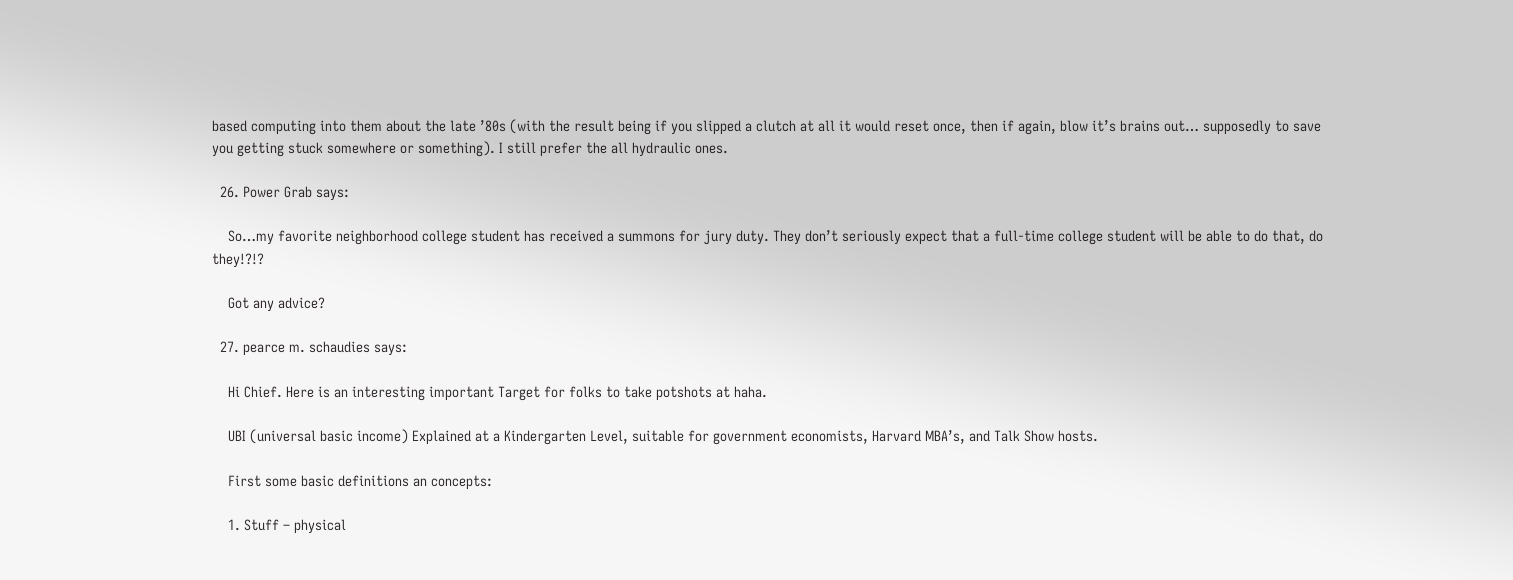based computing into them about the late ’80s (with the result being if you slipped a clutch at all it would reset once, then if again, blow it’s brains out… supposedly to save you getting stuck somewhere or something). I still prefer the all hydraulic ones.

  26. Power Grab says:

    So…my favorite neighborhood college student has received a summons for jury duty. They don’t seriously expect that a full-time college student will be able to do that, do they!?!?

    Got any advice?

  27. pearce m. schaudies says:

    Hi Chief. Here is an interesting important Target for folks to take potshots at haha.

    UBI (universal basic income) Explained at a Kindergarten Level, suitable for government economists, Harvard MBA’s, and Talk Show hosts.

    First some basic definitions an concepts:

    1. Stuff – physical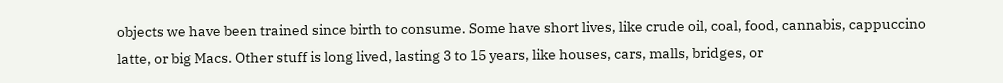objects we have been trained since birth to consume. Some have short lives, like crude oil, coal, food, cannabis, cappuccino latte, or big Macs. Other stuff is long lived, lasting 3 to 15 years, like houses, cars, malls, bridges, or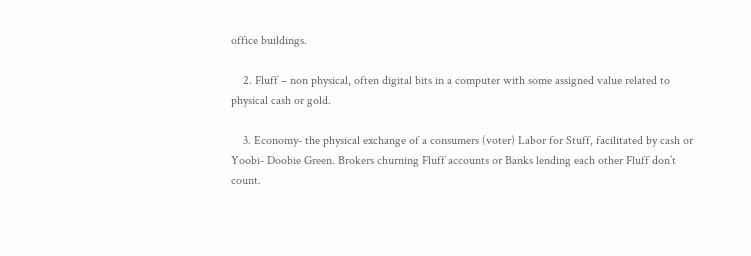office buildings.

    2. Fluff – non physical, often digital bits in a computer with some assigned value related to physical cash or gold.

    3. Economy- the physical exchange of a consumers (voter) Labor for Stuff, facilitated by cash or Yoobi- Doobie Green. Brokers churning Fluff accounts or Banks lending each other Fluff don’t count.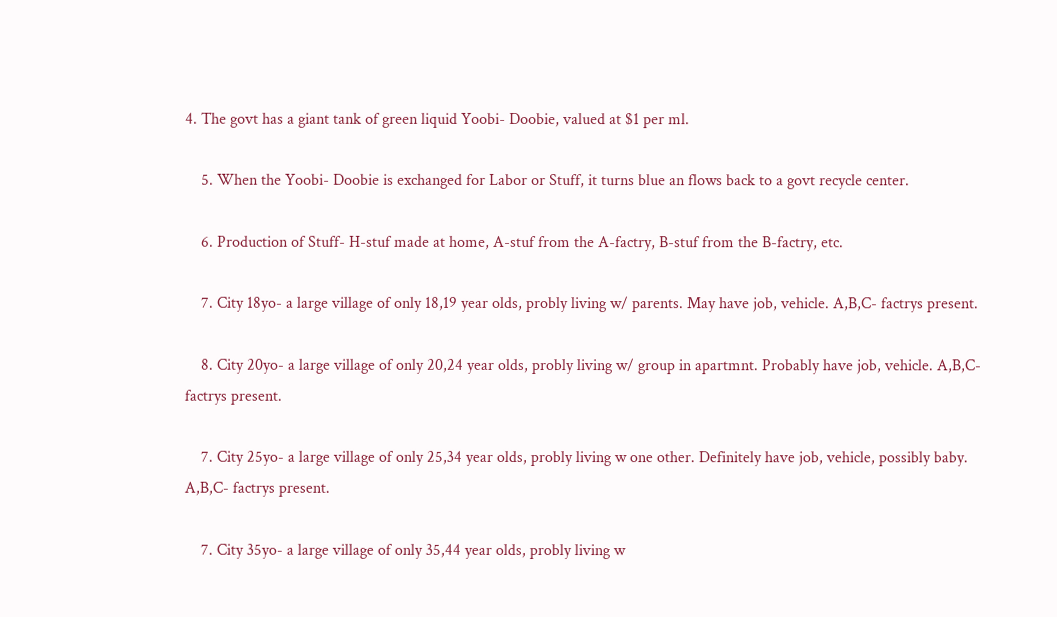4. The govt has a giant tank of green liquid Yoobi- Doobie, valued at $1 per ml.

    5. When the Yoobi- Doobie is exchanged for Labor or Stuff, it turns blue an flows back to a govt recycle center.

    6. Production of Stuff- H-stuf made at home, A-stuf from the A-factry, B-stuf from the B-factry, etc.

    7. City 18yo- a large village of only 18,19 year olds, probly living w/ parents. May have job, vehicle. A,B,C- factrys present.

    8. City 20yo- a large village of only 20,24 year olds, probly living w/ group in apartmnt. Probably have job, vehicle. A,B,C- factrys present.

    7. City 25yo- a large village of only 25,34 year olds, probly living w one other. Definitely have job, vehicle, possibly baby. A,B,C- factrys present.

    7. City 35yo- a large village of only 35,44 year olds, probly living w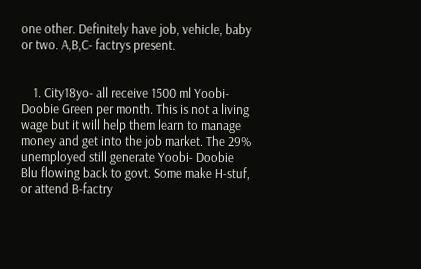one other. Definitely have job, vehicle, baby or two. A,B,C- factrys present.


    1. City18yo- all receive 1500 ml Yoobi- Doobie Green per month. This is not a living wage but it will help them learn to manage money and get into the job market. The 29% unemployed still generate Yoobi- Doobie Blu flowing back to govt. Some make H-stuf, or attend B-factry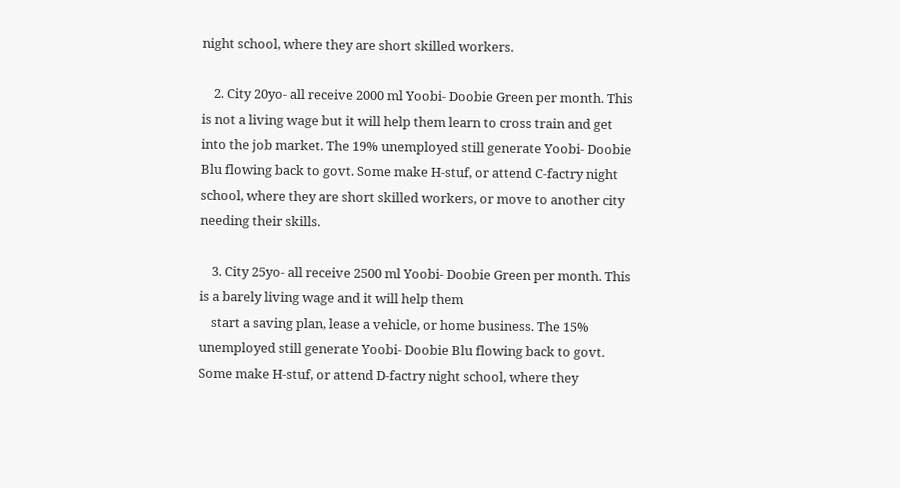night school, where they are short skilled workers.

    2. City 20yo- all receive 2000 ml Yoobi- Doobie Green per month. This is not a living wage but it will help them learn to cross train and get into the job market. The 19% unemployed still generate Yoobi- Doobie Blu flowing back to govt. Some make H-stuf, or attend C-factry night school, where they are short skilled workers, or move to another city needing their skills.

    3. City 25yo- all receive 2500 ml Yoobi- Doobie Green per month. This is a barely living wage and it will help them
    start a saving plan, lease a vehicle, or home business. The 15% unemployed still generate Yoobi- Doobie Blu flowing back to govt. Some make H-stuf, or attend D-factry night school, where they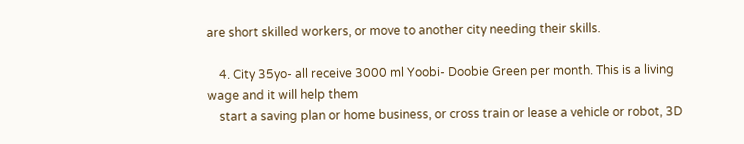are short skilled workers, or move to another city needing their skills.

    4. City 35yo- all receive 3000 ml Yoobi- Doobie Green per month. This is a living wage and it will help them
    start a saving plan or home business, or cross train or lease a vehicle or robot, 3D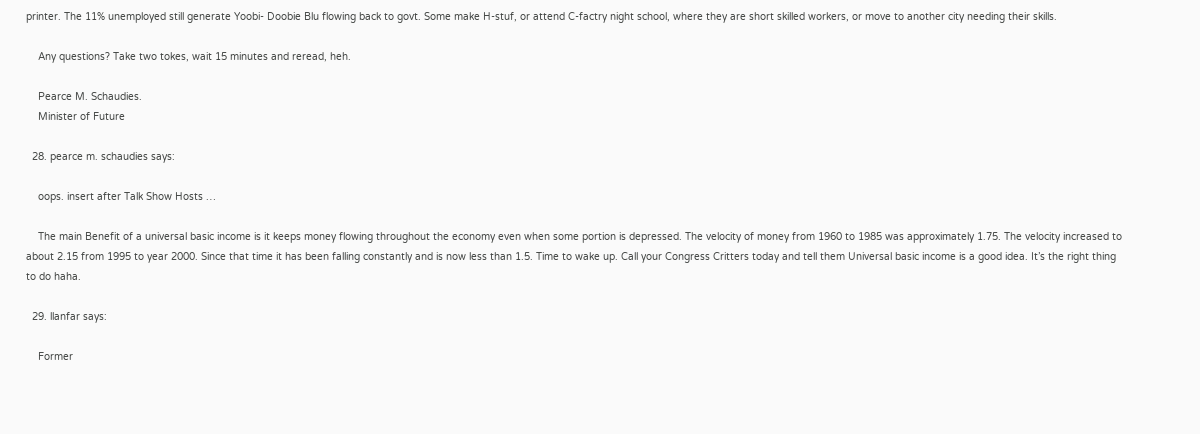printer. The 11% unemployed still generate Yoobi- Doobie Blu flowing back to govt. Some make H-stuf, or attend C-factry night school, where they are short skilled workers, or move to another city needing their skills.

    Any questions? Take two tokes, wait 15 minutes and reread, heh.

    Pearce M. Schaudies.
    Minister of Future

  28. pearce m. schaudies says:

    oops. insert after Talk Show Hosts …

    The main Benefit of a universal basic income is it keeps money flowing throughout the economy even when some portion is depressed. The velocity of money from 1960 to 1985 was approximately 1.75. The velocity increased to about 2.15 from 1995 to year 2000. Since that time it has been falling constantly and is now less than 1.5. Time to wake up. Call your Congress Critters today and tell them Universal basic income is a good idea. It’s the right thing to do haha.

  29. llanfar says:

    Former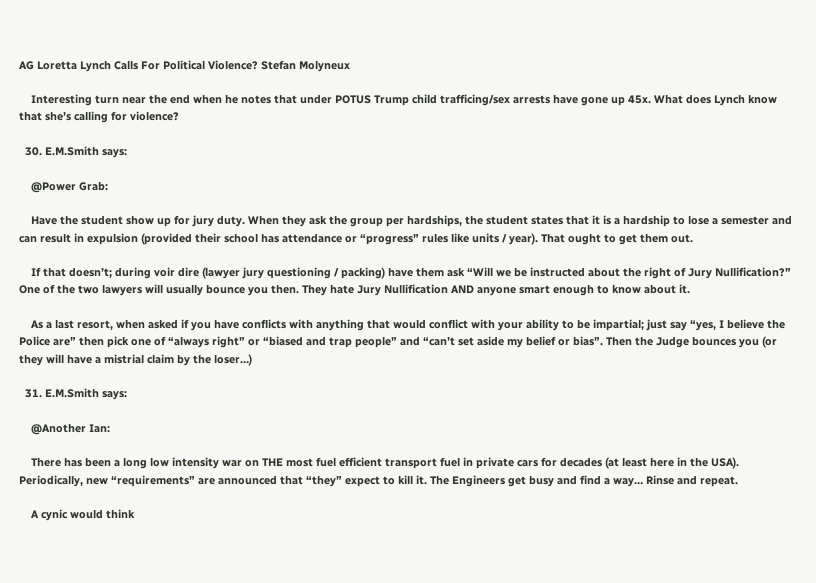AG Loretta Lynch Calls For Political Violence? Stefan Molyneux

    Interesting turn near the end when he notes that under POTUS Trump child trafficing/sex arrests have gone up 45x. What does Lynch know that she’s calling for violence?

  30. E.M.Smith says:

    @Power Grab:

    Have the student show up for jury duty. When they ask the group per hardships, the student states that it is a hardship to lose a semester and can result in expulsion (provided their school has attendance or “progress” rules like units / year). That ought to get them out.

    If that doesn’t; during voir dire (lawyer jury questioning / packing) have them ask “Will we be instructed about the right of Jury Nullification?” One of the two lawyers will usually bounce you then. They hate Jury Nullification AND anyone smart enough to know about it.

    As a last resort, when asked if you have conflicts with anything that would conflict with your ability to be impartial; just say “yes, I believe the Police are” then pick one of “always right” or “biased and trap people” and “can’t set aside my belief or bias”. Then the Judge bounces you (or they will have a mistrial claim by the loser…)

  31. E.M.Smith says:

    @Another Ian:

    There has been a long low intensity war on THE most fuel efficient transport fuel in private cars for decades (at least here in the USA). Periodically, new “requirements” are announced that “they” expect to kill it. The Engineers get busy and find a way… Rinse and repeat.

    A cynic would think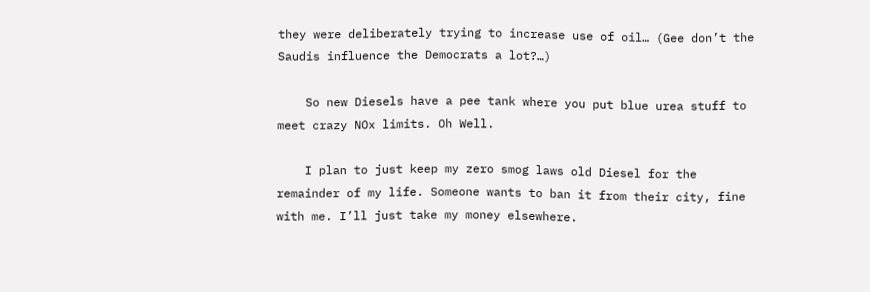they were deliberately trying to increase use of oil… (Gee don’t the Saudis influence the Democrats a lot?…)

    So new Diesels have a pee tank where you put blue urea stuff to meet crazy NOx limits. Oh Well.

    I plan to just keep my zero smog laws old Diesel for the remainder of my life. Someone wants to ban it from their city, fine with me. I’ll just take my money elsewhere.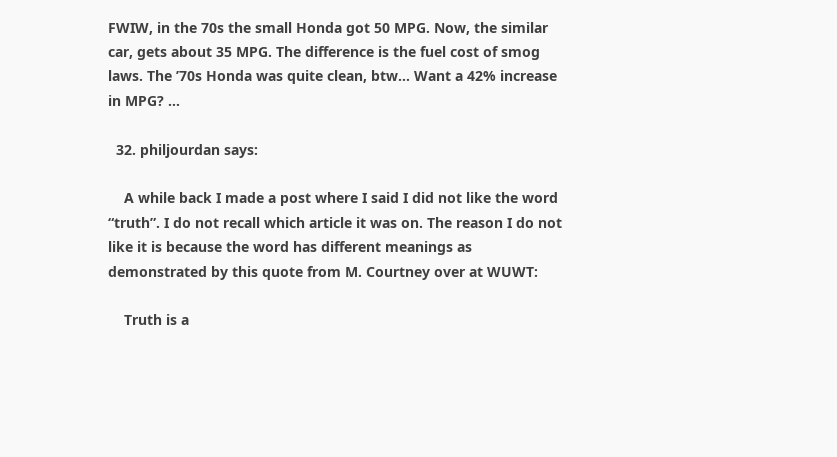FWIW, in the 70s the small Honda got 50 MPG. Now, the similar car, gets about 35 MPG. The difference is the fuel cost of smog laws. The ’70s Honda was quite clean, btw… Want a 42% increase in MPG? …

  32. philjourdan says:

    A while back I made a post where I said I did not like the word “truth”. I do not recall which article it was on. The reason I do not like it is because the word has different meanings as demonstrated by this quote from M. Courtney over at WUWT:

    Truth is a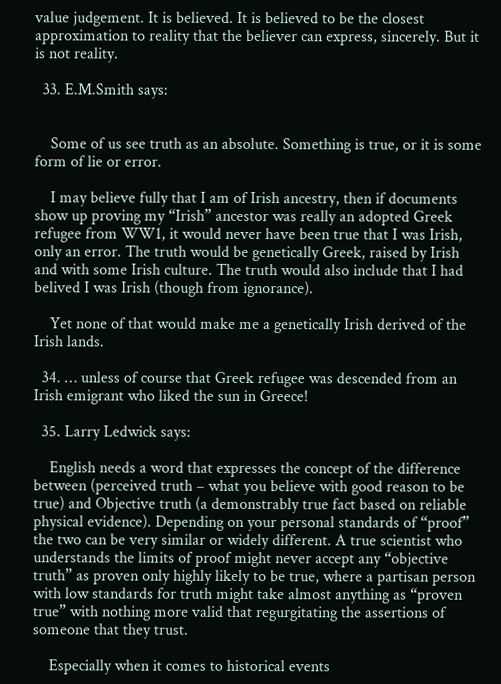value judgement. It is believed. It is believed to be the closest approximation to reality that the believer can express, sincerely. But it is not reality.

  33. E.M.Smith says:


    Some of us see truth as an absolute. Something is true, or it is some form of lie or error.

    I may believe fully that I am of Irish ancestry, then if documents show up proving my “Irish” ancestor was really an adopted Greek refugee from WW1, it would never have been true that I was Irish, only an error. The truth would be genetically Greek, raised by Irish and with some Irish culture. The truth would also include that I had belived I was Irish (though from ignorance).

    Yet none of that would make me a genetically Irish derived of the Irish lands.

  34. … unless of course that Greek refugee was descended from an Irish emigrant who liked the sun in Greece!

  35. Larry Ledwick says:

    English needs a word that expresses the concept of the difference between (perceived truth – what you believe with good reason to be true) and Objective truth (a demonstrably true fact based on reliable physical evidence). Depending on your personal standards of “proof” the two can be very similar or widely different. A true scientist who understands the limits of proof might never accept any “objective truth” as proven only highly likely to be true, where a partisan person with low standards for truth might take almost anything as “proven true” with nothing more valid that regurgitating the assertions of someone that they trust.

    Especially when it comes to historical events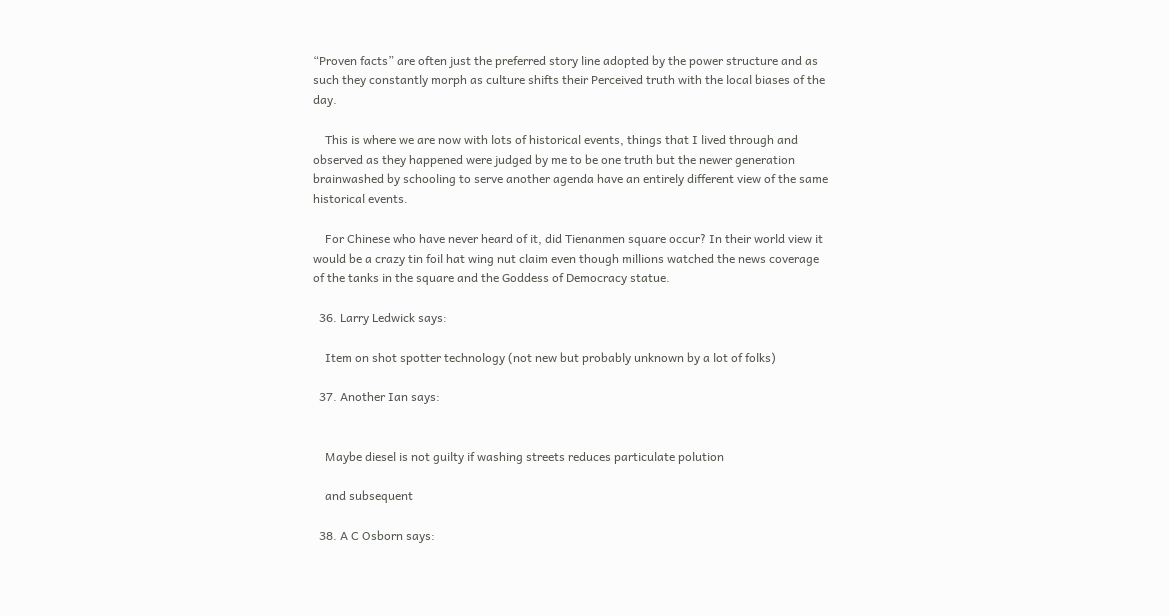“Proven facts” are often just the preferred story line adopted by the power structure and as such they constantly morph as culture shifts their Perceived truth with the local biases of the day.

    This is where we are now with lots of historical events, things that I lived through and observed as they happened were judged by me to be one truth but the newer generation brainwashed by schooling to serve another agenda have an entirely different view of the same historical events.

    For Chinese who have never heard of it, did Tienanmen square occur? In their world view it would be a crazy tin foil hat wing nut claim even though millions watched the news coverage of the tanks in the square and the Goddess of Democracy statue.

  36. Larry Ledwick says:

    Item on shot spotter technology (not new but probably unknown by a lot of folks)

  37. Another Ian says:


    Maybe diesel is not guilty if washing streets reduces particulate polution

    and subsequent

  38. A C Osborn says: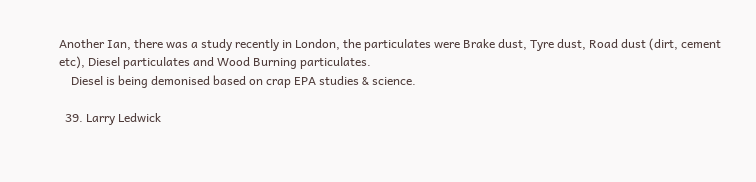Another Ian, there was a study recently in London, the particulates were Brake dust, Tyre dust, Road dust (dirt, cement etc), Diesel particulates and Wood Burning particulates.
    Diesel is being demonised based on crap EPA studies & science.

  39. Larry Ledwick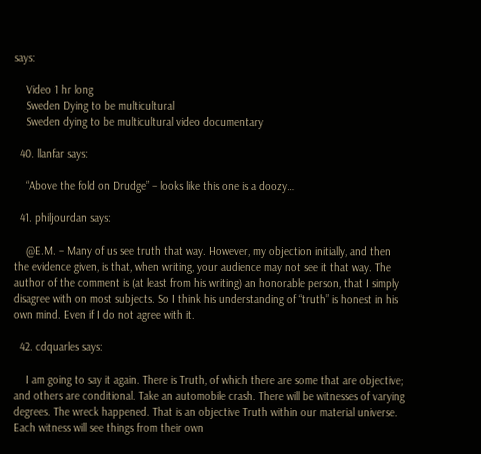says:

    Video 1 hr long
    Sweden Dying to be multicultural
    Sweden dying to be multicultural video documentary

  40. llanfar says:

    “Above the fold on Drudge” – looks like this one is a doozy…

  41. philjourdan says:

    @E.M. – Many of us see truth that way. However, my objection initially, and then the evidence given, is that, when writing, your audience may not see it that way. The author of the comment is (at least from his writing) an honorable person, that I simply disagree with on most subjects. So I think his understanding of “truth” is honest in his own mind. Even if I do not agree with it.

  42. cdquarles says:

    I am going to say it again. There is Truth, of which there are some that are objective; and others are conditional. Take an automobile crash. There will be witnesses of varying degrees. The wreck happened. That is an objective Truth within our material universe. Each witness will see things from their own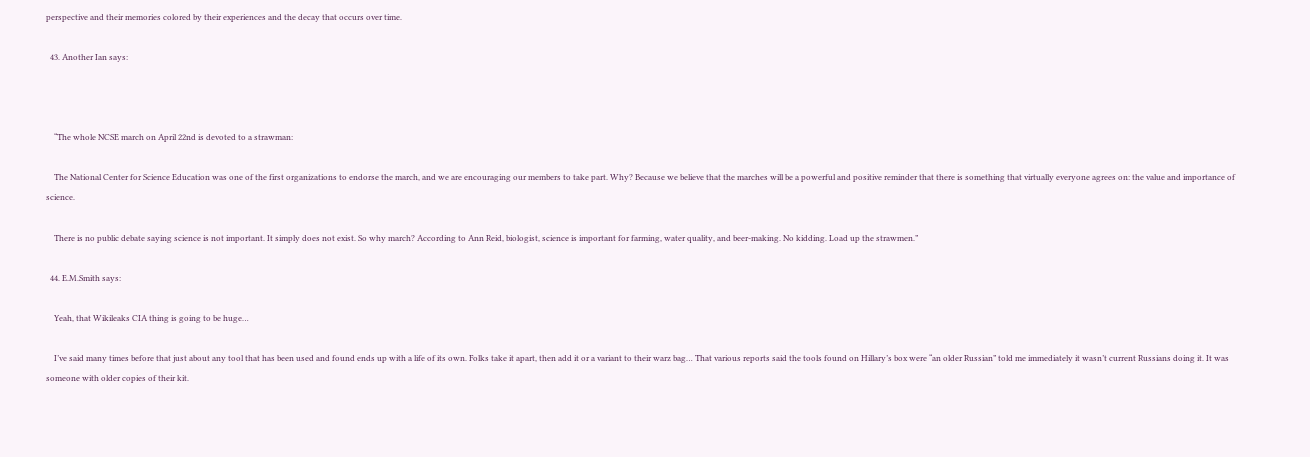perspective and their memories colored by their experiences and the decay that occurs over time.

  43. Another Ian says:



    “The whole NCSE march on April 22nd is devoted to a strawman:

    The National Center for Science Education was one of the first organizations to endorse the march, and we are encouraging our members to take part. Why? Because we believe that the marches will be a powerful and positive reminder that there is something that virtually everyone agrees on: the value and importance of science.

    There is no public debate saying science is not important. It simply does not exist. So why march? According to Ann Reid, biologist, science is important for farming, water quality, and beer-making. No kidding. Load up the strawmen.”

  44. E.M.Smith says:

    Yeah, that Wikileaks CIA thing is going to be huge…

    I’ve said many times before that just about any tool that has been used and found ends up with a life of its own. Folks take it apart, then add it or a variant to their warz bag… That various reports said the tools found on Hillary’s box were “an older Russian” told me immediately it wasn’t current Russians doing it. It was someone with older copies of their kit.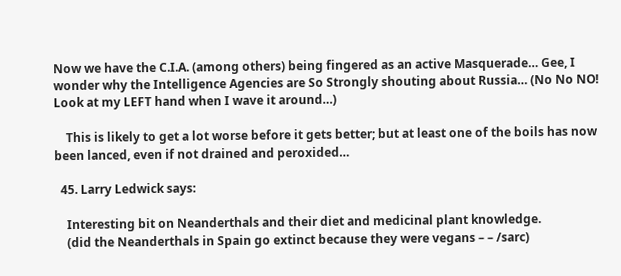Now we have the C.I.A. (among others) being fingered as an active Masquerade… Gee, I wonder why the Intelligence Agencies are So Strongly shouting about Russia… (No No NO! Look at my LEFT hand when I wave it around…)

    This is likely to get a lot worse before it gets better; but at least one of the boils has now been lanced, even if not drained and peroxided…

  45. Larry Ledwick says:

    Interesting bit on Neanderthals and their diet and medicinal plant knowledge.
    (did the Neanderthals in Spain go extinct because they were vegans – – /sarc)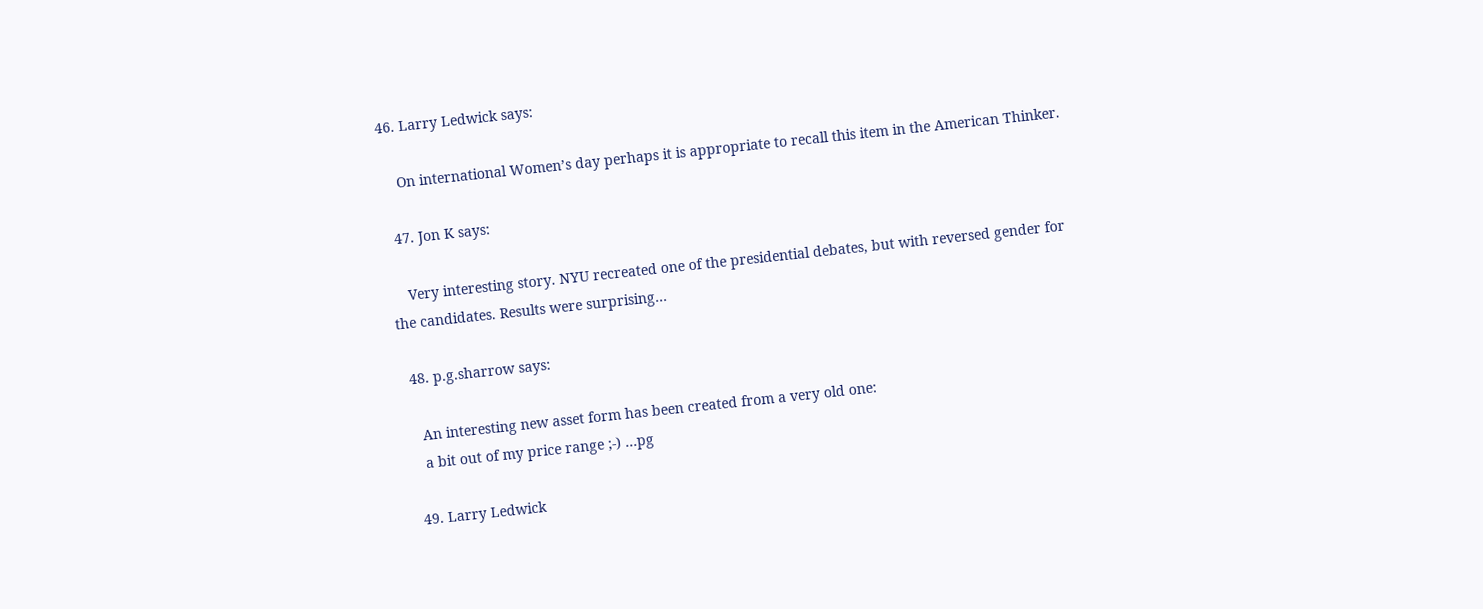46. Larry Ledwick says:

    On international Women’s day perhaps it is appropriate to recall this item in the American Thinker.

  47. Jon K says:

    Very interesting story. NYU recreated one of the presidential debates, but with reversed gender for the candidates. Results were surprising…

  48. p.g.sharrow says:

    An interesting new asset form has been created from a very old one:
    a bit out of my price range ;-) …pg

  49. Larry Ledwick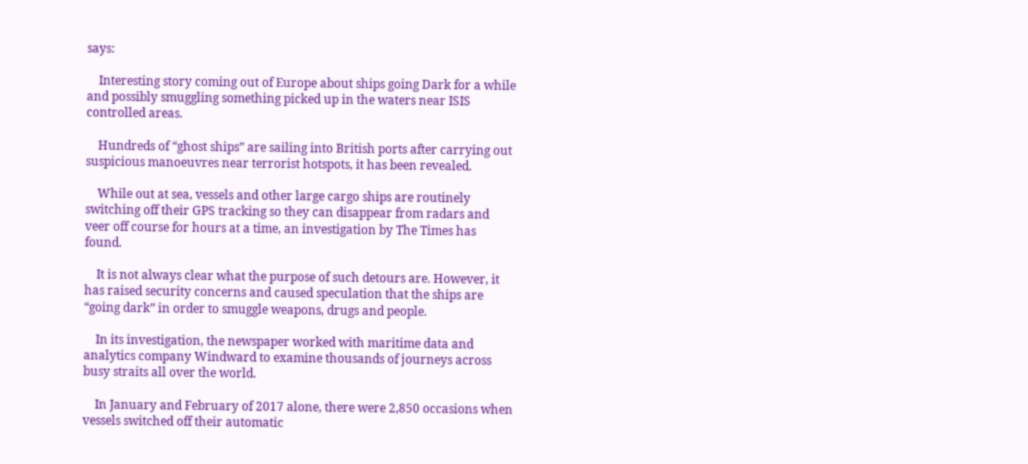says:

    Interesting story coming out of Europe about ships going Dark for a while and possibly smuggling something picked up in the waters near ISIS controlled areas.

    Hundreds of “ghost ships” are sailing into British ports after carrying out suspicious manoeuvres near terrorist hotspots, it has been revealed.

    While out at sea, vessels and other large cargo ships are routinely switching off their GPS tracking so they can disappear from radars and veer off course for hours at a time, an investigation by The Times has found.

    It is not always clear what the purpose of such detours are. However, it has raised security concerns and caused speculation that the ships are “going dark” in order to smuggle weapons, drugs and people.

    In its investigation, the newspaper worked with maritime data and analytics company Windward to examine thousands of journeys across busy straits all over the world.

    In January and February of 2017 alone, there were 2,850 occasions when vessels switched off their automatic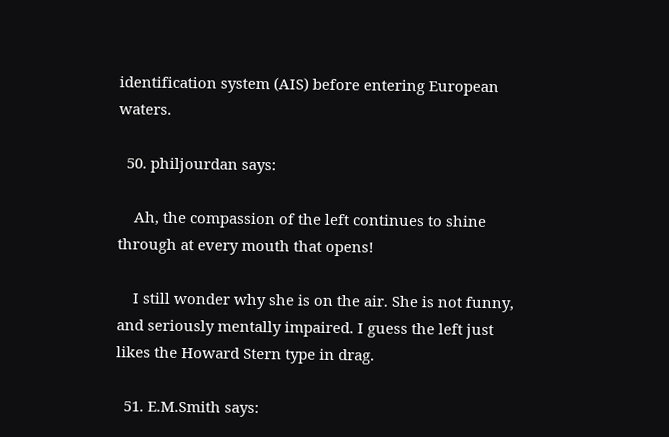identification system (AIS) before entering European waters.

  50. philjourdan says:

    Ah, the compassion of the left continues to shine through at every mouth that opens!

    I still wonder why she is on the air. She is not funny, and seriously mentally impaired. I guess the left just likes the Howard Stern type in drag.

  51. E.M.Smith says: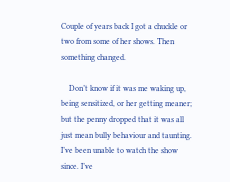Couple of years back I got a chuckle or two from some of her shows. Then something changed.

    Don’t know if it was me waking up, being sensitized, or her getting meaner; but the penny dropped that it was all just mean bully behaviour and taunting. I’ve been unable to watch the show since. I’ve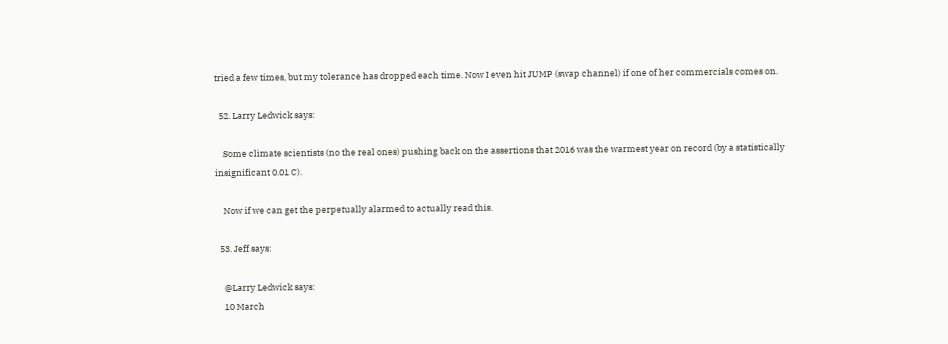tried a few times, but my tolerance has dropped each time. Now I even hit JUMP (swap channel) if one of her commercials comes on.

  52. Larry Ledwick says:

    Some climate scientists (no the real ones) pushing back on the assertions that 2016 was the warmest year on record (by a statistically insignificant 0.01 C).

    Now if we can get the perpetually alarmed to actually read this.

  53. Jeff says:

    @Larry Ledwick says:
    10 March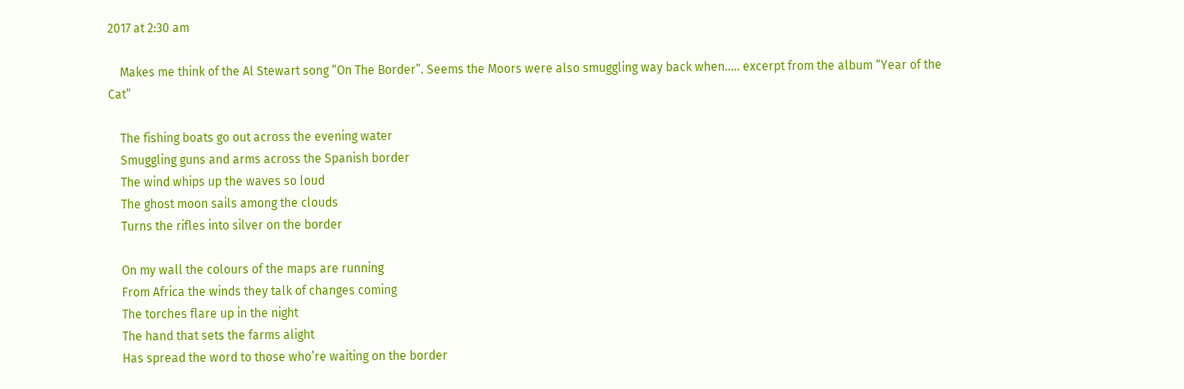2017 at 2:30 am

    Makes me think of the Al Stewart song “On The Border”. Seems the Moors were also smuggling way back when….. excerpt from the album “Year of the Cat”

    The fishing boats go out across the evening water
    Smuggling guns and arms across the Spanish border
    The wind whips up the waves so loud
    The ghost moon sails among the clouds
    Turns the rifles into silver on the border

    On my wall the colours of the maps are running
    From Africa the winds they talk of changes coming
    The torches flare up in the night
    The hand that sets the farms alight
    Has spread the word to those who’re waiting on the border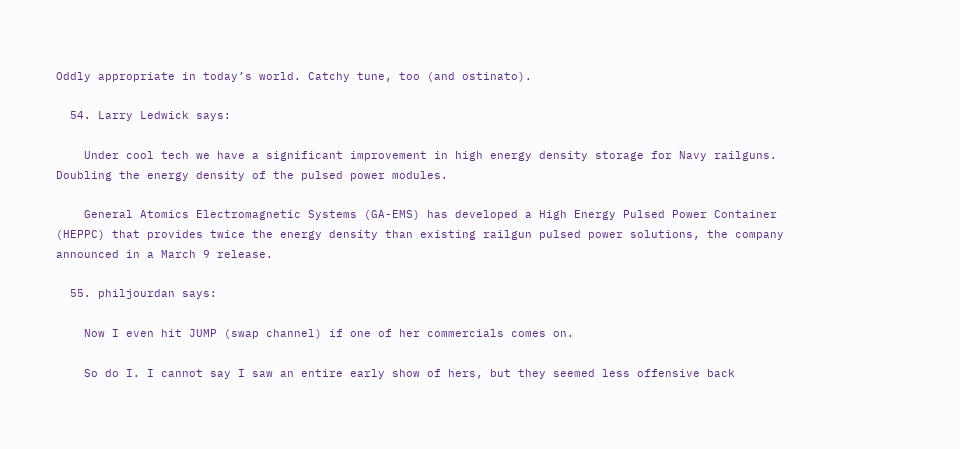Oddly appropriate in today’s world. Catchy tune, too (and ostinato).

  54. Larry Ledwick says:

    Under cool tech we have a significant improvement in high energy density storage for Navy railguns. Doubling the energy density of the pulsed power modules.

    General Atomics Electromagnetic Systems (GA-EMS) has developed a High Energy Pulsed Power Container (HEPPC) that provides twice the energy density than existing railgun pulsed power solutions, the company announced in a March 9 release.

  55. philjourdan says:

    Now I even hit JUMP (swap channel) if one of her commercials comes on.

    So do I. I cannot say I saw an entire early show of hers, but they seemed less offensive back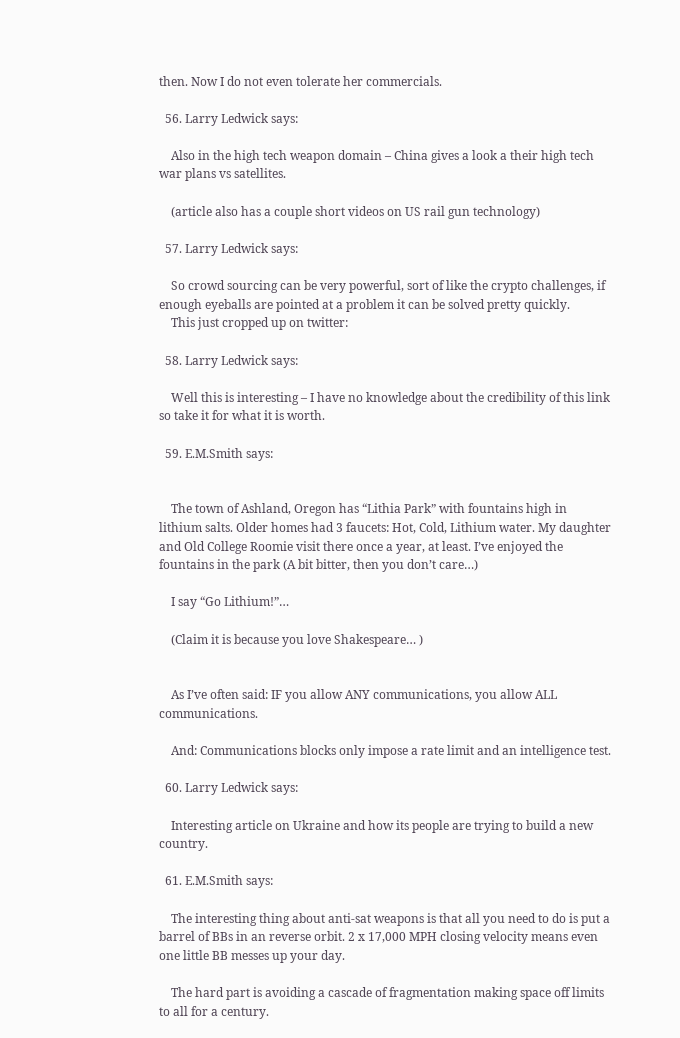then. Now I do not even tolerate her commercials.

  56. Larry Ledwick says:

    Also in the high tech weapon domain – China gives a look a their high tech war plans vs satellites.

    (article also has a couple short videos on US rail gun technology)

  57. Larry Ledwick says:

    So crowd sourcing can be very powerful, sort of like the crypto challenges, if enough eyeballs are pointed at a problem it can be solved pretty quickly.
    This just cropped up on twitter:

  58. Larry Ledwick says:

    Well this is interesting – I have no knowledge about the credibility of this link so take it for what it is worth.

  59. E.M.Smith says:


    The town of Ashland, Oregon has “Lithia Park” with fountains high in lithium salts. Older homes had 3 faucets: Hot, Cold, Lithium water. My daughter and Old College Roomie visit there once a year, at least. I’ve enjoyed the fountains in the park (A bit bitter, then you don’t care…)

    I say “Go Lithium!”…

    (Claim it is because you love Shakespeare… )


    As I’ve often said: IF you allow ANY communications, you allow ALL communications.

    And: Communications blocks only impose a rate limit and an intelligence test.

  60. Larry Ledwick says:

    Interesting article on Ukraine and how its people are trying to build a new country.

  61. E.M.Smith says:

    The interesting thing about anti-sat weapons is that all you need to do is put a barrel of BBs in an reverse orbit. 2 x 17,000 MPH closing velocity means even one little BB messes up your day.

    The hard part is avoiding a cascade of fragmentation making space off limits to all for a century.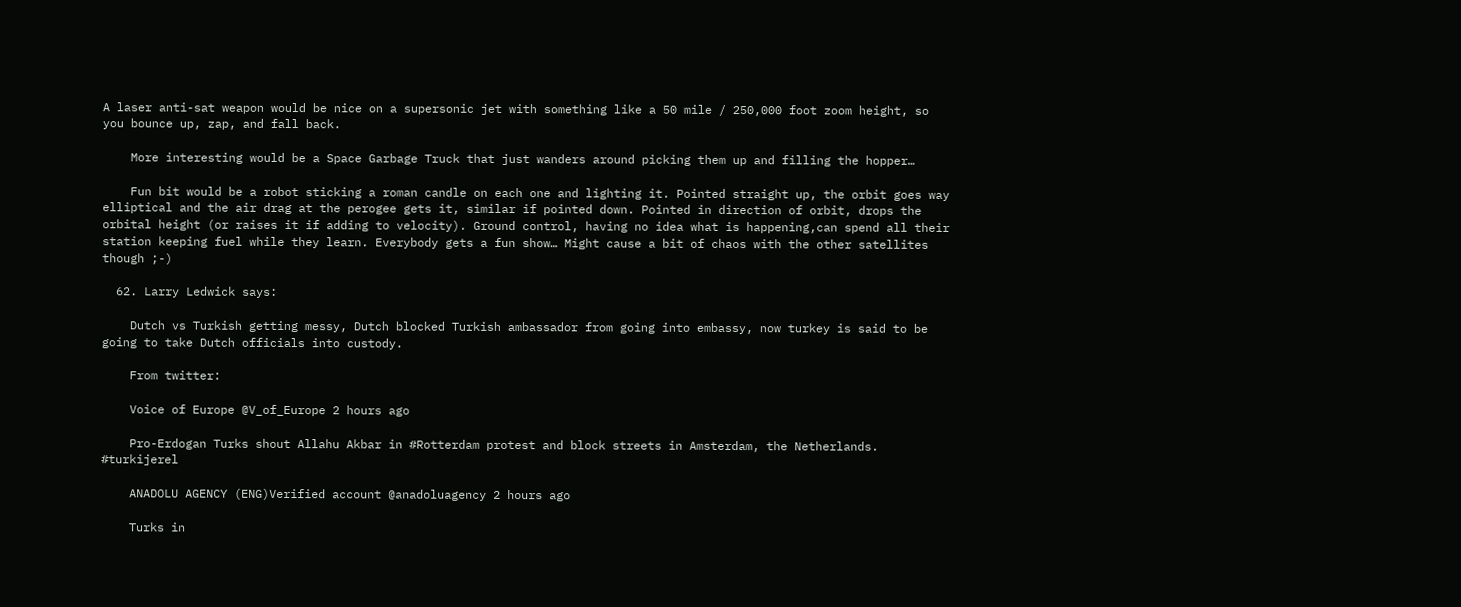A laser anti-sat weapon would be nice on a supersonic jet with something like a 50 mile / 250,000 foot zoom height, so you bounce up, zap, and fall back.

    More interesting would be a Space Garbage Truck that just wanders around picking them up and filling the hopper…

    Fun bit would be a robot sticking a roman candle on each one and lighting it. Pointed straight up, the orbit goes way elliptical and the air drag at the perogee gets it, similar if pointed down. Pointed in direction of orbit, drops the orbital height (or raises it if adding to velocity). Ground control, having no idea what is happening,can spend all their station keeping fuel while they learn. Everybody gets a fun show… Might cause a bit of chaos with the other satellites though ;-)

  62. Larry Ledwick says:

    Dutch vs Turkish getting messy, Dutch blocked Turkish ambassador from going into embassy, now turkey is said to be going to take Dutch officials into custody.

    From twitter:

    Voice of Europe @V_of_Europe 2 hours ago

    Pro-Erdogan Turks shout Allahu Akbar in #Rotterdam protest and block streets in Amsterdam, the Netherlands. #turkijerel

    ANADOLU AGENCY (ENG)Verified account @anadoluagency 2 hours ago

    Turks in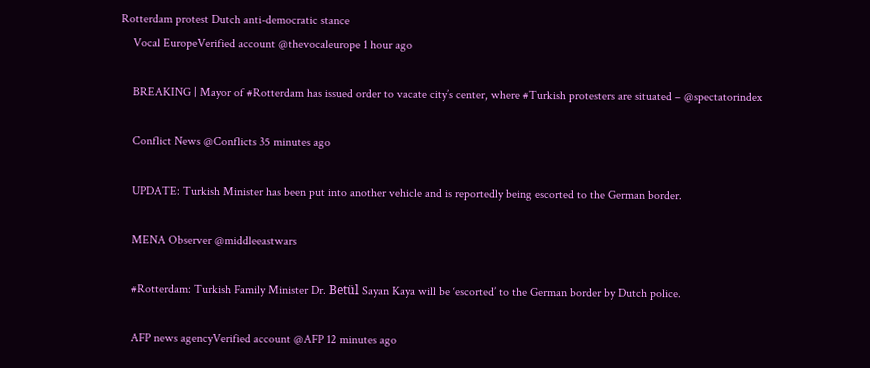Rotterdam protest Dutch anti-democratic stance
    Vocal EuropeVerified account @thevocaleurope 1 hour ago

    BREAKING | Mayor of #Rotterdam has issued order to vacate city’s center, where #Turkish protesters are situated – @spectatorindex

    Conflict News @Conflicts 35 minutes ago

    UPDATE: Turkish Minister has been put into another vehicle and is reportedly being escorted to the German border.

    MENA Observer @middleeastwars

    #Rotterdam: Turkish Family Minister Dr. Betül Sayan Kaya will be ‘escorted’ to the German border by Dutch police.

    AFP news agencyVerified account @AFP 12 minutes ago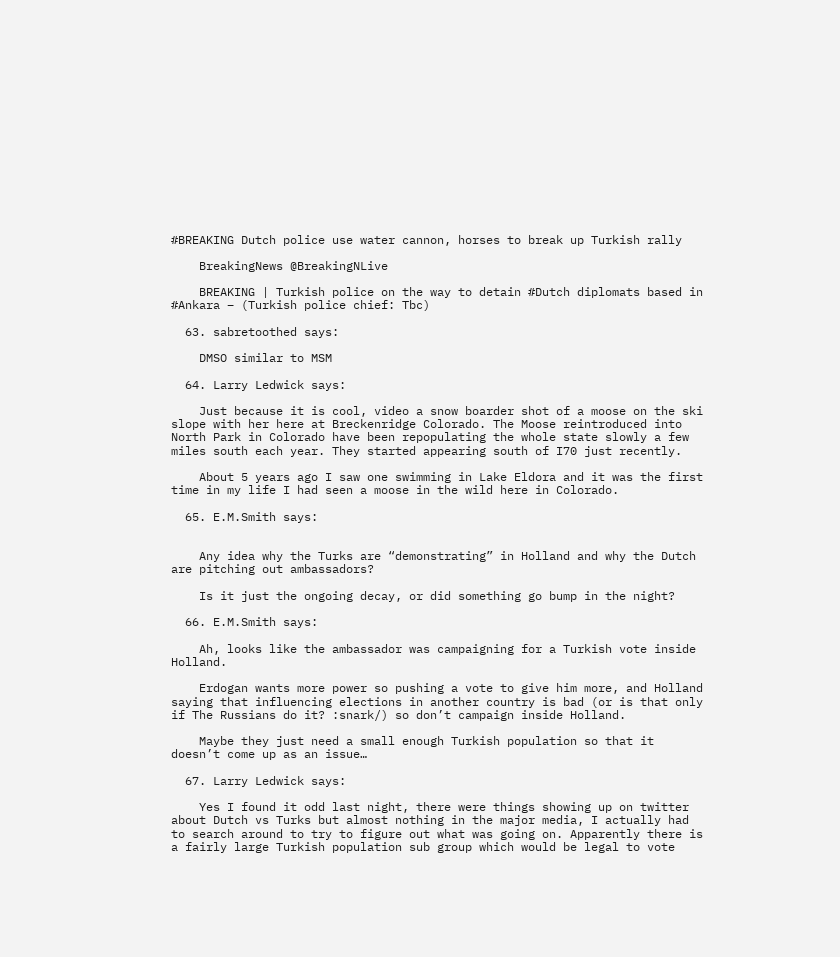#BREAKING Dutch police use water cannon, horses to break up Turkish rally

    BreakingNews @BreakingNLive

    BREAKING | Turkish police on the way to detain #Dutch diplomats based in #Ankara – (Turkish police chief: Tbc)

  63. sabretoothed says:

    DMSO similar to MSM

  64. Larry Ledwick says:

    Just because it is cool, video a snow boarder shot of a moose on the ski slope with her here at Breckenridge Colorado. The Moose reintroduced into North Park in Colorado have been repopulating the whole state slowly a few miles south each year. They started appearing south of I70 just recently.

    About 5 years ago I saw one swimming in Lake Eldora and it was the first time in my life I had seen a moose in the wild here in Colorado.

  65. E.M.Smith says:


    Any idea why the Turks are “demonstrating” in Holland and why the Dutch are pitching out ambassadors?

    Is it just the ongoing decay, or did something go bump in the night?

  66. E.M.Smith says:

    Ah, looks like the ambassador was campaigning for a Turkish vote inside Holland.

    Erdogan wants more power so pushing a vote to give him more, and Holland saying that influencing elections in another country is bad (or is that only if The Russians do it? :snark/) so don’t campaign inside Holland.

    Maybe they just need a small enough Turkish population so that it doesn’t come up as an issue…

  67. Larry Ledwick says:

    Yes I found it odd last night, there were things showing up on twitter about Dutch vs Turks but almost nothing in the major media, I actually had to search around to try to figure out what was going on. Apparently there is a fairly large Turkish population sub group which would be legal to vote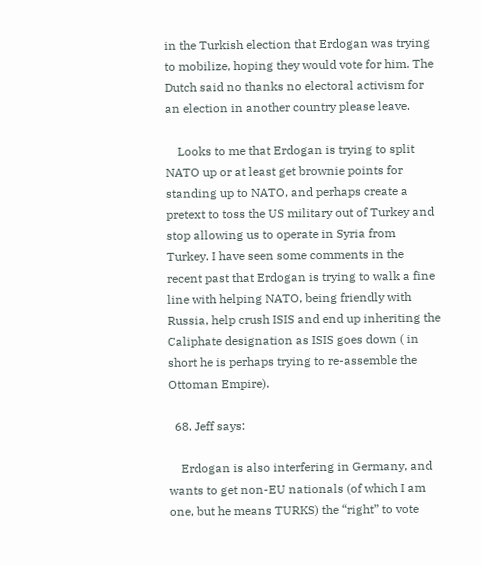in the Turkish election that Erdogan was trying to mobilize, hoping they would vote for him. The Dutch said no thanks no electoral activism for an election in another country please leave.

    Looks to me that Erdogan is trying to split NATO up or at least get brownie points for standing up to NATO, and perhaps create a pretext to toss the US military out of Turkey and stop allowing us to operate in Syria from Turkey. I have seen some comments in the recent past that Erdogan is trying to walk a fine line with helping NATO, being friendly with Russia, help crush ISIS and end up inheriting the Caliphate designation as ISIS goes down ( in short he is perhaps trying to re-assemble the Ottoman Empire).

  68. Jeff says:

    Erdogan is also interfering in Germany, and wants to get non-EU nationals (of which I am one, but he means TURKS) the “right” to vote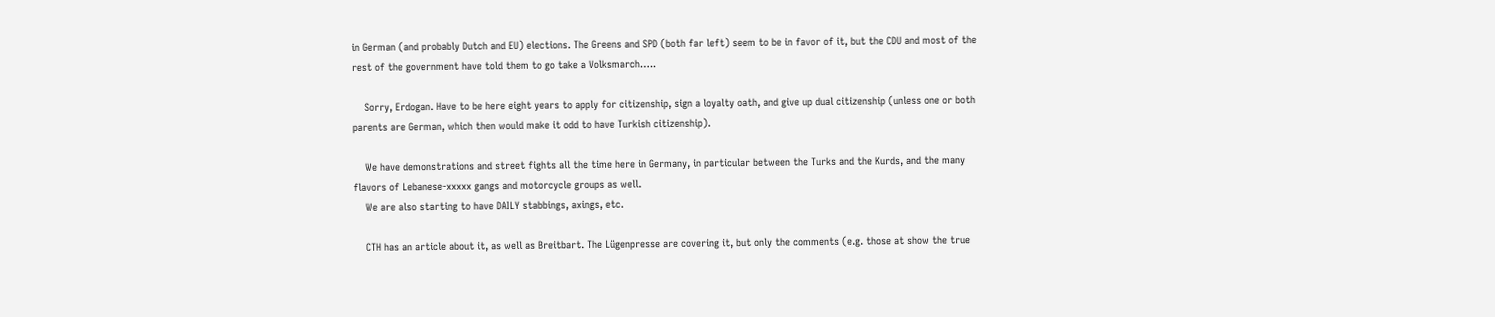in German (and probably Dutch and EU) elections. The Greens and SPD (both far left) seem to be in favor of it, but the CDU and most of the rest of the government have told them to go take a Volksmarch…..

    Sorry, Erdogan. Have to be here eight years to apply for citizenship, sign a loyalty oath, and give up dual citizenship (unless one or both parents are German, which then would make it odd to have Turkish citizenship).

    We have demonstrations and street fights all the time here in Germany, in particular between the Turks and the Kurds, and the many flavors of Lebanese-xxxxx gangs and motorcycle groups as well.
    We are also starting to have DAILY stabbings, axings, etc.

    CTH has an article about it, as well as Breitbart. The Lügenpresse are covering it, but only the comments (e.g. those at show the true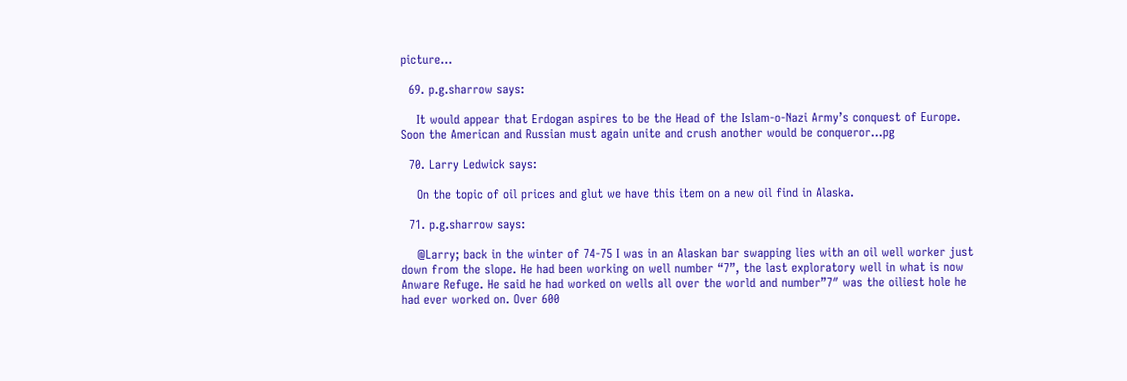picture…

  69. p.g.sharrow says:

    It would appear that Erdogan aspires to be the Head of the Islam-o-Nazi Army’s conquest of Europe. Soon the American and Russian must again unite and crush another would be conqueror…pg

  70. Larry Ledwick says:

    On the topic of oil prices and glut we have this item on a new oil find in Alaska.

  71. p.g.sharrow says:

    @Larry; back in the winter of 74-75 I was in an Alaskan bar swapping lies with an oil well worker just down from the slope. He had been working on well number “7”, the last exploratory well in what is now Anware Refuge. He said he had worked on wells all over the world and number”7″ was the oiliest hole he had ever worked on. Over 600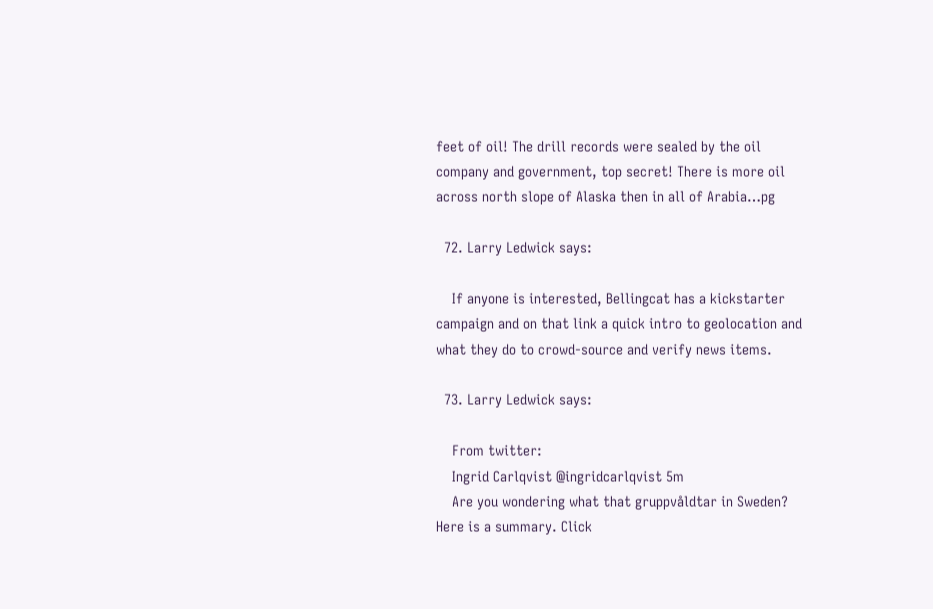feet of oil! The drill records were sealed by the oil company and government, top secret! There is more oil across north slope of Alaska then in all of Arabia…pg

  72. Larry Ledwick says:

    If anyone is interested, Bellingcat has a kickstarter campaign and on that link a quick intro to geolocation and what they do to crowd-source and verify news items.

  73. Larry Ledwick says:

    From twitter:
    Ingrid Carlqvist @ingridcarlqvist 5m
    Are you wondering what that gruppvåldtar in Sweden? Here is a summary. Click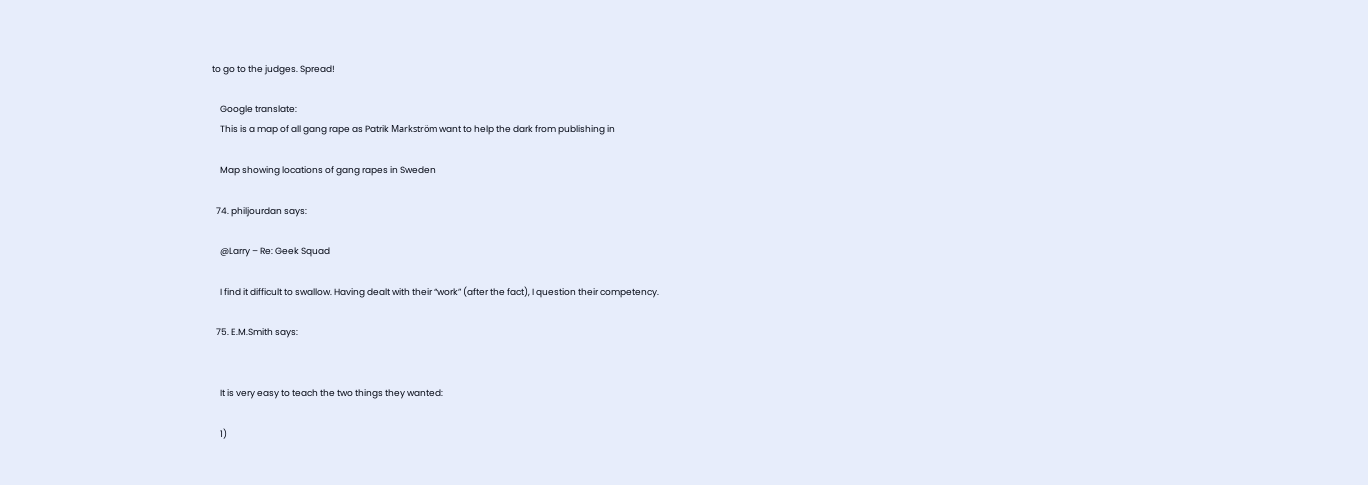to go to the judges. Spread!

    Google translate:
    This is a map of all gang rape as Patrik Markström want to help the dark from publishing in

    Map showing locations of gang rapes in Sweden

  74. philjourdan says:

    @Larry – Re: Geek Squad

    I find it difficult to swallow. Having dealt with their “work” (after the fact), I question their competency.

  75. E.M.Smith says:


    It is very easy to teach the two things they wanted:

    1)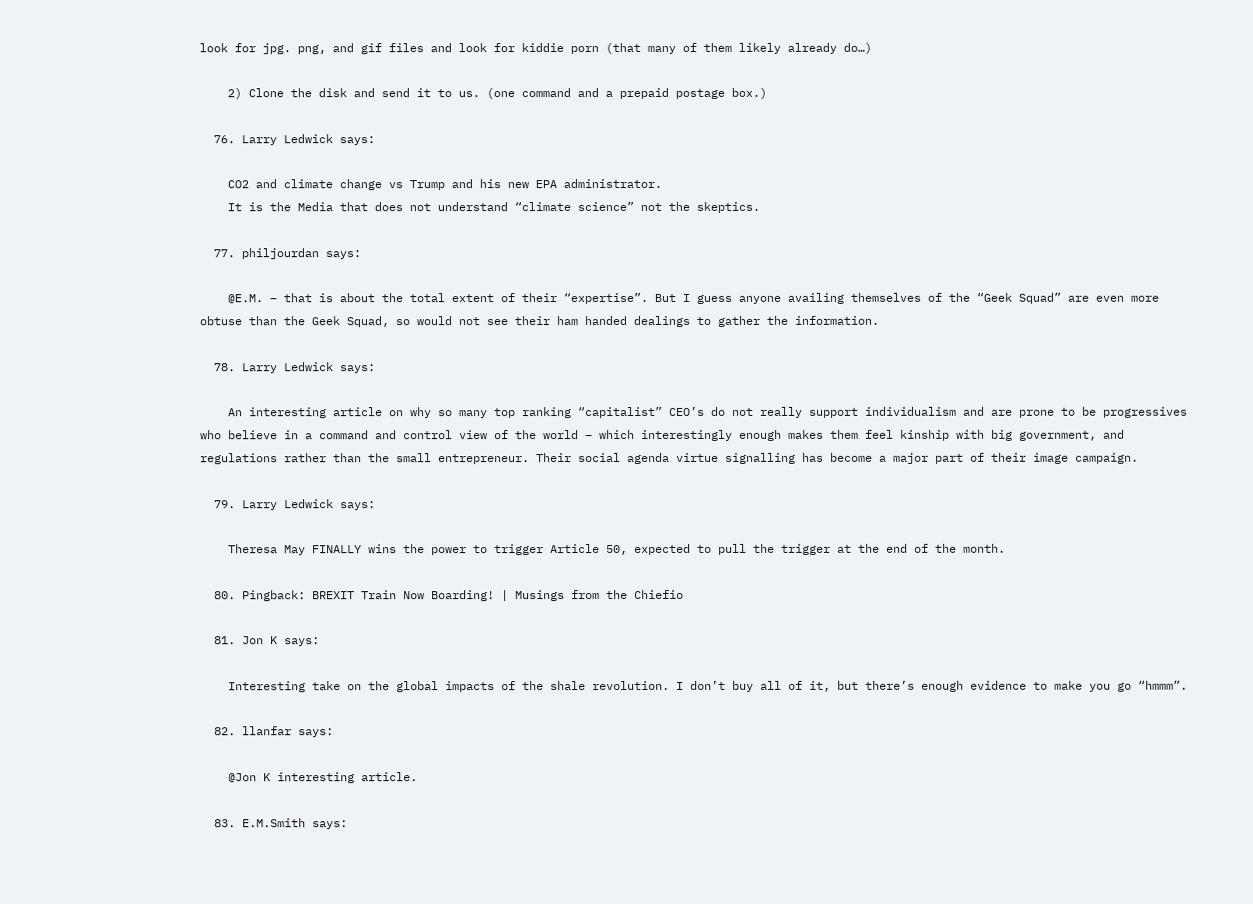look for jpg. png, and gif files and look for kiddie porn (that many of them likely already do…)

    2) Clone the disk and send it to us. (one command and a prepaid postage box.)

  76. Larry Ledwick says:

    CO2 and climate change vs Trump and his new EPA administrator.
    It is the Media that does not understand “climate science” not the skeptics.

  77. philjourdan says:

    @E.M. – that is about the total extent of their “expertise”. But I guess anyone availing themselves of the “Geek Squad” are even more obtuse than the Geek Squad, so would not see their ham handed dealings to gather the information.

  78. Larry Ledwick says:

    An interesting article on why so many top ranking “capitalist” CEO’s do not really support individualism and are prone to be progressives who believe in a command and control view of the world – which interestingly enough makes them feel kinship with big government, and regulations rather than the small entrepreneur. Their social agenda virtue signalling has become a major part of their image campaign.

  79. Larry Ledwick says:

    Theresa May FINALLY wins the power to trigger Article 50, expected to pull the trigger at the end of the month.

  80. Pingback: BREXIT Train Now Boarding! | Musings from the Chiefio

  81. Jon K says:

    Interesting take on the global impacts of the shale revolution. I don’t buy all of it, but there’s enough evidence to make you go “hmmm”.

  82. llanfar says:

    @Jon K interesting article.

  83. E.M.Smith says: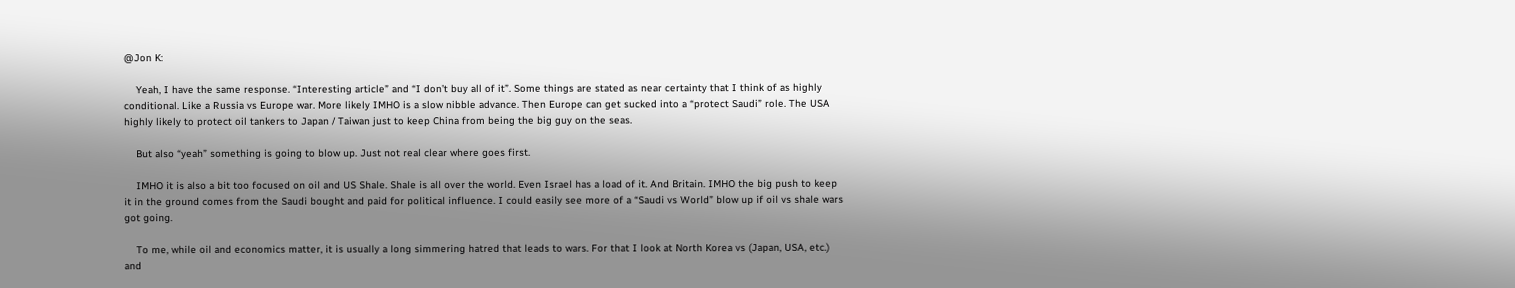@Jon K:

    Yeah, I have the same response. “Interesting article” and “I don’t buy all of it”. Some things are stated as near certainty that I think of as highly conditional. Like a Russia vs Europe war. More likely IMHO is a slow nibble advance. Then Europe can get sucked into a “protect Saudi” role. The USA highly likely to protect oil tankers to Japan / Taiwan just to keep China from being the big guy on the seas.

    But also “yeah” something is going to blow up. Just not real clear where goes first.

    IMHO it is also a bit too focused on oil and US Shale. Shale is all over the world. Even Israel has a load of it. And Britain. IMHO the big push to keep it in the ground comes from the Saudi bought and paid for political influence. I could easily see more of a “Saudi vs World” blow up if oil vs shale wars got going.

    To me, while oil and economics matter, it is usually a long simmering hatred that leads to wars. For that I look at North Korea vs (Japan, USA, etc.) and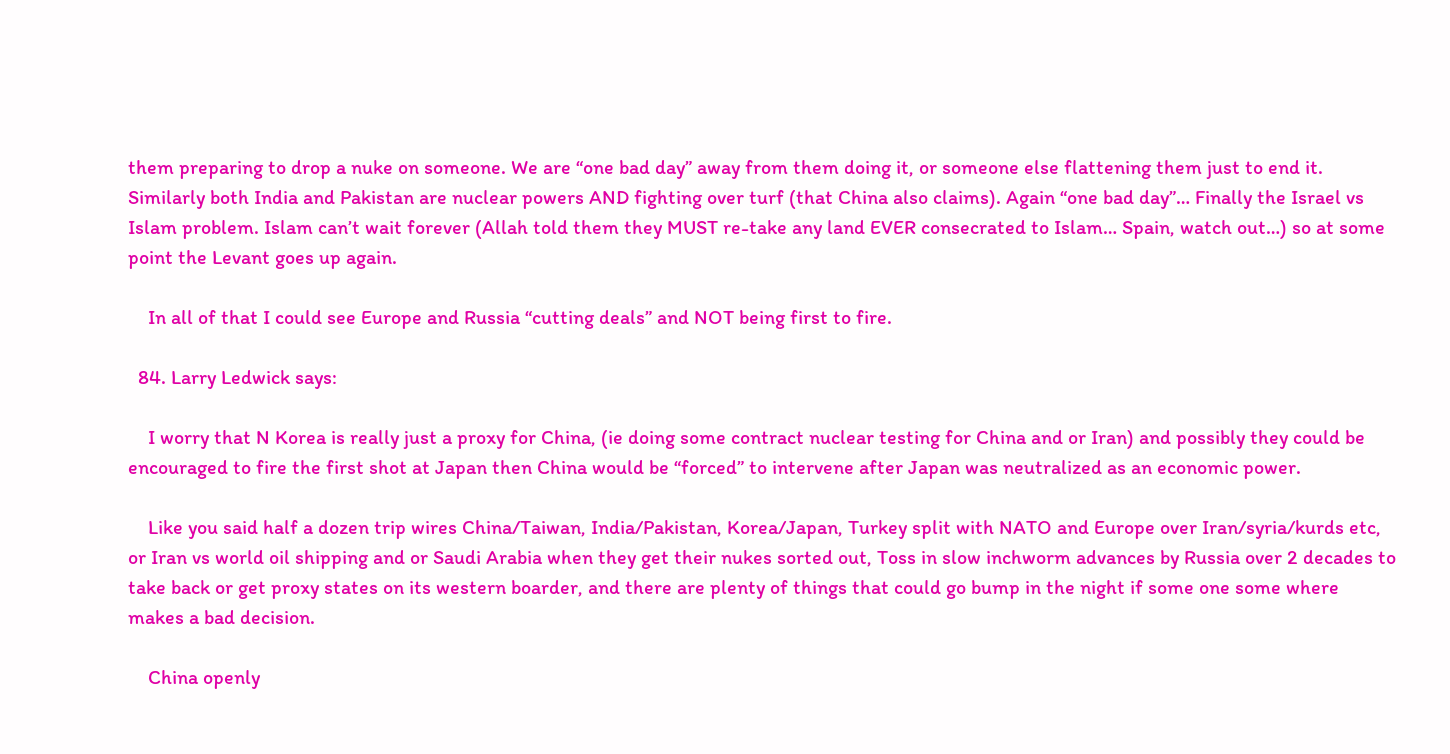them preparing to drop a nuke on someone. We are “one bad day” away from them doing it, or someone else flattening them just to end it. Similarly both India and Pakistan are nuclear powers AND fighting over turf (that China also claims). Again “one bad day”… Finally the Israel vs Islam problem. Islam can’t wait forever (Allah told them they MUST re-take any land EVER consecrated to Islam… Spain, watch out…) so at some point the Levant goes up again.

    In all of that I could see Europe and Russia “cutting deals” and NOT being first to fire.

  84. Larry Ledwick says:

    I worry that N Korea is really just a proxy for China, (ie doing some contract nuclear testing for China and or Iran) and possibly they could be encouraged to fire the first shot at Japan then China would be “forced” to intervene after Japan was neutralized as an economic power.

    Like you said half a dozen trip wires China/Taiwan, India/Pakistan, Korea/Japan, Turkey split with NATO and Europe over Iran/syria/kurds etc, or Iran vs world oil shipping and or Saudi Arabia when they get their nukes sorted out, Toss in slow inchworm advances by Russia over 2 decades to take back or get proxy states on its western boarder, and there are plenty of things that could go bump in the night if some one some where makes a bad decision.

    China openly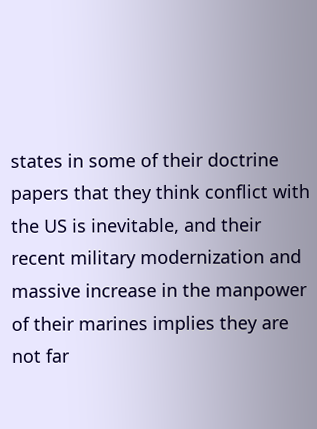states in some of their doctrine papers that they think conflict with the US is inevitable, and their recent military modernization and massive increase in the manpower of their marines implies they are not far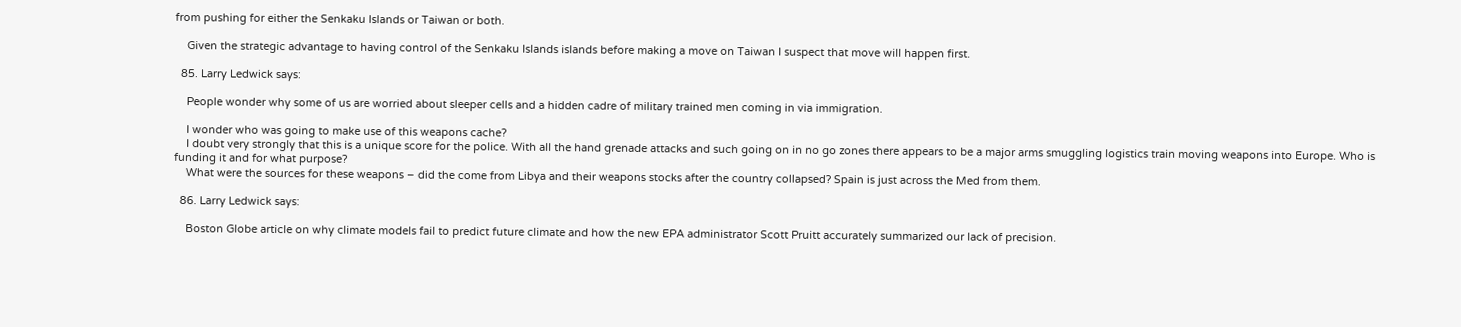from pushing for either the Senkaku Islands or Taiwan or both.

    Given the strategic advantage to having control of the Senkaku Islands islands before making a move on Taiwan I suspect that move will happen first.

  85. Larry Ledwick says:

    People wonder why some of us are worried about sleeper cells and a hidden cadre of military trained men coming in via immigration.

    I wonder who was going to make use of this weapons cache?
    I doubt very strongly that this is a unique score for the police. With all the hand grenade attacks and such going on in no go zones there appears to be a major arms smuggling logistics train moving weapons into Europe. Who is funding it and for what purpose?
    What were the sources for these weapons – did the come from Libya and their weapons stocks after the country collapsed? Spain is just across the Med from them.

  86. Larry Ledwick says:

    Boston Globe article on why climate models fail to predict future climate and how the new EPA administrator Scott Pruitt accurately summarized our lack of precision.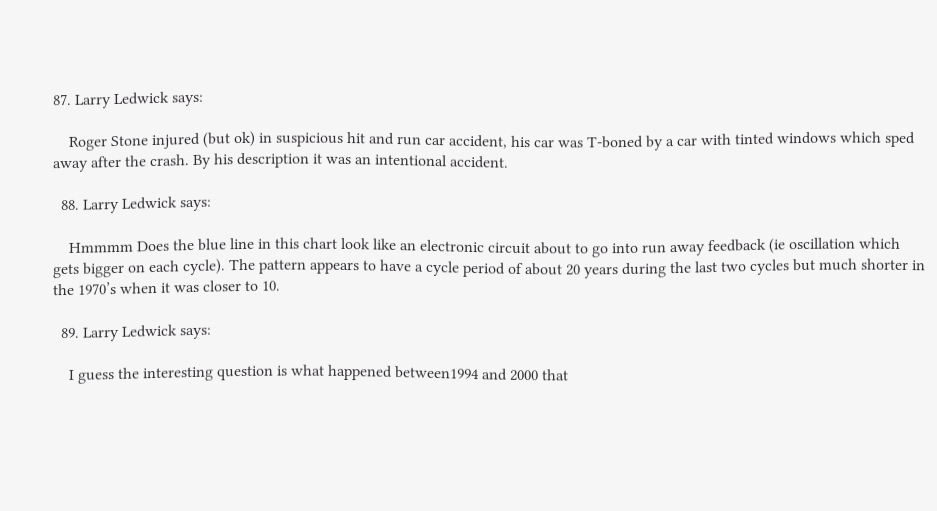87. Larry Ledwick says:

    Roger Stone injured (but ok) in suspicious hit and run car accident, his car was T-boned by a car with tinted windows which sped away after the crash. By his description it was an intentional accident.

  88. Larry Ledwick says:

    Hmmmm Does the blue line in this chart look like an electronic circuit about to go into run away feedback (ie oscillation which gets bigger on each cycle). The pattern appears to have a cycle period of about 20 years during the last two cycles but much shorter in the 1970’s when it was closer to 10.

  89. Larry Ledwick says:

    I guess the interesting question is what happened between1994 and 2000 that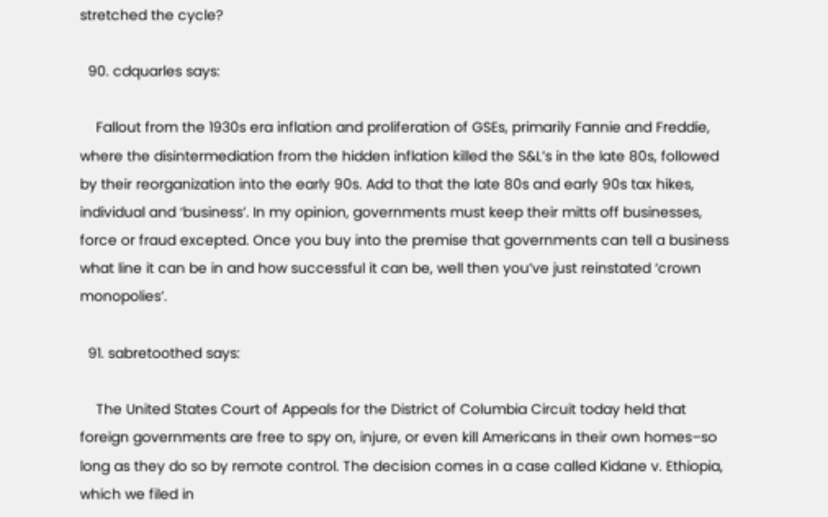stretched the cycle?

  90. cdquarles says:

    Fallout from the 1930s era inflation and proliferation of GSEs, primarily Fannie and Freddie, where the disintermediation from the hidden inflation killed the S&L’s in the late 80s, followed by their reorganization into the early 90s. Add to that the late 80s and early 90s tax hikes, individual and ‘business’. In my opinion, governments must keep their mitts off businesses, force or fraud excepted. Once you buy into the premise that governments can tell a business what line it can be in and how successful it can be, well then you’ve just reinstated ‘crown monopolies’.

  91. sabretoothed says:

    The United States Court of Appeals for the District of Columbia Circuit today held that foreign governments are free to spy on, injure, or even kill Americans in their own homes–so long as they do so by remote control. The decision comes in a case called Kidane v. Ethiopia, which we filed in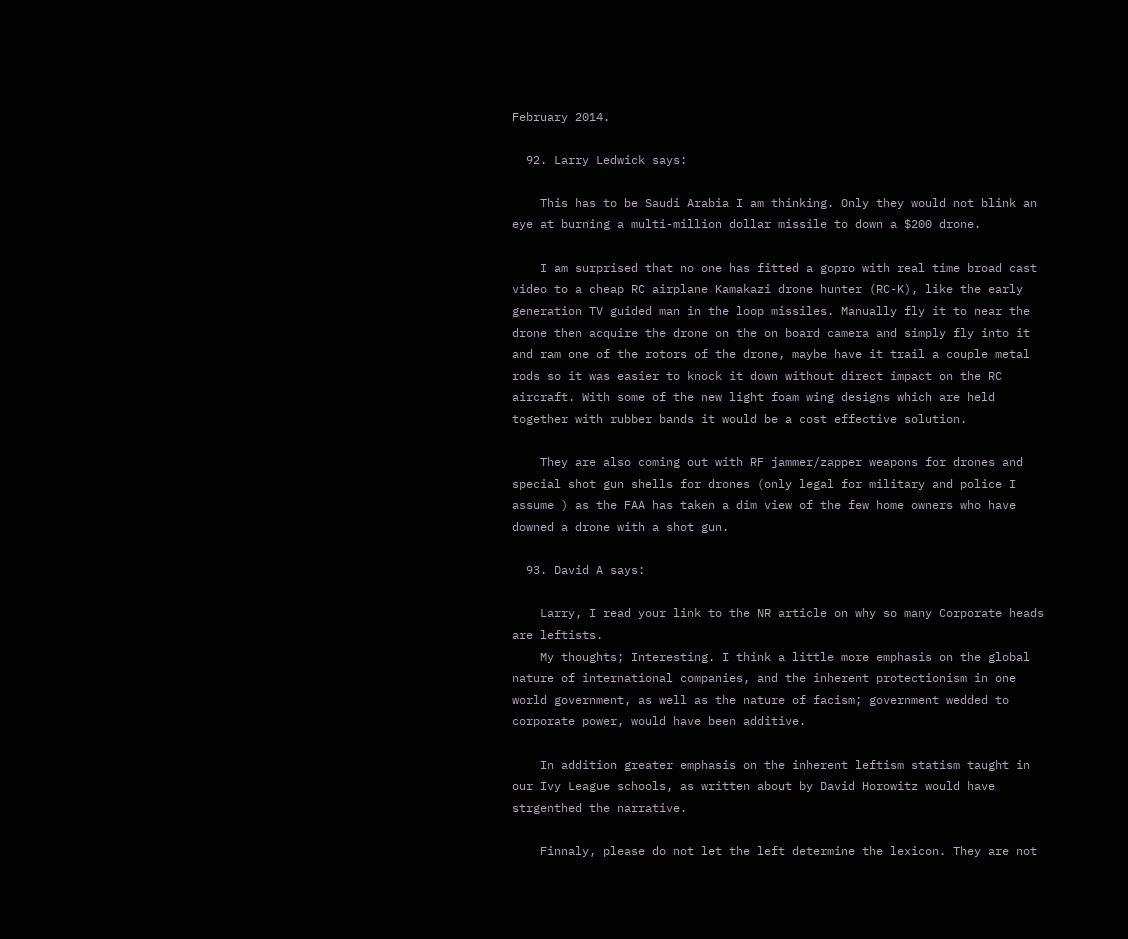February 2014.

  92. Larry Ledwick says:

    This has to be Saudi Arabia I am thinking. Only they would not blink an eye at burning a multi-million dollar missile to down a $200 drone.

    I am surprised that no one has fitted a gopro with real time broad cast video to a cheap RC airplane Kamakazi drone hunter (RC-K), like the early generation TV guided man in the loop missiles. Manually fly it to near the drone then acquire the drone on the on board camera and simply fly into it and ram one of the rotors of the drone, maybe have it trail a couple metal rods so it was easier to knock it down without direct impact on the RC aircraft. With some of the new light foam wing designs which are held together with rubber bands it would be a cost effective solution.

    They are also coming out with RF jammer/zapper weapons for drones and special shot gun shells for drones (only legal for military and police I assume ) as the FAA has taken a dim view of the few home owners who have downed a drone with a shot gun.

  93. David A says:

    Larry, I read your link to the NR article on why so many Corporate heads are leftists.
    My thoughts; Interesting. I think a little more emphasis on the global nature of international companies, and the inherent protectionism in one world government, as well as the nature of facism; government wedded to corporate power, would have been additive.

    In addition greater emphasis on the inherent leftism statism taught in our Ivy League schools, as written about by David Horowitz would have strgenthed the narrative.

    Finnaly, please do not let the left determine the lexicon. They are not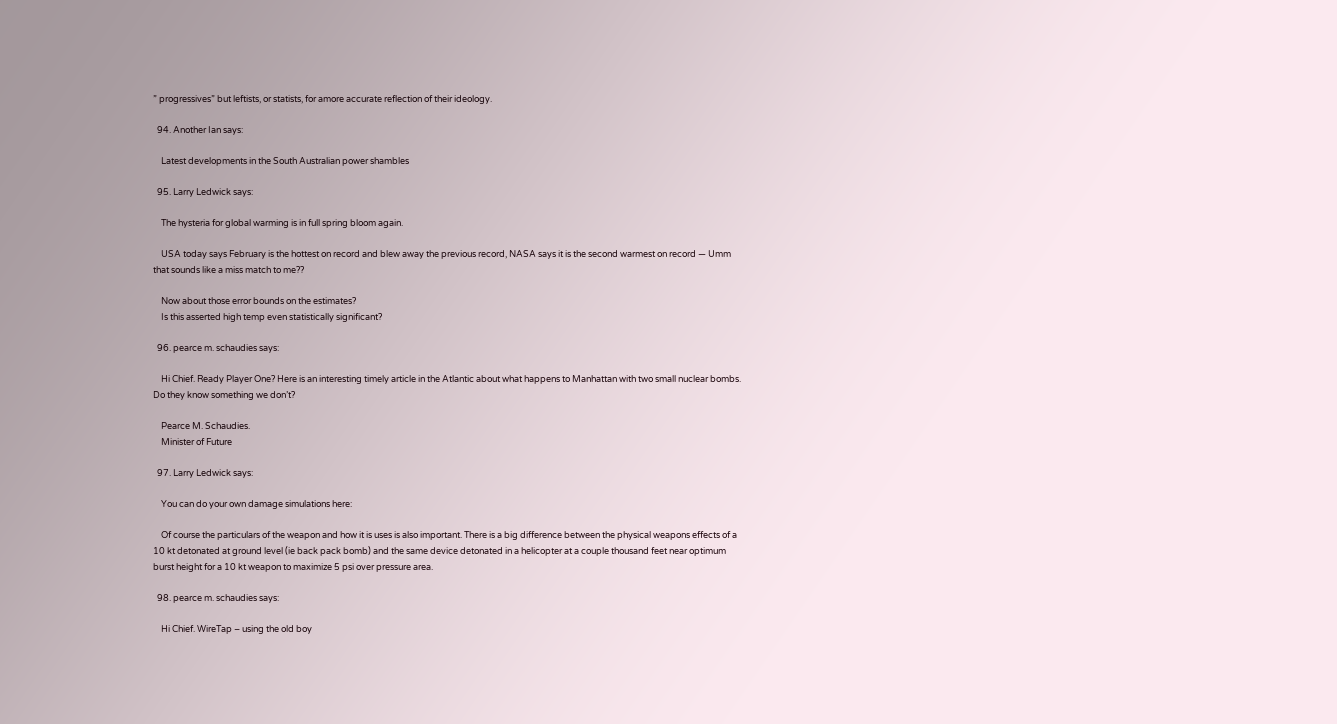” progressives” but leftists, or statists, for amore accurate reflection of their ideology.

  94. Another Ian says:

    Latest developments in the South Australian power shambles

  95. Larry Ledwick says:

    The hysteria for global warming is in full spring bloom again.

    USA today says February is the hottest on record and blew away the previous record, NASA says it is the second warmest on record — Umm that sounds like a miss match to me??

    Now about those error bounds on the estimates?
    Is this asserted high temp even statistically significant?

  96. pearce m. schaudies says:

    Hi Chief. Ready Player One? Here is an interesting timely article in the Atlantic about what happens to Manhattan with two small nuclear bombs. Do they know something we don’t?

    Pearce M. Schaudies.
    Minister of Future

  97. Larry Ledwick says:

    You can do your own damage simulations here:

    Of course the particulars of the weapon and how it is uses is also important. There is a big difference between the physical weapons effects of a 10 kt detonated at ground level (ie back pack bomb) and the same device detonated in a helicopter at a couple thousand feet near optimum burst height for a 10 kt weapon to maximize 5 psi over pressure area.

  98. pearce m. schaudies says:

    Hi Chief. WireTap – using the old boy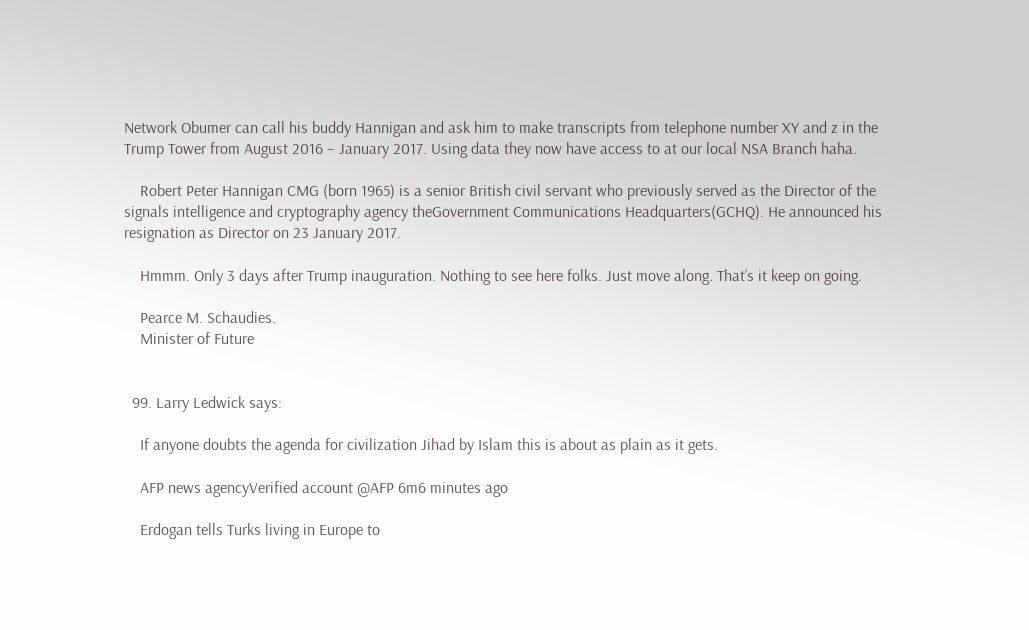Network Obumer can call his buddy Hannigan and ask him to make transcripts from telephone number XY and z in the Trump Tower from August 2016 – January 2017. Using data they now have access to at our local NSA Branch haha.

    Robert Peter Hannigan CMG (born 1965) is a senior British civil servant who previously served as the Director of the signals intelligence and cryptography agency theGovernment Communications Headquarters(GCHQ). He announced his resignation as Director on 23 January 2017.

    Hmmm. Only 3 days after Trump inauguration. Nothing to see here folks. Just move along. That’s it keep on going.

    Pearce M. Schaudies.
    Minister of Future


  99. Larry Ledwick says:

    If anyone doubts the agenda for civilization Jihad by Islam this is about as plain as it gets.

    AFP news agencyVerified account @AFP 6m6 minutes ago

    Erdogan tells Turks living in Europe to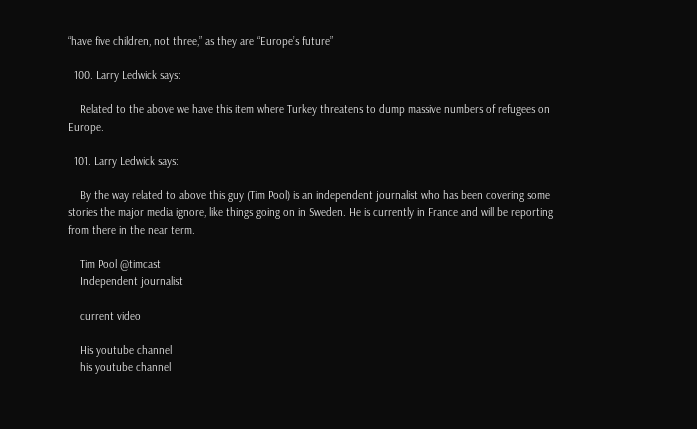“have five children, not three,” as they are “Europe’s future”

  100. Larry Ledwick says:

    Related to the above we have this item where Turkey threatens to dump massive numbers of refugees on Europe.

  101. Larry Ledwick says:

    By the way related to above this guy (Tim Pool) is an independent journalist who has been covering some stories the major media ignore, like things going on in Sweden. He is currently in France and will be reporting from there in the near term.

    Tim Pool @timcast
    Independent journalist

    current video

    His youtube channel
    his youtube channel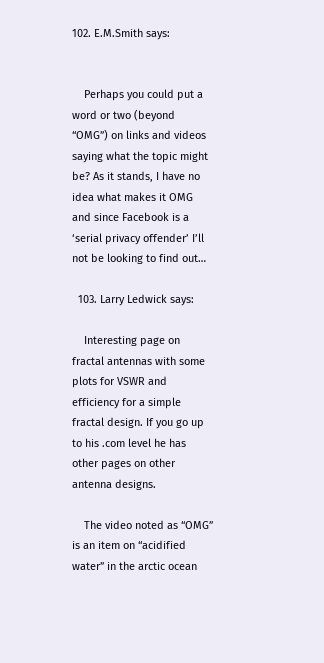102. E.M.Smith says:


    Perhaps you could put a word or two (beyond “OMG”) on links and videos saying what the topic might be? As it stands, I have no idea what makes it OMG and since Facebook is a ‘serial privacy offender’ I’ll not be looking to find out…

  103. Larry Ledwick says:

    Interesting page on fractal antennas with some plots for VSWR and efficiency for a simple fractal design. If you go up to his .com level he has other pages on other antenna designs.

    The video noted as “OMG” is an item on “acidified water” in the arctic ocean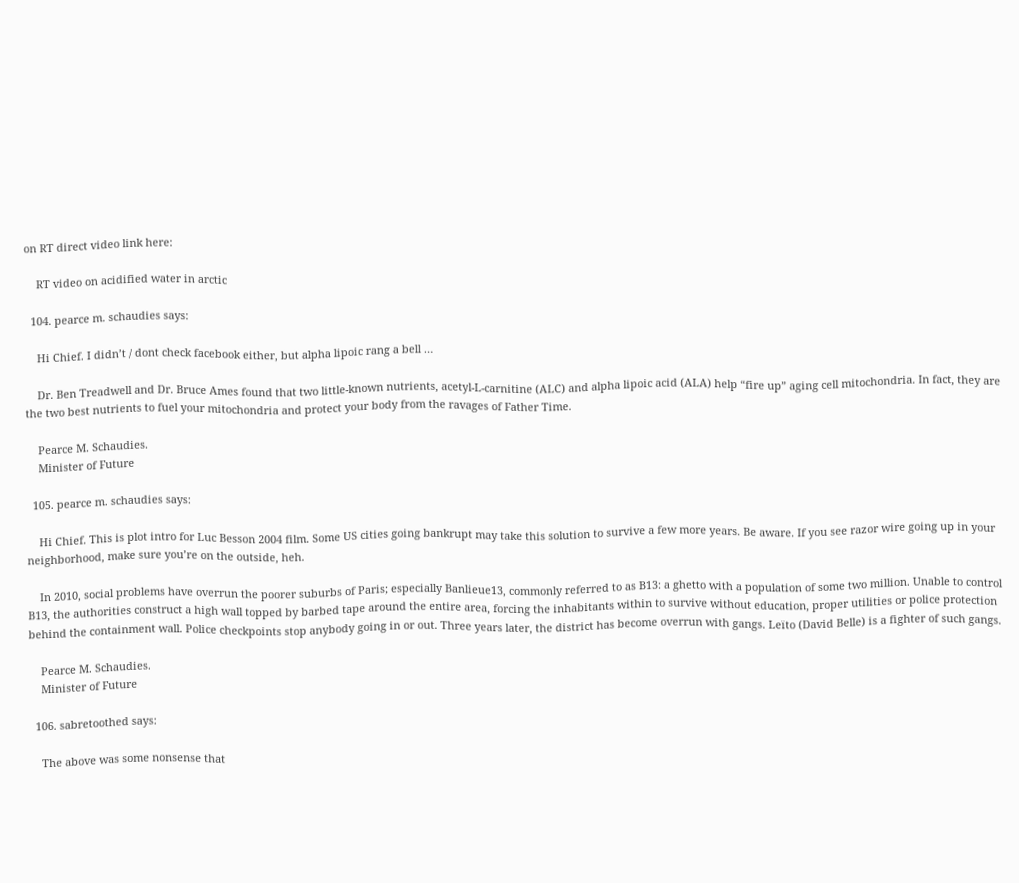on RT direct video link here:

    RT video on acidified water in arctic

  104. pearce m. schaudies says:

    Hi Chief. I didn’t / dont check facebook either, but alpha lipoic rang a bell …

    Dr. Ben Treadwell and Dr. Bruce Ames found that two little-known nutrients, acetyl-L-carnitine (ALC) and alpha lipoic acid (ALA) help “fire up” aging cell mitochondria. In fact, they are the two best nutrients to fuel your mitochondria and protect your body from the ravages of Father Time.

    Pearce M. Schaudies.
    Minister of Future

  105. pearce m. schaudies says:

    Hi Chief. This is plot intro for Luc Besson 2004 film. Some US cities going bankrupt may take this solution to survive a few more years. Be aware. If you see razor wire going up in your neighborhood, make sure you’re on the outside, heh.

    In 2010, social problems have overrun the poorer suburbs of Paris; especially Banlieue13, commonly referred to as B13: a ghetto with a population of some two million. Unable to control B13, the authorities construct a high wall topped by barbed tape around the entire area, forcing the inhabitants within to survive without education, proper utilities or police protection behind the containment wall. Police checkpoints stop anybody going in or out. Three years later, the district has become overrun with gangs. Leïto (David Belle) is a fighter of such gangs.

    Pearce M. Schaudies.
    Minister of Future

  106. sabretoothed says:

    The above was some nonsense that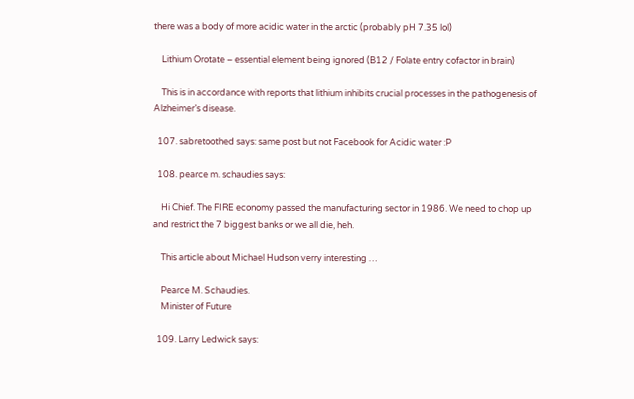there was a body of more acidic water in the arctic (probably pH 7.35 lol)

    Lithium Orotate – essential element being ignored (B12 / Folate entry cofactor in brain)

    This is in accordance with reports that lithium inhibits crucial processes in the pathogenesis of Alzheimer’s disease.

  107. sabretoothed says: same post but not Facebook for Acidic water :P

  108. pearce m. schaudies says:

    Hi Chief. The FIRE economy passed the manufacturing sector in 1986. We need to chop up and restrict the 7 biggest banks or we all die, heh.

    This article about Michael Hudson verry interesting …

    Pearce M. Schaudies.
    Minister of Future

  109. Larry Ledwick says: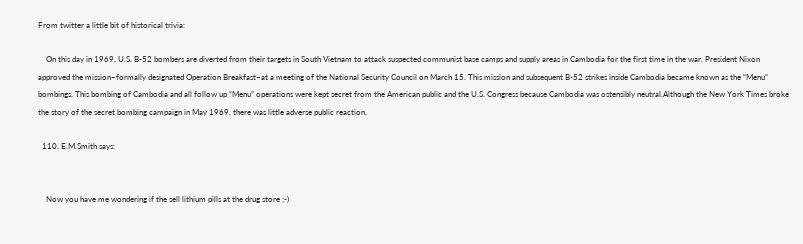From twitter a little bit of historical trivia:

    On this day in 1969, U.S. B-52 bombers are diverted from their targets in South Vietnam to attack suspected communist base camps and supply areas in Cambodia for the first time in the war. President Nixon approved the mission–formally designated Operation Breakfast–at a meeting of the National Security Council on March 15. This mission and subsequent B-52 strikes inside Cambodia became known as the “Menu” bombings. This bombing of Cambodia and all follow up “Menu” operations were kept secret from the American public and the U.S. Congress because Cambodia was ostensibly neutral.Although the New York Times broke the story of the secret bombing campaign in May 1969, there was little adverse public reaction.

  110. E.M.Smith says:


    Now you have me wondering if the sell lithium pills at the drug store ;-)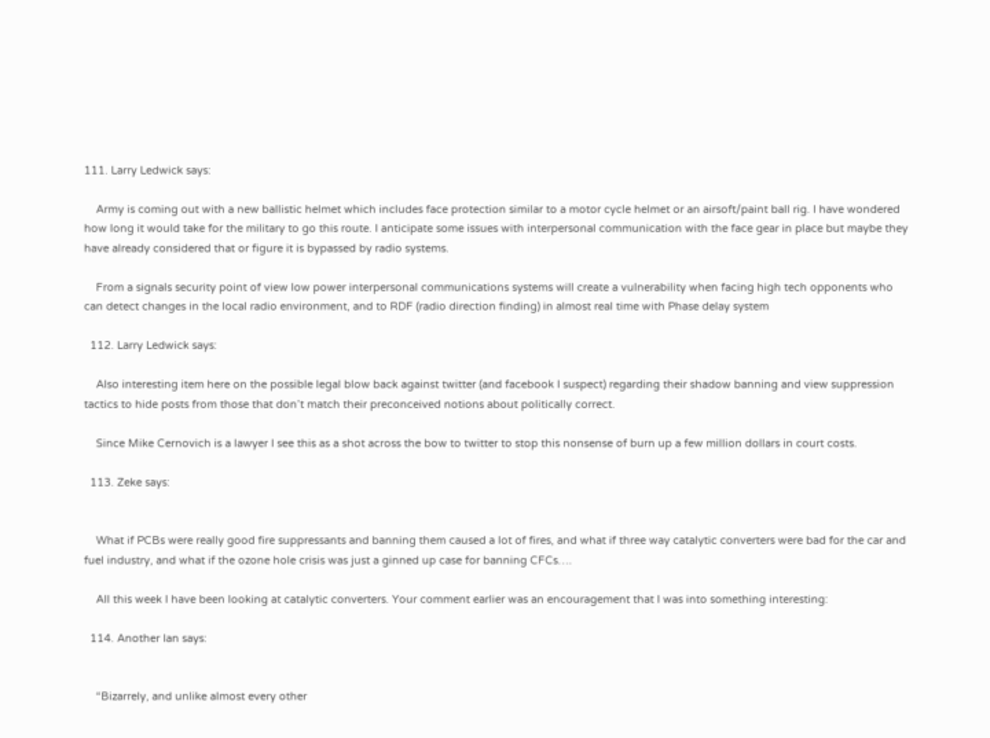111. Larry Ledwick says:

    Army is coming out with a new ballistic helmet which includes face protection similar to a motor cycle helmet or an airsoft/paint ball rig. I have wondered how long it would take for the military to go this route. I anticipate some issues with interpersonal communication with the face gear in place but maybe they have already considered that or figure it is bypassed by radio systems.

    From a signals security point of view low power interpersonal communications systems will create a vulnerability when facing high tech opponents who can detect changes in the local radio environment, and to RDF (radio direction finding) in almost real time with Phase delay system

  112. Larry Ledwick says:

    Also interesting item here on the possible legal blow back against twitter (and facebook I suspect) regarding their shadow banning and view suppression tactics to hide posts from those that don’t match their preconceived notions about politically correct.

    Since Mike Cernovich is a lawyer I see this as a shot across the bow to twitter to stop this nonsense of burn up a few million dollars in court costs.

  113. Zeke says:


    What if PCBs were really good fire suppressants and banning them caused a lot of fires, and what if three way catalytic converters were bad for the car and fuel industry, and what if the ozone hole crisis was just a ginned up case for banning CFCs….

    All this week I have been looking at catalytic converters. Your comment earlier was an encouragement that I was into something interesting:

  114. Another Ian says:


    “Bizarrely, and unlike almost every other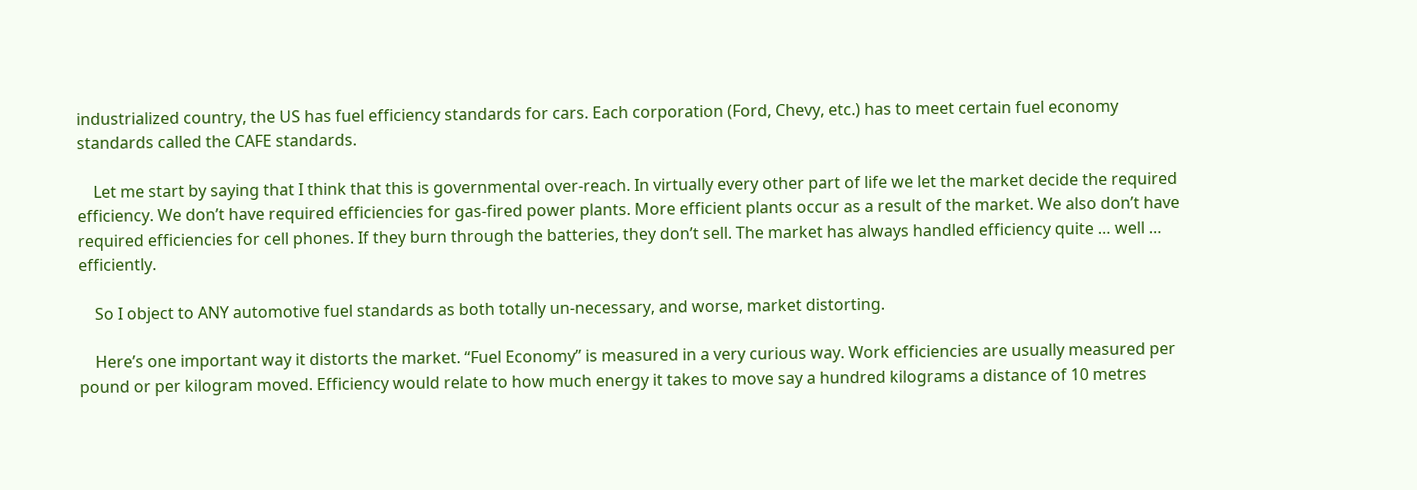industrialized country, the US has fuel efficiency standards for cars. Each corporation (Ford, Chevy, etc.) has to meet certain fuel economy standards called the CAFE standards.

    Let me start by saying that I think that this is governmental over-reach. In virtually every other part of life we let the market decide the required efficiency. We don’t have required efficiencies for gas-fired power plants. More efficient plants occur as a result of the market. We also don’t have required efficiencies for cell phones. If they burn through the batteries, they don’t sell. The market has always handled efficiency quite … well … efficiently.

    So I object to ANY automotive fuel standards as both totally un-necessary, and worse, market distorting.

    Here’s one important way it distorts the market. “Fuel Economy” is measured in a very curious way. Work efficiencies are usually measured per pound or per kilogram moved. Efficiency would relate to how much energy it takes to move say a hundred kilograms a distance of 10 metres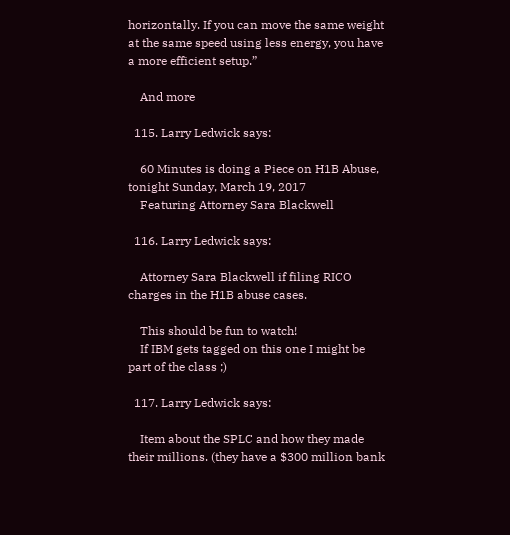horizontally. If you can move the same weight at the same speed using less energy, you have a more efficient setup.”

    And more

  115. Larry Ledwick says:

    60 Minutes is doing a Piece on H1B Abuse, tonight Sunday, March 19, 2017
    Featuring Attorney Sara Blackwell

  116. Larry Ledwick says:

    Attorney Sara Blackwell if filing RICO charges in the H1B abuse cases.

    This should be fun to watch!
    If IBM gets tagged on this one I might be part of the class ;)

  117. Larry Ledwick says:

    Item about the SPLC and how they made their millions. (they have a $300 million bank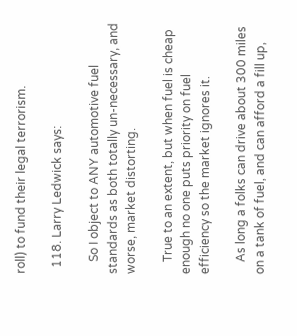roll) to fund their legal terrorism.

  118. Larry Ledwick says:

    So I object to ANY automotive fuel standards as both totally un-necessary, and worse, market distorting.

    True to an extent, but when fuel is cheap enough no one puts priority on fuel efficiency so the market ignores it.

    As long a folks can drive about 300 miles on a tank of fuel, and can afford a fill up,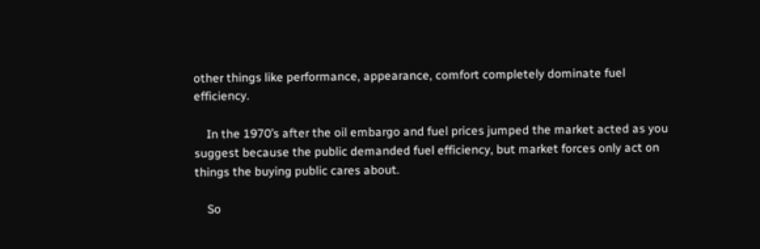other things like performance, appearance, comfort completely dominate fuel efficiency.

    In the 1970’s after the oil embargo and fuel prices jumped the market acted as you suggest because the public demanded fuel efficiency, but market forces only act on things the buying public cares about.

    So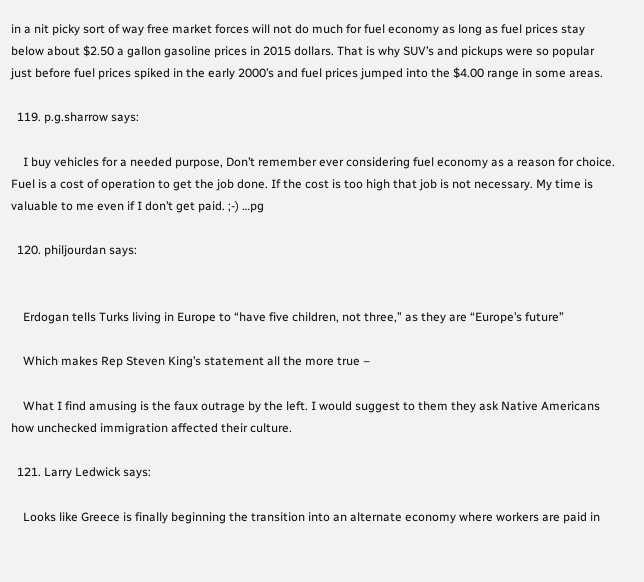in a nit picky sort of way free market forces will not do much for fuel economy as long as fuel prices stay below about $2.50 a gallon gasoline prices in 2015 dollars. That is why SUV’s and pickups were so popular just before fuel prices spiked in the early 2000’s and fuel prices jumped into the $4.00 range in some areas.

  119. p.g.sharrow says:

    I buy vehicles for a needed purpose, Don’t remember ever considering fuel economy as a reason for choice. Fuel is a cost of operation to get the job done. If the cost is too high that job is not necessary. My time is valuable to me even if I don’t get paid. ;-) …pg

  120. philjourdan says:


    Erdogan tells Turks living in Europe to “have five children, not three,” as they are “Europe’s future”

    Which makes Rep Steven King’s statement all the more true –

    What I find amusing is the faux outrage by the left. I would suggest to them they ask Native Americans how unchecked immigration affected their culture.

  121. Larry Ledwick says:

    Looks like Greece is finally beginning the transition into an alternate economy where workers are paid in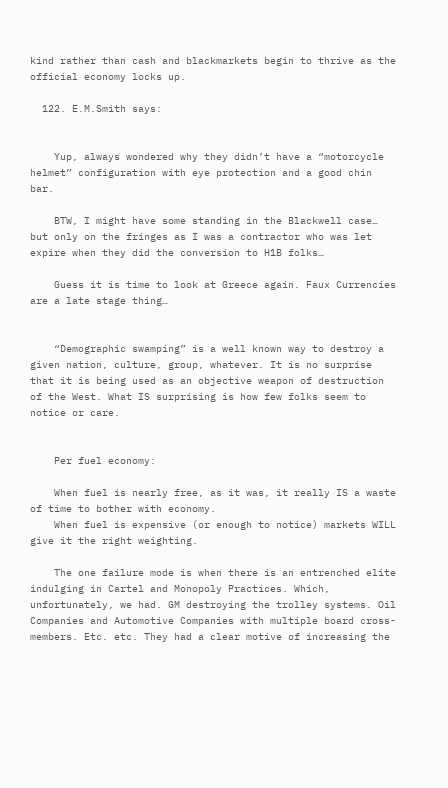kind rather than cash and blackmarkets begin to thrive as the official economy locks up.

  122. E.M.Smith says:


    Yup, always wondered why they didn’t have a “motorcycle helmet” configuration with eye protection and a good chin bar.

    BTW, I might have some standing in the Blackwell case… but only on the fringes as I was a contractor who was let expire when they did the conversion to H1B folks…

    Guess it is time to look at Greece again. Faux Currencies are a late stage thing…


    “Demographic swamping” is a well known way to destroy a given nation, culture, group, whatever. It is no surprise that it is being used as an objective weapon of destruction of the West. What IS surprising is how few folks seem to notice or care.


    Per fuel economy:

    When fuel is nearly free, as it was, it really IS a waste of time to bother with economy.
    When fuel is expensive (or enough to notice) markets WILL give it the right weighting.

    The one failure mode is when there is an entrenched elite indulging in Cartel and Monopoly Practices. Which, unfortunately, we had. GM destroying the trolley systems. Oil Companies and Automotive Companies with multiple board cross-members. Etc. etc. They had a clear motive of increasing the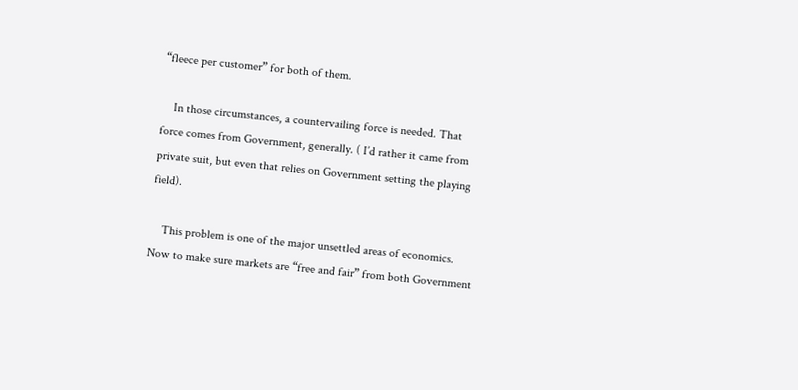“fleece per customer” for both of them.

    In those circumstances, a countervailing force is needed. That force comes from Government, generally. ( I’d rather it came from private suit, but even that relies on Government setting the playing field).

    This problem is one of the major unsettled areas of economics. Now to make sure markets are “free and fair” from both Government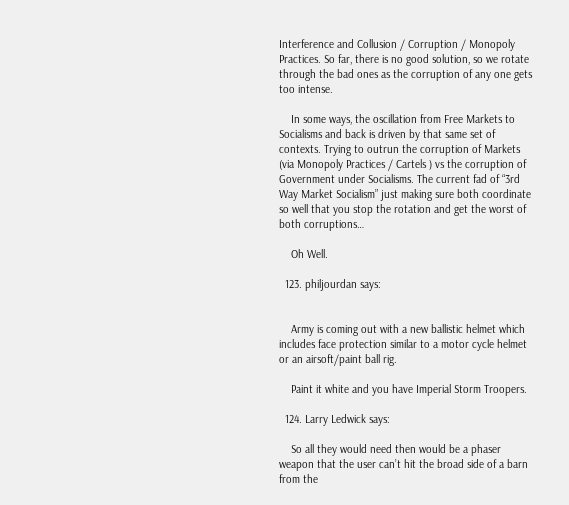Interference and Collusion / Corruption / Monopoly Practices. So far, there is no good solution, so we rotate through the bad ones as the corruption of any one gets too intense.

    In some ways, the oscillation from Free Markets to Socialisms and back is driven by that same set of contexts. Trying to outrun the corruption of Markets (via Monopoly Practices / Cartels ) vs the corruption of Government under Socialisms. The current fad of “3rd Way Market Socialism” just making sure both coordinate so well that you stop the rotation and get the worst of both corruptions…

    Oh Well.

  123. philjourdan says:


    Army is coming out with a new ballistic helmet which includes face protection similar to a motor cycle helmet or an airsoft/paint ball rig.

    Paint it white and you have Imperial Storm Troopers.

  124. Larry Ledwick says:

    So all they would need then would be a phaser weapon that the user can’t hit the broad side of a barn from the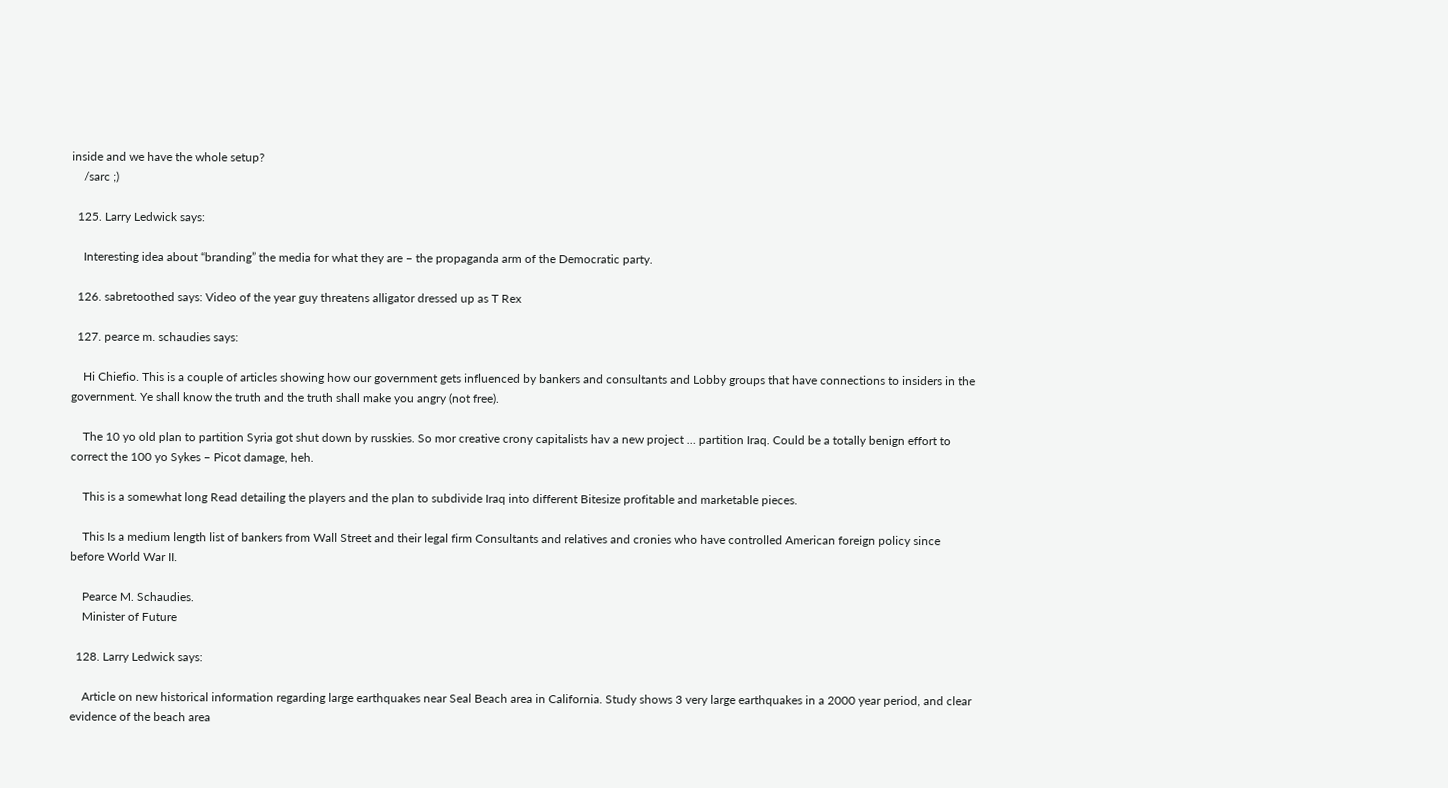inside and we have the whole setup?
    /sarc ;)

  125. Larry Ledwick says:

    Interesting idea about “branding” the media for what they are – the propaganda arm of the Democratic party.

  126. sabretoothed says: Video of the year guy threatens alligator dressed up as T Rex

  127. pearce m. schaudies says:

    Hi Chiefio. This is a couple of articles showing how our government gets influenced by bankers and consultants and Lobby groups that have connections to insiders in the government. Ye shall know the truth and the truth shall make you angry (not free).

    The 10 yo old plan to partition Syria got shut down by russkies. So mor creative crony capitalists hav a new project … partition Iraq. Could be a totally benign effort to correct the 100 yo Sykes – Picot damage, heh.

    This is a somewhat long Read detailing the players and the plan to subdivide Iraq into different Bitesize profitable and marketable pieces.

    This Is a medium length list of bankers from Wall Street and their legal firm Consultants and relatives and cronies who have controlled American foreign policy since before World War II.

    Pearce M. Schaudies.
    Minister of Future

  128. Larry Ledwick says:

    Article on new historical information regarding large earthquakes near Seal Beach area in California. Study shows 3 very large earthquakes in a 2000 year period, and clear evidence of the beach area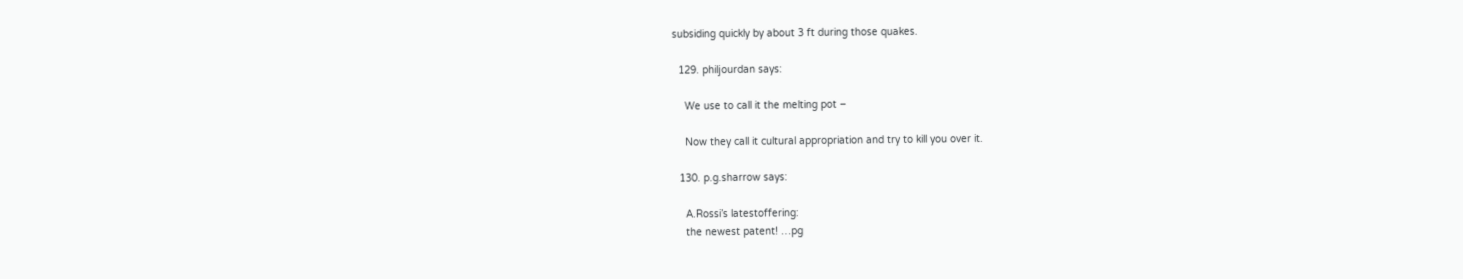subsiding quickly by about 3 ft during those quakes.

  129. philjourdan says:

    We use to call it the melting pot –

    Now they call it cultural appropriation and try to kill you over it.

  130. p.g.sharrow says:

    A.Rossi’s latestoffering:
    the newest patent! …pg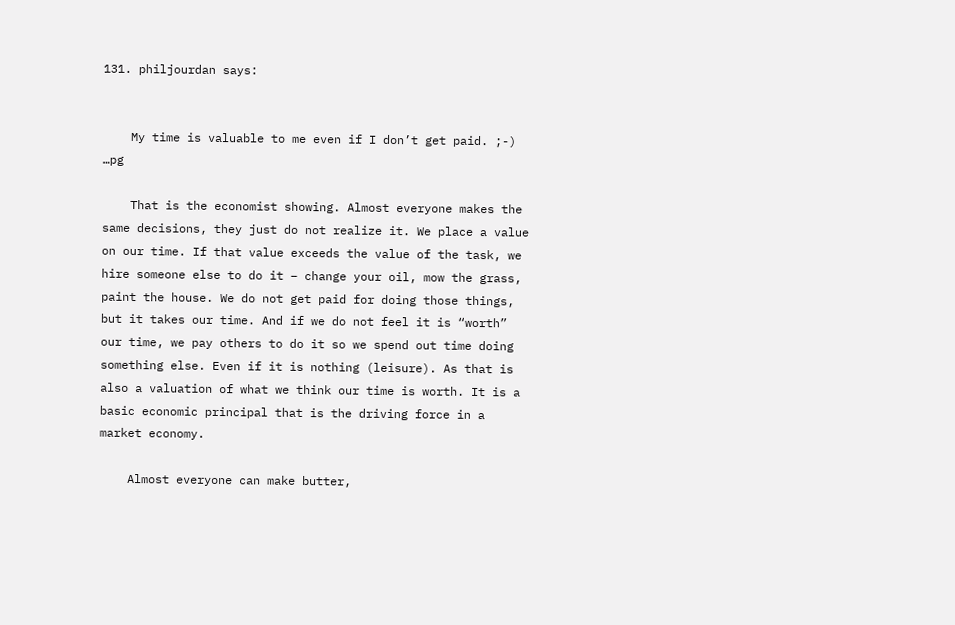131. philjourdan says:


    My time is valuable to me even if I don’t get paid. ;-) …pg

    That is the economist showing. Almost everyone makes the same decisions, they just do not realize it. We place a value on our time. If that value exceeds the value of the task, we hire someone else to do it – change your oil, mow the grass, paint the house. We do not get paid for doing those things, but it takes our time. And if we do not feel it is “worth” our time, we pay others to do it so we spend out time doing something else. Even if it is nothing (leisure). As that is also a valuation of what we think our time is worth. It is a basic economic principal that is the driving force in a market economy.

    Almost everyone can make butter,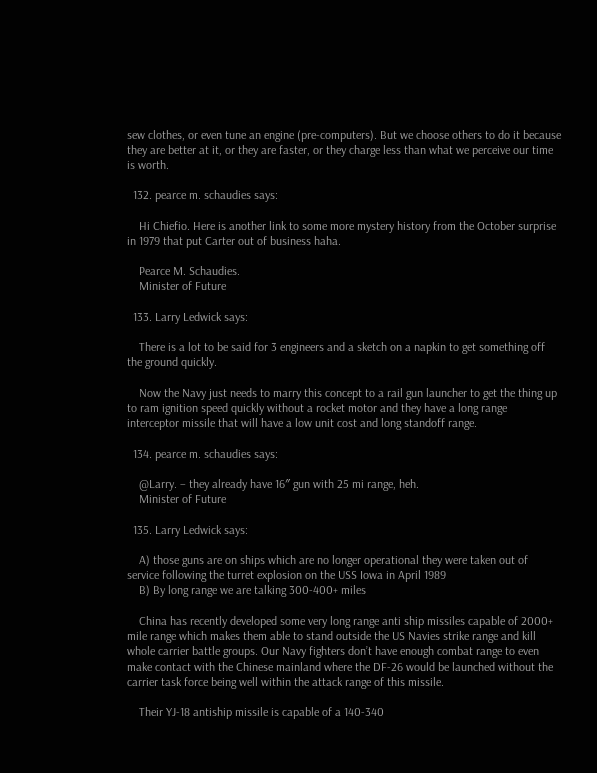sew clothes, or even tune an engine (pre-computers). But we choose others to do it because they are better at it, or they are faster, or they charge less than what we perceive our time is worth.

  132. pearce m. schaudies says:

    Hi Chiefio. Here is another link to some more mystery history from the October surprise in 1979 that put Carter out of business haha.

    Pearce M. Schaudies.
    Minister of Future

  133. Larry Ledwick says:

    There is a lot to be said for 3 engineers and a sketch on a napkin to get something off the ground quickly.

    Now the Navy just needs to marry this concept to a rail gun launcher to get the thing up to ram ignition speed quickly without a rocket motor and they have a long range interceptor missile that will have a low unit cost and long standoff range.

  134. pearce m. schaudies says:

    @Larry. – they already have 16″ gun with 25 mi range, heh.
    Minister of Future

  135. Larry Ledwick says:

    A) those guns are on ships which are no longer operational they were taken out of service following the turret explosion on the USS Iowa in April 1989
    B) By long range we are talking 300-400+ miles

    China has recently developed some very long range anti ship missiles capable of 2000+ mile range which makes them able to stand outside the US Navies strike range and kill whole carrier battle groups. Our Navy fighters don’t have enough combat range to even make contact with the Chinese mainland where the DF-26 would be launched without the carrier task force being well within the attack range of this missile.

    Their YJ-18 antiship missile is capable of a 140-340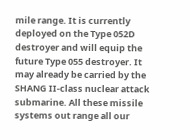mile range. It is currently deployed on the Type 052D destroyer and will equip the future Type 055 destroyer. It may already be carried by the SHANG II-class nuclear attack submarine. All these missile systems out range all our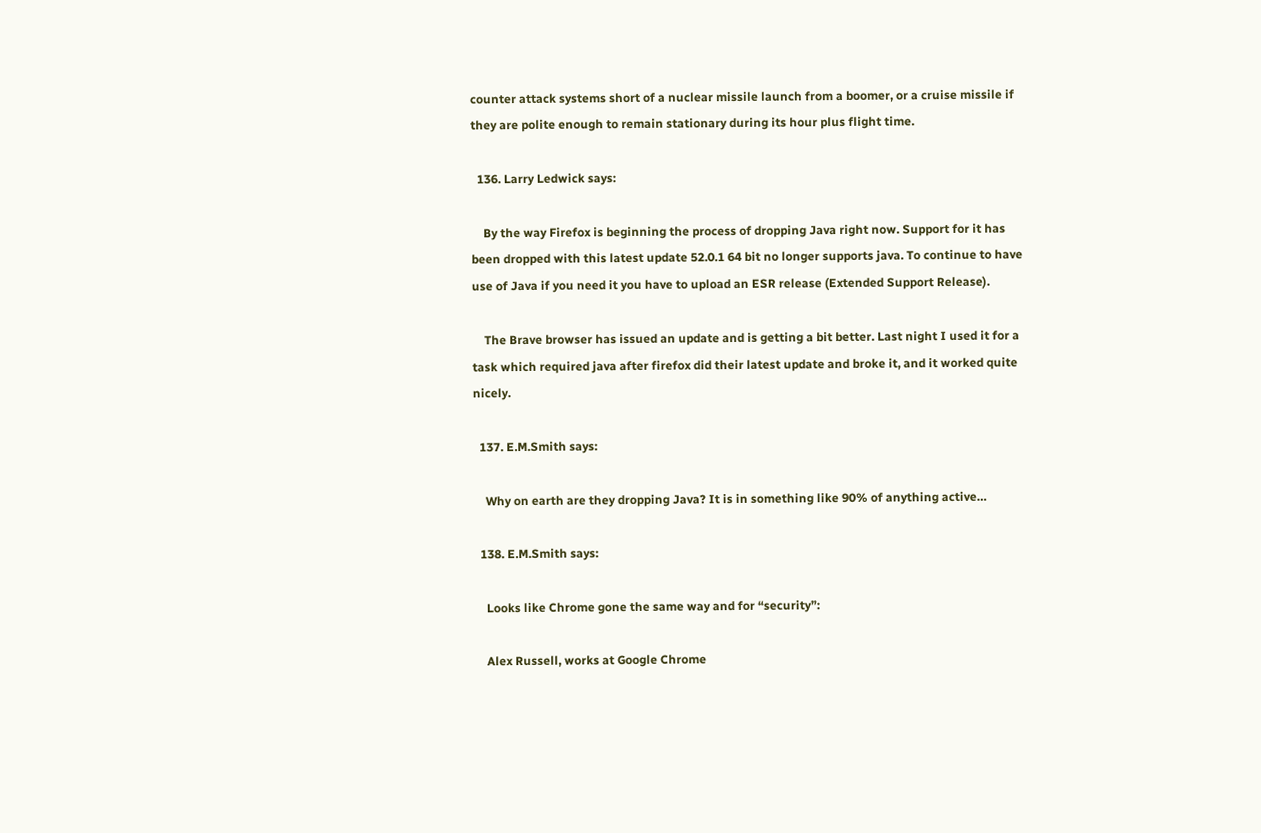counter attack systems short of a nuclear missile launch from a boomer, or a cruise missile if they are polite enough to remain stationary during its hour plus flight time.

  136. Larry Ledwick says:

    By the way Firefox is beginning the process of dropping Java right now. Support for it has been dropped with this latest update 52.0.1 64 bit no longer supports java. To continue to have use of Java if you need it you have to upload an ESR release (Extended Support Release).

    The Brave browser has issued an update and is getting a bit better. Last night I used it for a task which required java after firefox did their latest update and broke it, and it worked quite nicely.

  137. E.M.Smith says:

    Why on earth are they dropping Java? It is in something like 90% of anything active…

  138. E.M.Smith says:

    Looks like Chrome gone the same way and for “security”:

    Alex Russell, works at Google Chrome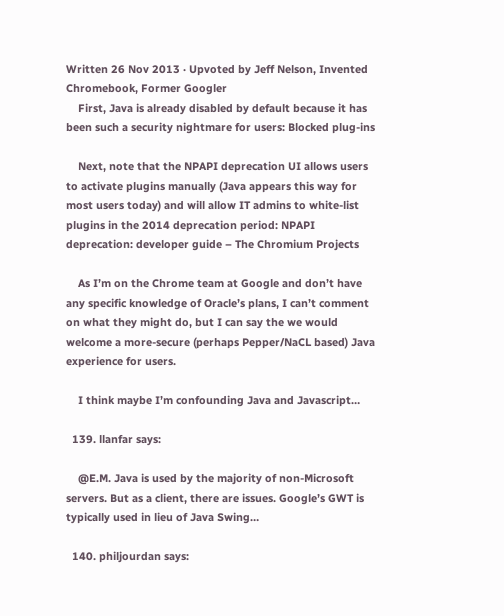Written 26 Nov 2013 · Upvoted by Jeff Nelson, Invented Chromebook, Former Googler
    First, Java is already disabled by default because it has been such a security nightmare for users: Blocked plug-ins

    Next, note that the NPAPI deprecation UI allows users to activate plugins manually (Java appears this way for most users today) and will allow IT admins to white-list plugins in the 2014 deprecation period: NPAPI deprecation: developer guide – The Chromium Projects

    As I’m on the Chrome team at Google and don’t have any specific knowledge of Oracle’s plans, I can’t comment on what they might do, but I can say the we would welcome a more-secure (perhaps Pepper/NaCL based) Java experience for users.

    I think maybe I’m confounding Java and Javascript…

  139. llanfar says:

    @E.M. Java is used by the majority of non-Microsoft servers. But as a client, there are issues. Google’s GWT is typically used in lieu of Java Swing…

  140. philjourdan says: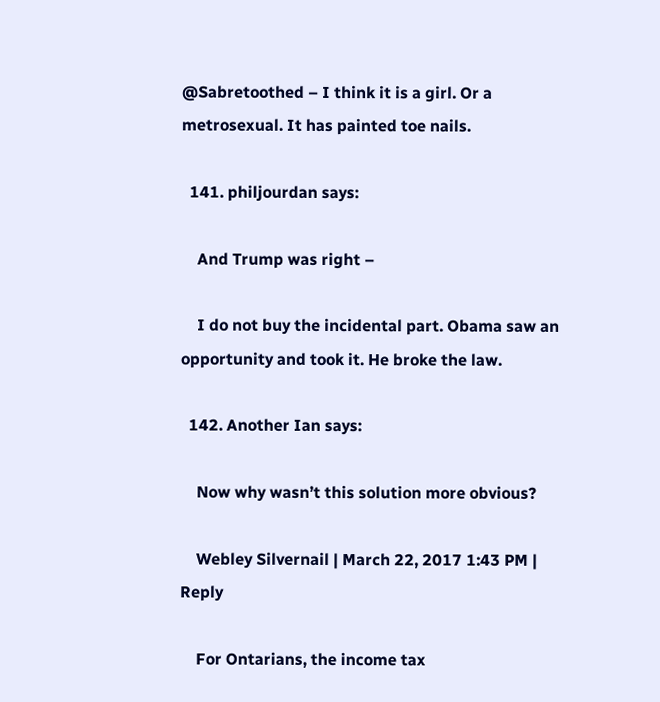@Sabretoothed – I think it is a girl. Or a metrosexual. It has painted toe nails.

  141. philjourdan says:

    And Trump was right –

    I do not buy the incidental part. Obama saw an opportunity and took it. He broke the law.

  142. Another Ian says:

    Now why wasn’t this solution more obvious?

    Webley Silvernail | March 22, 2017 1:43 PM | Reply

    For Ontarians, the income tax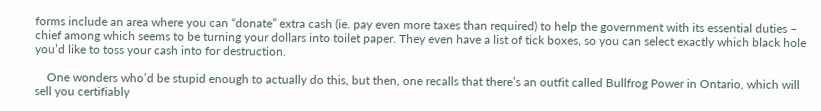forms include an area where you can “donate” extra cash (ie. pay even more taxes than required) to help the government with its essential duties – chief among which seems to be turning your dollars into toilet paper. They even have a list of tick boxes, so you can select exactly which black hole you’d like to toss your cash into for destruction.

    One wonders who’d be stupid enough to actually do this, but then, one recalls that there’s an outfit called Bullfrog Power in Ontario, which will sell you certifiably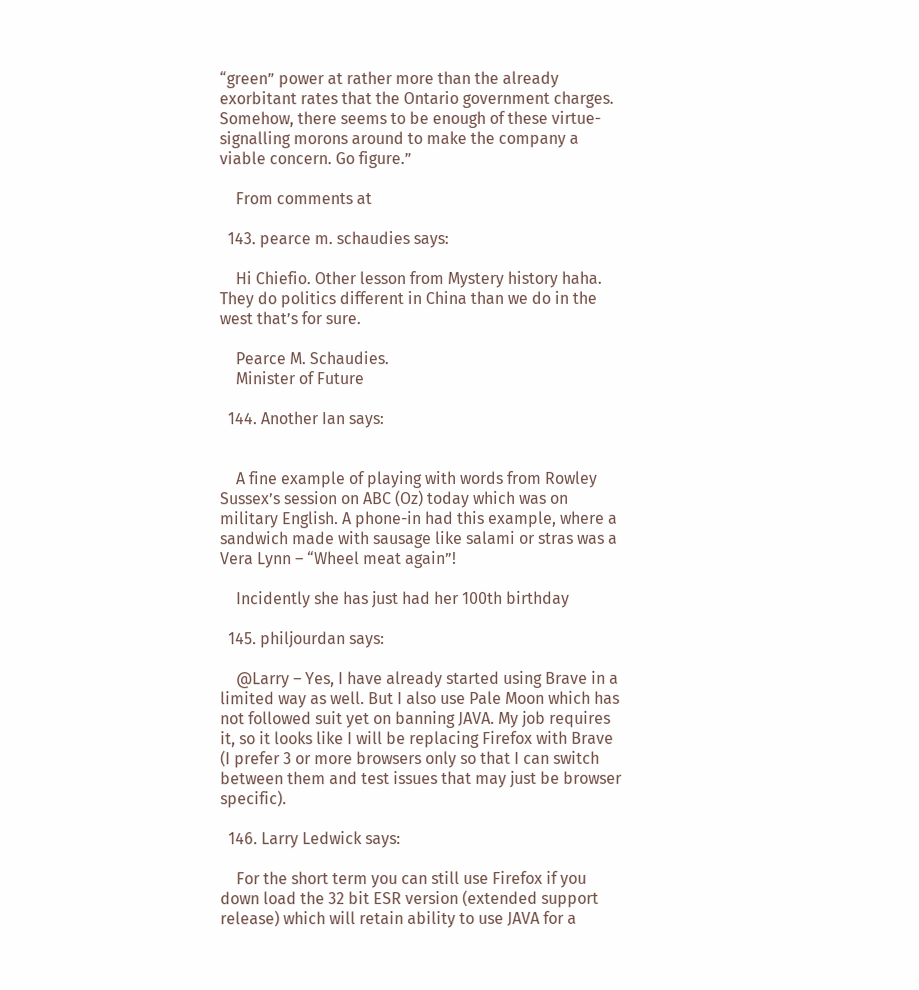“green” power at rather more than the already exorbitant rates that the Ontario government charges. Somehow, there seems to be enough of these virtue-signalling morons around to make the company a viable concern. Go figure.”

    From comments at

  143. pearce m. schaudies says:

    Hi Chiefio. Other lesson from Mystery history haha. They do politics different in China than we do in the west that’s for sure.

    Pearce M. Schaudies.
    Minister of Future

  144. Another Ian says:


    A fine example of playing with words from Rowley Sussex’s session on ABC (Oz) today which was on military English. A phone-in had this example, where a sandwich made with sausage like salami or stras was a Vera Lynn – “Wheel meat again”!

    Incidently she has just had her 100th birthday

  145. philjourdan says:

    @Larry – Yes, I have already started using Brave in a limited way as well. But I also use Pale Moon which has not followed suit yet on banning JAVA. My job requires it, so it looks like I will be replacing Firefox with Brave (I prefer 3 or more browsers only so that I can switch between them and test issues that may just be browser specific).

  146. Larry Ledwick says:

    For the short term you can still use Firefox if you down load the 32 bit ESR version (extended support release) which will retain ability to use JAVA for a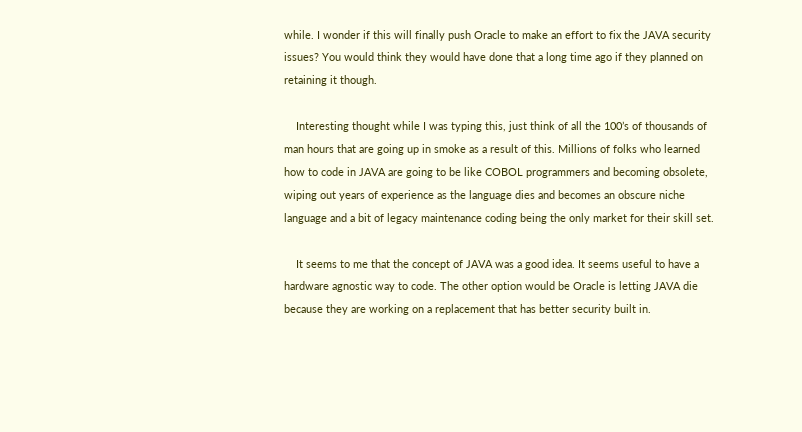while. I wonder if this will finally push Oracle to make an effort to fix the JAVA security issues? You would think they would have done that a long time ago if they planned on retaining it though.

    Interesting thought while I was typing this, just think of all the 100’s of thousands of man hours that are going up in smoke as a result of this. Millions of folks who learned how to code in JAVA are going to be like COBOL programmers and becoming obsolete, wiping out years of experience as the language dies and becomes an obscure niche language and a bit of legacy maintenance coding being the only market for their skill set.

    It seems to me that the concept of JAVA was a good idea. It seems useful to have a hardware agnostic way to code. The other option would be Oracle is letting JAVA die because they are working on a replacement that has better security built in.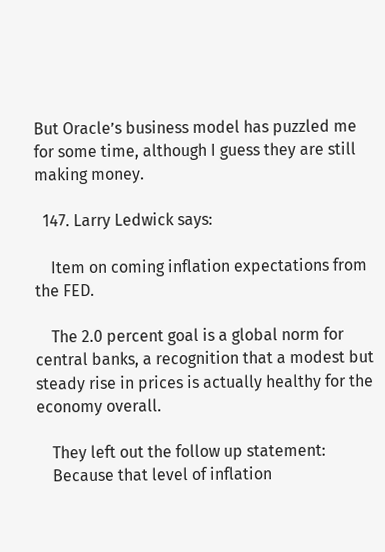But Oracle’s business model has puzzled me for some time, although I guess they are still making money.

  147. Larry Ledwick says:

    Item on coming inflation expectations from the FED.

    The 2.0 percent goal is a global norm for central banks, a recognition that a modest but steady rise in prices is actually healthy for the economy overall.

    They left out the follow up statement:
    Because that level of inflation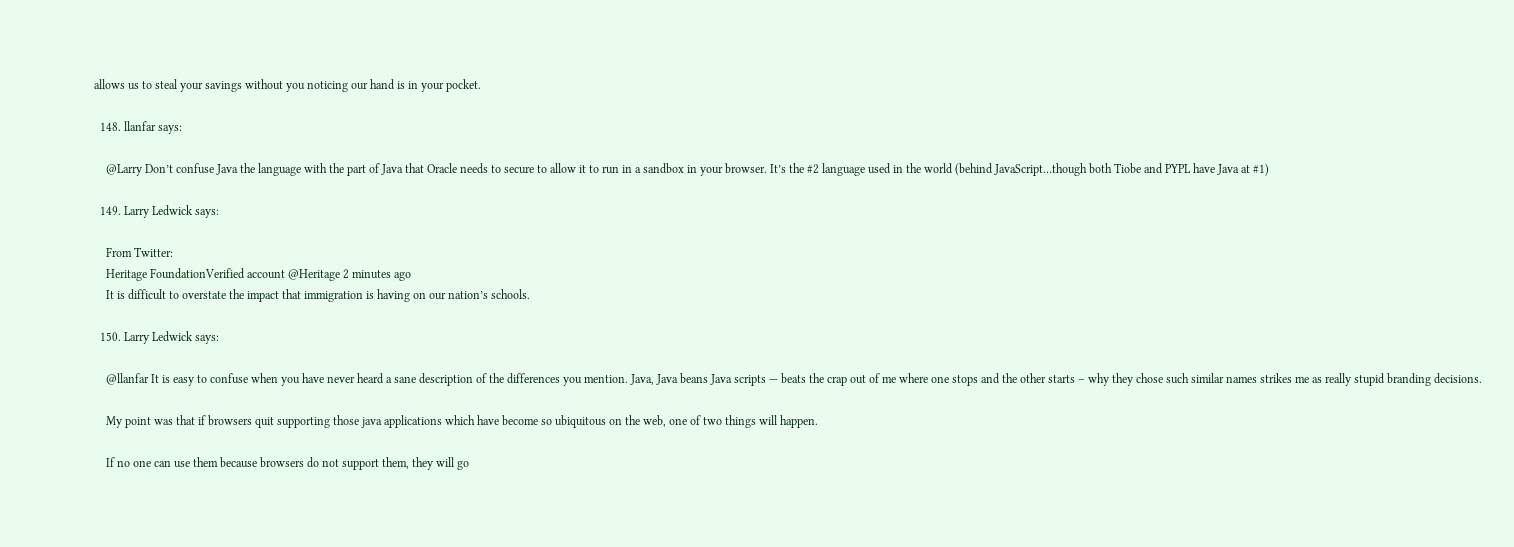allows us to steal your savings without you noticing our hand is in your pocket.

  148. llanfar says:

    @Larry Don’t confuse Java the language with the part of Java that Oracle needs to secure to allow it to run in a sandbox in your browser. It’s the #2 language used in the world (behind JavaScript…though both Tiobe and PYPL have Java at #1)

  149. Larry Ledwick says:

    From Twitter:
    Heritage FoundationVerified account @Heritage 2 minutes ago
    It is difficult to overstate the impact that immigration is having on our nation’s schools.

  150. Larry Ledwick says:

    @llanfar It is easy to confuse when you have never heard a sane description of the differences you mention. Java, Java beans Java scripts — beats the crap out of me where one stops and the other starts – why they chose such similar names strikes me as really stupid branding decisions.

    My point was that if browsers quit supporting those java applications which have become so ubiquitous on the web, one of two things will happen.

    If no one can use them because browsers do not support them, they will go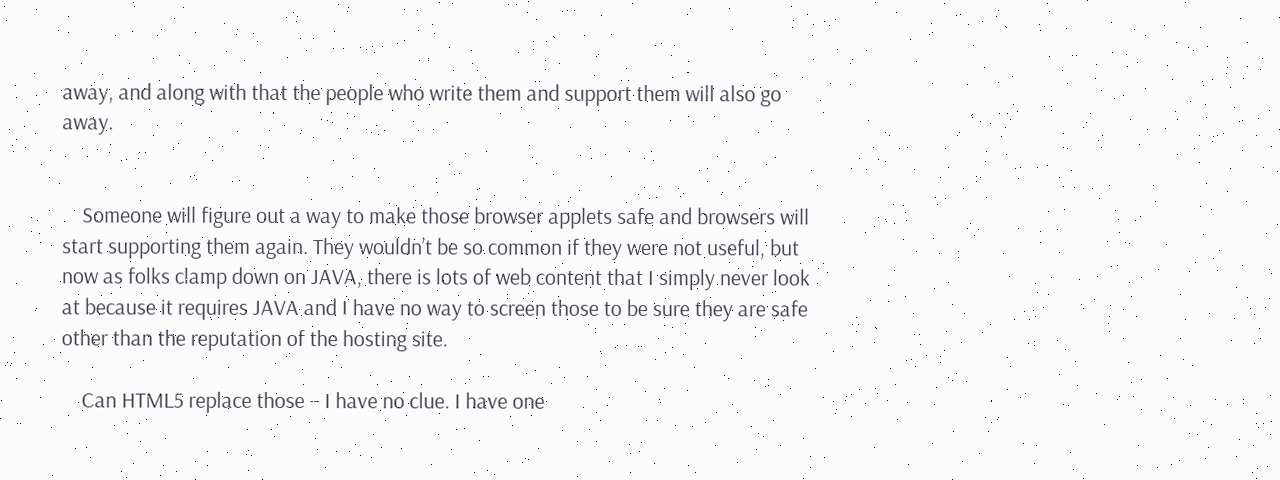away, and along with that the people who write them and support them will also go away.


    Someone will figure out a way to make those browser applets safe and browsers will start supporting them again. They wouldn’t be so common if they were not useful, but now as folks clamp down on JAVA, there is lots of web content that I simply never look at because it requires JAVA and I have no way to screen those to be sure they are safe other than the reputation of the hosting site.

    Can HTML5 replace those – I have no clue. I have one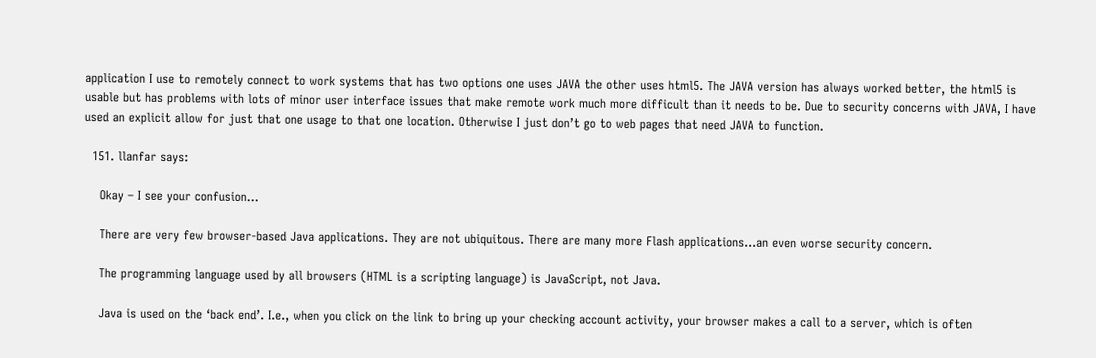application I use to remotely connect to work systems that has two options one uses JAVA the other uses html5. The JAVA version has always worked better, the html5 is usable but has problems with lots of minor user interface issues that make remote work much more difficult than it needs to be. Due to security concerns with JAVA, I have used an explicit allow for just that one usage to that one location. Otherwise I just don’t go to web pages that need JAVA to function.

  151. llanfar says:

    Okay – I see your confusion…

    There are very few browser-based Java applications. They are not ubiquitous. There are many more Flash applications…an even worse security concern.

    The programming language used by all browsers (HTML is a scripting language) is JavaScript, not Java.

    Java is used on the ‘back end’. I.e., when you click on the link to bring up your checking account activity, your browser makes a call to a server, which is often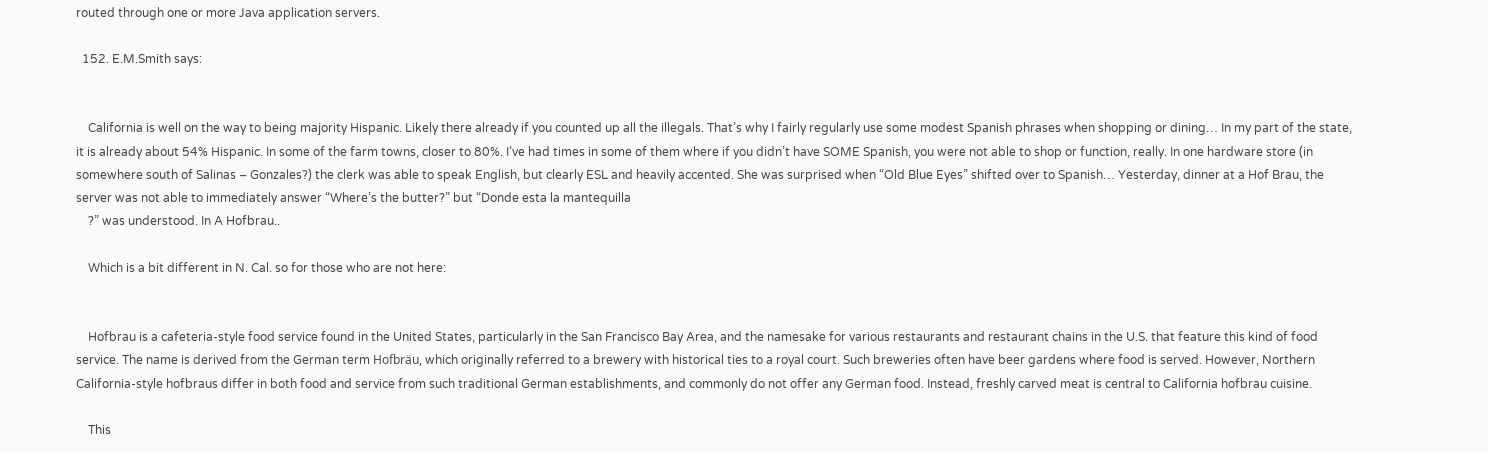routed through one or more Java application servers.

  152. E.M.Smith says:


    California is well on the way to being majority Hispanic. Likely there already if you counted up all the illegals. That’s why I fairly regularly use some modest Spanish phrases when shopping or dining… In my part of the state, it is already about 54% Hispanic. In some of the farm towns, closer to 80%. I’ve had times in some of them where if you didn’t have SOME Spanish, you were not able to shop or function, really. In one hardware store (in somewhere south of Salinas – Gonzales?) the clerk was able to speak English, but clearly ESL and heavily accented. She was surprised when “Old Blue Eyes” shifted over to Spanish… Yesterday, dinner at a Hof Brau, the server was not able to immediately answer “Where’s the butter?” but “Donde esta la mantequilla
    ?” was understood. In A Hofbrau..

    Which is a bit different in N. Cal. so for those who are not here:


    Hofbrau is a cafeteria-style food service found in the United States, particularly in the San Francisco Bay Area, and the namesake for various restaurants and restaurant chains in the U.S. that feature this kind of food service. The name is derived from the German term Hofbräu, which originally referred to a brewery with historical ties to a royal court. Such breweries often have beer gardens where food is served. However, Northern California-style hofbraus differ in both food and service from such traditional German establishments, and commonly do not offer any German food. Instead, freshly carved meat is central to California hofbrau cuisine.

    This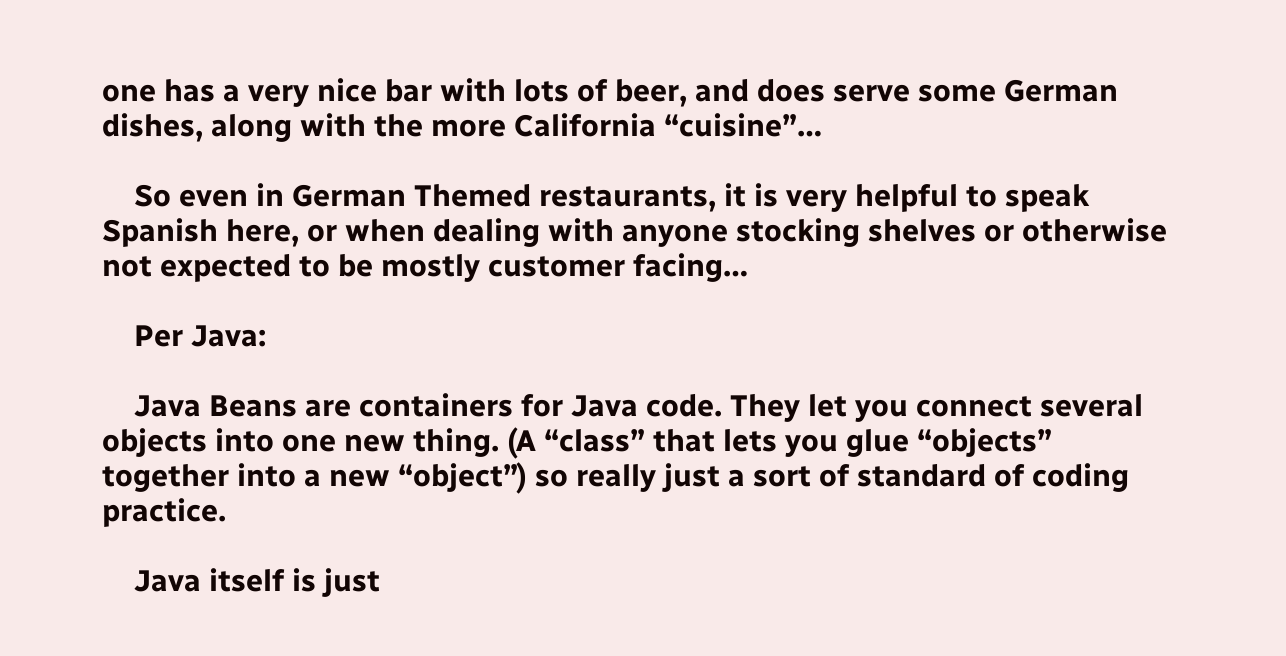one has a very nice bar with lots of beer, and does serve some German dishes, along with the more California “cuisine”…

    So even in German Themed restaurants, it is very helpful to speak Spanish here, or when dealing with anyone stocking shelves or otherwise not expected to be mostly customer facing…

    Per Java:

    Java Beans are containers for Java code. They let you connect several objects into one new thing. (A “class” that lets you glue “objects” together into a new “object”) so really just a sort of standard of coding practice.

    Java itself is just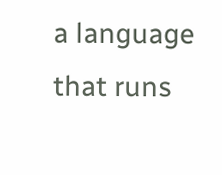a language that runs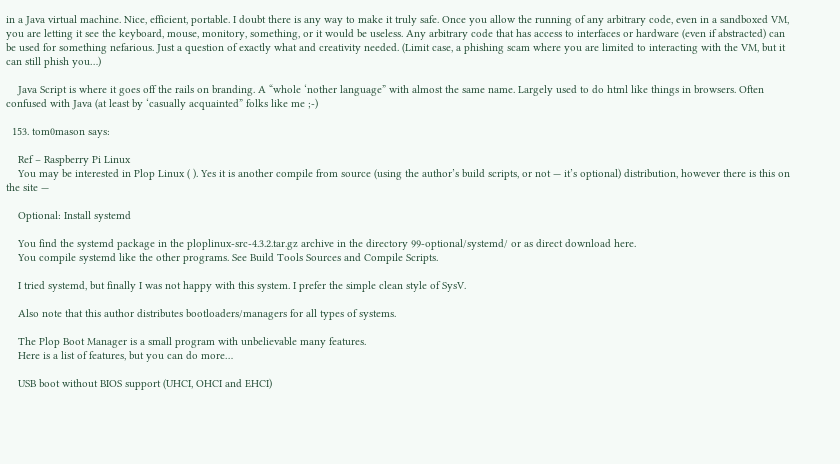in a Java virtual machine. Nice, efficient, portable. I doubt there is any way to make it truly safe. Once you allow the running of any arbitrary code, even in a sandboxed VM, you are letting it see the keyboard, mouse, monitory, something, or it would be useless. Any arbitrary code that has access to interfaces or hardware (even if abstracted) can be used for something nefarious. Just a question of exactly what and creativity needed. (Limit case, a phishing scam where you are limited to interacting with the VM, but it can still phish you…)

    Java Script is where it goes off the rails on branding. A “whole ‘nother language” with almost the same name. Largely used to do html like things in browsers. Often confused with Java (at least by ‘casually acquainted” folks like me ;-)

  153. tom0mason says:

    Ref – Raspberry Pi Linux
    You may be interested in Plop Linux ( ). Yes it is another compile from source (using the author’s build scripts, or not — it’s optional) distribution, however there is this on the site —

    Optional: Install systemd

    You find the systemd package in the ploplinux-src-4.3.2.tar.gz archive in the directory 99-optional/systemd/ or as direct download here.
    You compile systemd like the other programs. See Build Tools Sources and Compile Scripts.

    I tried systemd, but finally I was not happy with this system. I prefer the simple clean style of SysV.

    Also note that this author distributes bootloaders/managers for all types of systems.

    The Plop Boot Manager is a small program with unbelievable many features.
    Here is a list of features, but you can do more…

    USB boot without BIOS support (UHCI, OHCI and EHCI)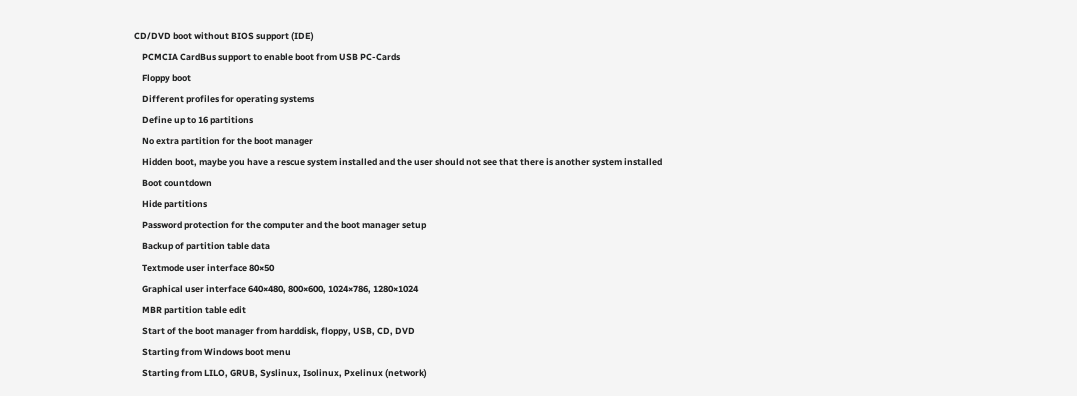CD/DVD boot without BIOS support (IDE)
    PCMCIA CardBus support to enable boot from USB PC-Cards
    Floppy boot
    Different profiles for operating systems
    Define up to 16 partitions
    No extra partition for the boot manager
    Hidden boot, maybe you have a rescue system installed and the user should not see that there is another system installed
    Boot countdown
    Hide partitions
    Password protection for the computer and the boot manager setup
    Backup of partition table data
    Textmode user interface 80×50
    Graphical user interface 640×480, 800×600, 1024×786, 1280×1024
    MBR partition table edit
    Start of the boot manager from harddisk, floppy, USB, CD, DVD
    Starting from Windows boot menu
    Starting from LILO, GRUB, Syslinux, Isolinux, Pxelinux (network)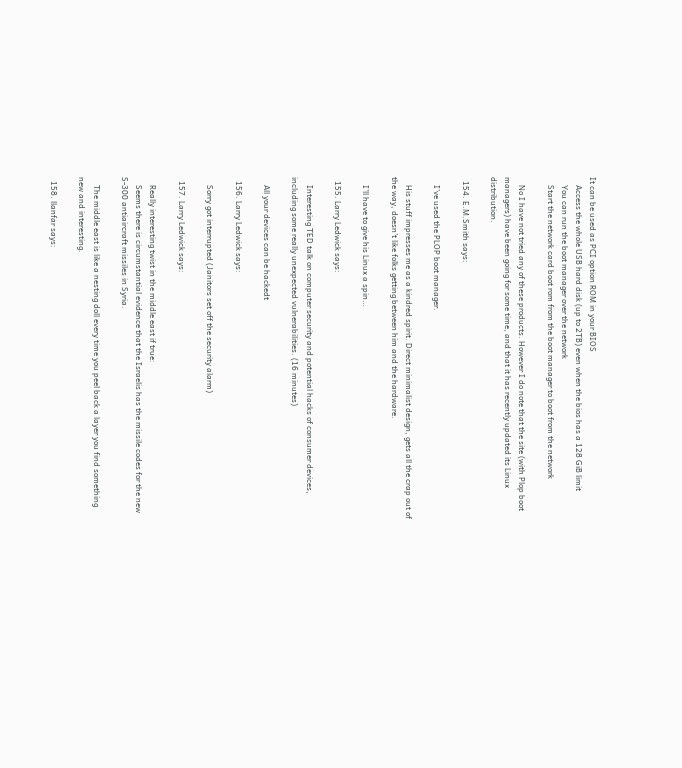It can be used as PCI option ROM in your BIOS
    Access the whole USB hard disk (up to 2TB) even when the bios has a 128 GiB limit
    You can run the boot manager over the network
    Start the network card boot rom from the boot manager to boot from the network

    No I have not tried any of these products. However I do note that the site (with Plop boot managers) have been going for some time, and that it has recently updated its Linux distribution.

  154. E.M.Smith says:

    I’ve used the PLOP boot manager.

    His stuff impresses me as a kindred spirit. Direct minimalist design, gets all the crap out of the way, doesn’t like folks getting between him and the hardware.

    I’ll have to give his Linux a spin…

  155. Larry Ledwick says:

    Interesting TED talk on computer security and potential hacks of consumer devices, including some really unexpected vulnerabilities. (16 minutes)

    All your devices can be hackedt

  156. Larry Ledwick says:

    Sorry got interrupted (Janitors set off the security alarm)

  157. Larry Ledwick says:

    Really interesting twist in the middle east if true:
    Seems there is circumstantial evidence that the Israelis has the missile codes for the new S-300 antiaircraft missiles in Syria.

    The middle east is like a nesting doll every time you peel back a layer you find something new and interesting.

  158. llanfar says: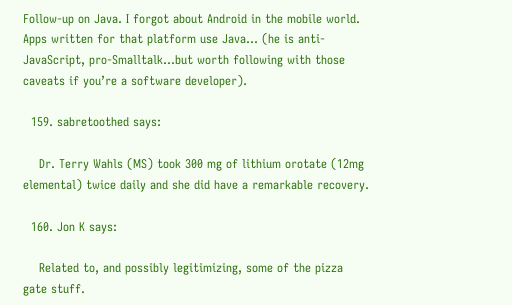Follow-up on Java. I forgot about Android in the mobile world. Apps written for that platform use Java… (he is anti-JavaScript, pro-Smalltalk…but worth following with those caveats if you’re a software developer).

  159. sabretoothed says:

    Dr. Terry Wahls (MS) took 300 mg of lithium orotate (12mg elemental) twice daily and she did have a remarkable recovery.

  160. Jon K says:

    Related to, and possibly legitimizing, some of the pizza gate stuff.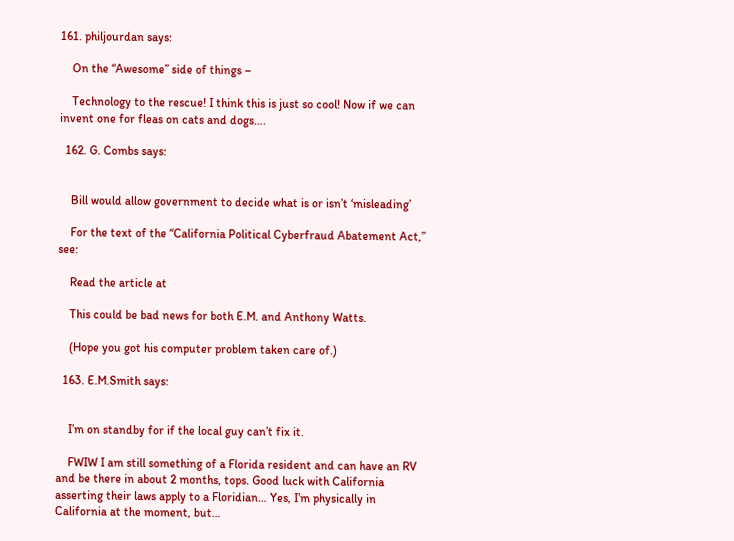161. philjourdan says:

    On the “Awesome” side of things –

    Technology to the rescue! I think this is just so cool! Now if we can invent one for fleas on cats and dogs….

  162. G. Combs says:


    Bill would allow government to decide what is or isn’t ‘misleading’

    For the text of the “California Political Cyberfraud Abatement Act,” see:

    Read the article at

    This could be bad news for both E.M. and Anthony Watts.

    (Hope you got his computer problem taken care of.)

  163. E.M.Smith says:


    I’m on standby for if the local guy can’t fix it.

    FWIW I am still something of a Florida resident and can have an RV and be there in about 2 months, tops. Good luck with California asserting their laws apply to a Floridian… Yes, I’m physically in California at the moment, but…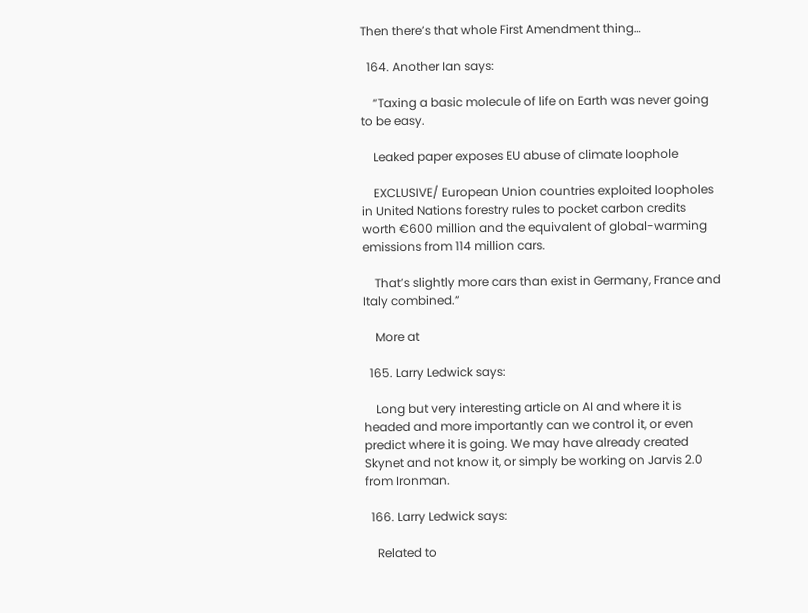Then there’s that whole First Amendment thing…

  164. Another Ian says:

    “Taxing a basic molecule of life on Earth was never going to be easy.

    Leaked paper exposes EU abuse of climate loophole

    EXCLUSIVE/ European Union countries exploited loopholes in United Nations forestry rules to pocket carbon credits worth €600 million and the equivalent of global-warming emissions from 114 million cars.

    That’s slightly more cars than exist in Germany, France and Italy combined.”

    More at

  165. Larry Ledwick says:

    Long but very interesting article on AI and where it is headed and more importantly can we control it, or even predict where it is going. We may have already created Skynet and not know it, or simply be working on Jarvis 2.0 from Ironman.

  166. Larry Ledwick says:

    Related to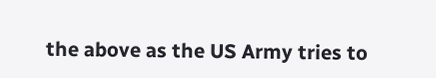the above as the US Army tries to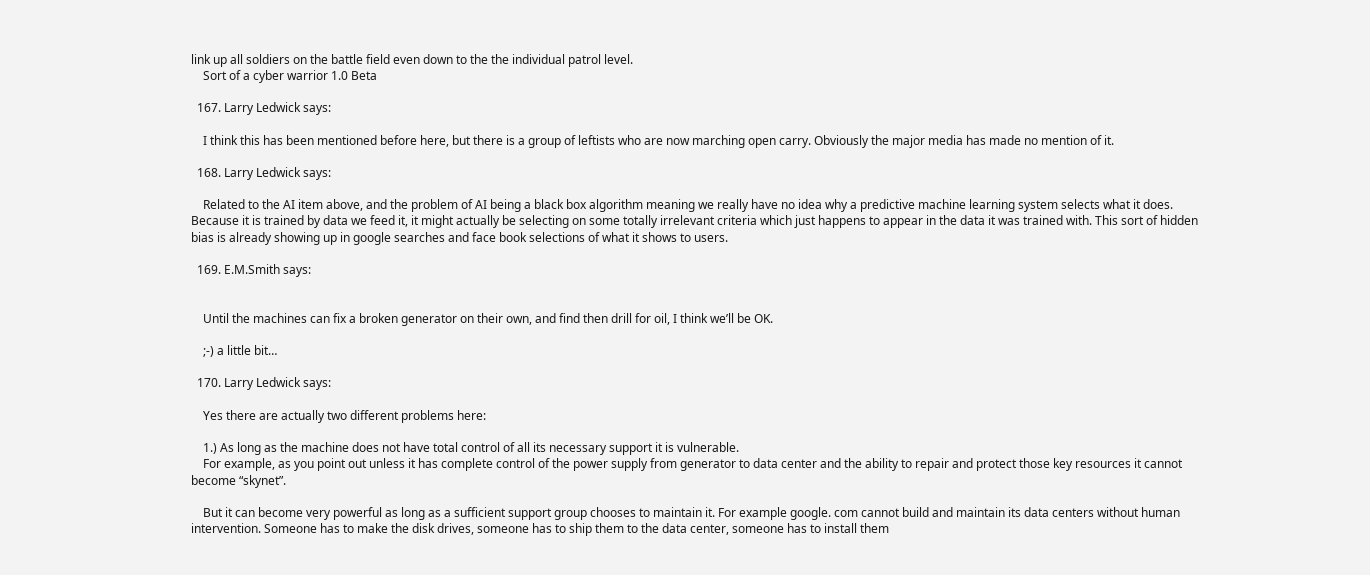link up all soldiers on the battle field even down to the the individual patrol level.
    Sort of a cyber warrior 1.0 Beta

  167. Larry Ledwick says:

    I think this has been mentioned before here, but there is a group of leftists who are now marching open carry. Obviously the major media has made no mention of it.

  168. Larry Ledwick says:

    Related to the AI item above, and the problem of AI being a black box algorithm meaning we really have no idea why a predictive machine learning system selects what it does. Because it is trained by data we feed it, it might actually be selecting on some totally irrelevant criteria which just happens to appear in the data it was trained with. This sort of hidden bias is already showing up in google searches and face book selections of what it shows to users.

  169. E.M.Smith says:


    Until the machines can fix a broken generator on their own, and find then drill for oil, I think we’ll be OK.

    ;-) a little bit…

  170. Larry Ledwick says:

    Yes there are actually two different problems here:

    1.) As long as the machine does not have total control of all its necessary support it is vulnerable.
    For example, as you point out unless it has complete control of the power supply from generator to data center and the ability to repair and protect those key resources it cannot become “skynet”.

    But it can become very powerful as long as a sufficient support group chooses to maintain it. For example google. com cannot build and maintain its data centers without human intervention. Someone has to make the disk drives, someone has to ship them to the data center, someone has to install them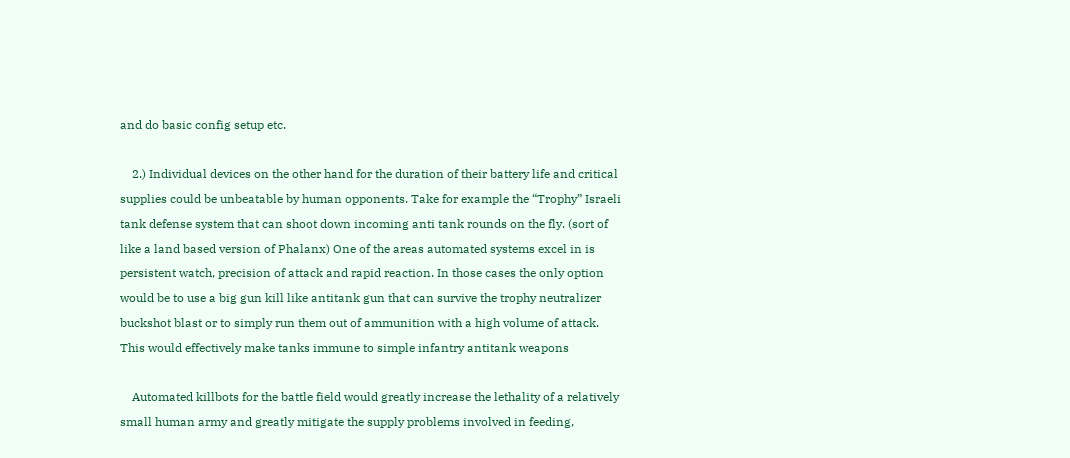and do basic config setup etc.

    2.) Individual devices on the other hand for the duration of their battery life and critical supplies could be unbeatable by human opponents. Take for example the “Trophy” Israeli tank defense system that can shoot down incoming anti tank rounds on the fly. (sort of like a land based version of Phalanx) One of the areas automated systems excel in is persistent watch, precision of attack and rapid reaction. In those cases the only option would be to use a big gun kill like antitank gun that can survive the trophy neutralizer buckshot blast or to simply run them out of ammunition with a high volume of attack. This would effectively make tanks immune to simple infantry antitank weapons

    Automated killbots for the battle field would greatly increase the lethality of a relatively small human army and greatly mitigate the supply problems involved in feeding,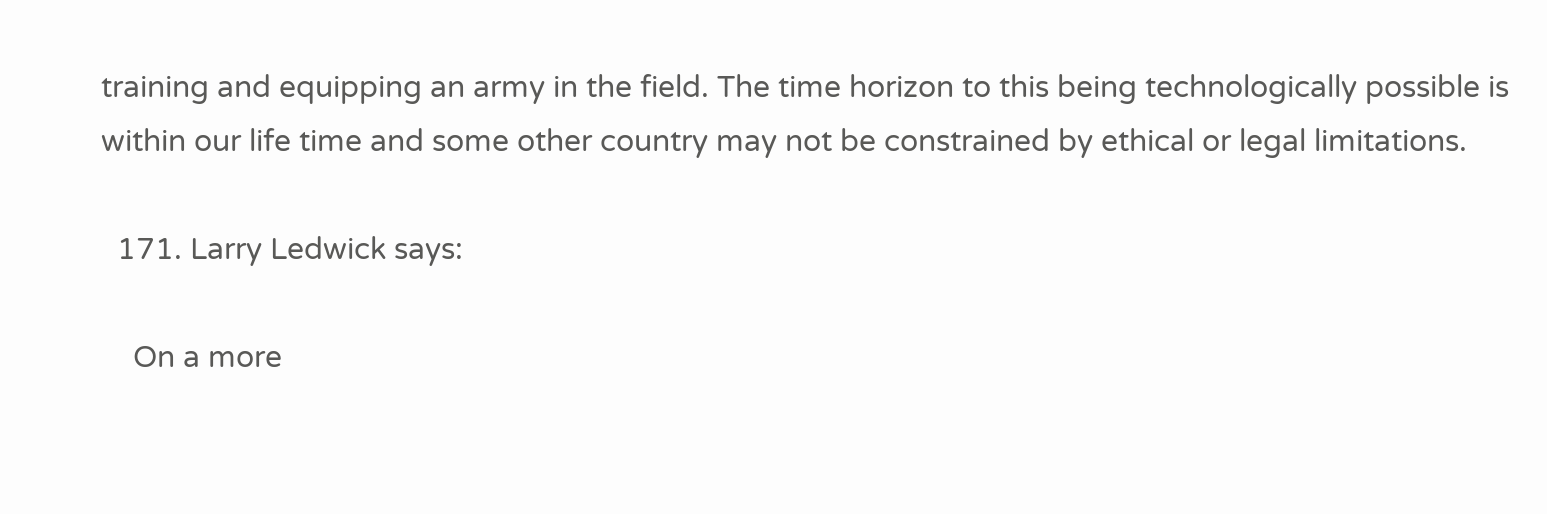training and equipping an army in the field. The time horizon to this being technologically possible is within our life time and some other country may not be constrained by ethical or legal limitations.

  171. Larry Ledwick says:

    On a more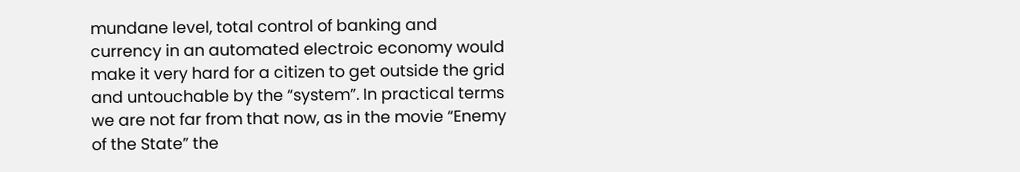mundane level, total control of banking and currency in an automated electroic economy would make it very hard for a citizen to get outside the grid and untouchable by the “system”. In practical terms we are not far from that now, as in the movie “Enemy of the State” the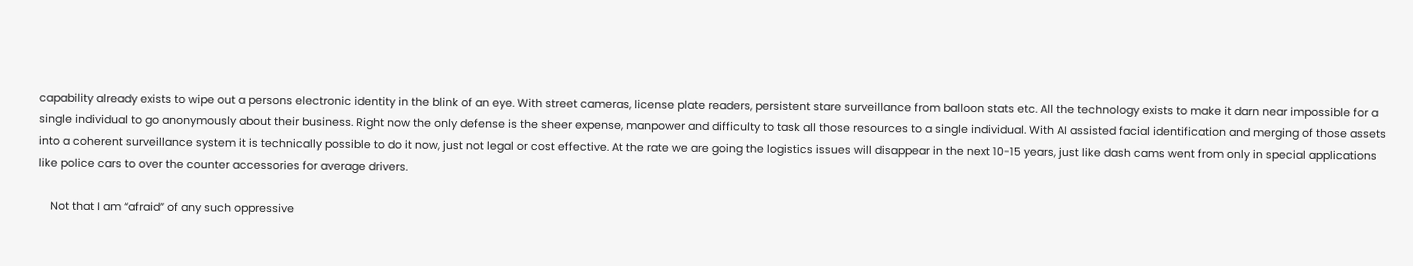capability already exists to wipe out a persons electronic identity in the blink of an eye. With street cameras, license plate readers, persistent stare surveillance from balloon stats etc. All the technology exists to make it darn near impossible for a single individual to go anonymously about their business. Right now the only defense is the sheer expense, manpower and difficulty to task all those resources to a single individual. With AI assisted facial identification and merging of those assets into a coherent surveillance system it is technically possible to do it now, just not legal or cost effective. At the rate we are going the logistics issues will disappear in the next 10-15 years, just like dash cams went from only in special applications like police cars to over the counter accessories for average drivers.

    Not that I am “afraid” of any such oppressive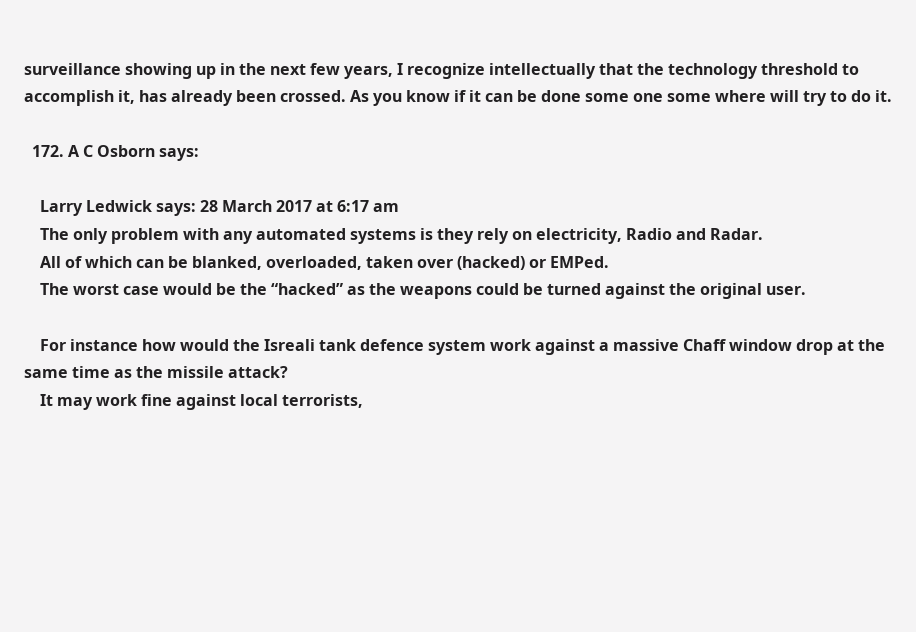surveillance showing up in the next few years, I recognize intellectually that the technology threshold to accomplish it, has already been crossed. As you know if it can be done some one some where will try to do it.

  172. A C Osborn says:

    Larry Ledwick says: 28 March 2017 at 6:17 am
    The only problem with any automated systems is they rely on electricity, Radio and Radar.
    All of which can be blanked, overloaded, taken over (hacked) or EMPed.
    The worst case would be the “hacked” as the weapons could be turned against the original user.

    For instance how would the Isreali tank defence system work against a massive Chaff window drop at the same time as the missile attack?
    It may work fine against local terrorists,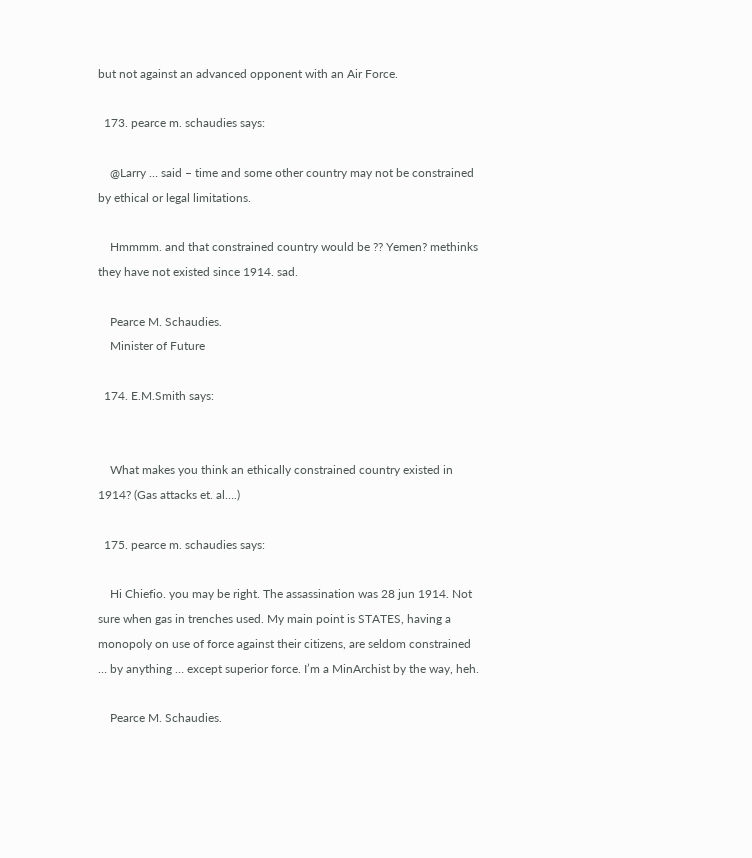but not against an advanced opponent with an Air Force.

  173. pearce m. schaudies says:

    @Larry … said – time and some other country may not be constrained by ethical or legal limitations.

    Hmmmm. and that constrained country would be ?? Yemen? methinks they have not existed since 1914. sad.

    Pearce M. Schaudies.
    Minister of Future

  174. E.M.Smith says:


    What makes you think an ethically constrained country existed in 1914? (Gas attacks et. al….)

  175. pearce m. schaudies says:

    Hi Chiefio. you may be right. The assassination was 28 jun 1914. Not sure when gas in trenches used. My main point is STATES, having a monopoly on use of force against their citizens, are seldom constrained … by anything … except superior force. I’m a MinArchist by the way, heh.

    Pearce M. Schaudies.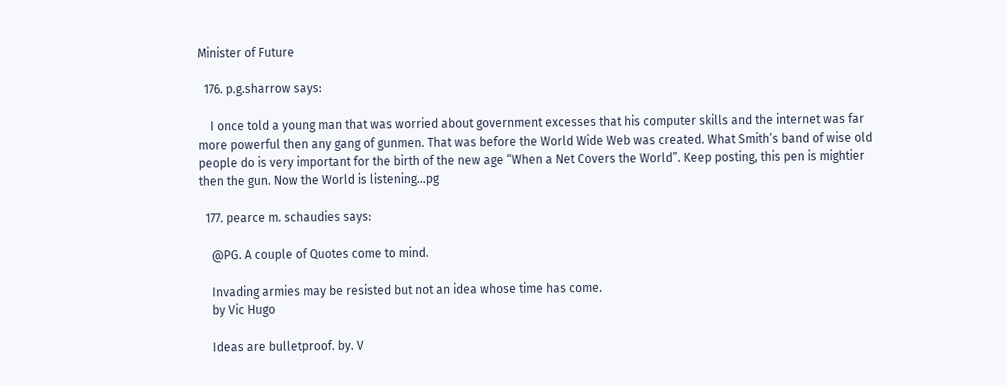Minister of Future

  176. p.g.sharrow says:

    I once told a young man that was worried about government excesses that his computer skills and the internet was far more powerful then any gang of gunmen. That was before the World Wide Web was created. What Smith’s band of wise old people do is very important for the birth of the new age “When a Net Covers the World”. Keep posting, this pen is mightier then the gun. Now the World is listening…pg

  177. pearce m. schaudies says:

    @PG. A couple of Quotes come to mind.

    Invading armies may be resisted but not an idea whose time has come.
    by Vic Hugo

    Ideas are bulletproof. by. V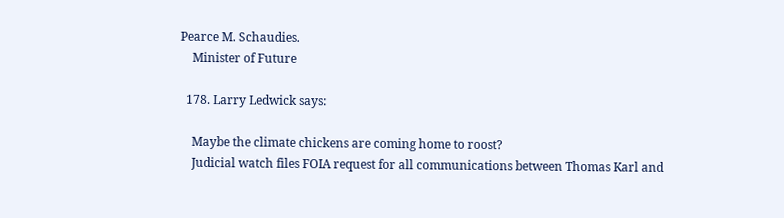Pearce M. Schaudies.
    Minister of Future

  178. Larry Ledwick says:

    Maybe the climate chickens are coming home to roost?
    Judicial watch files FOIA request for all communications between Thomas Karl and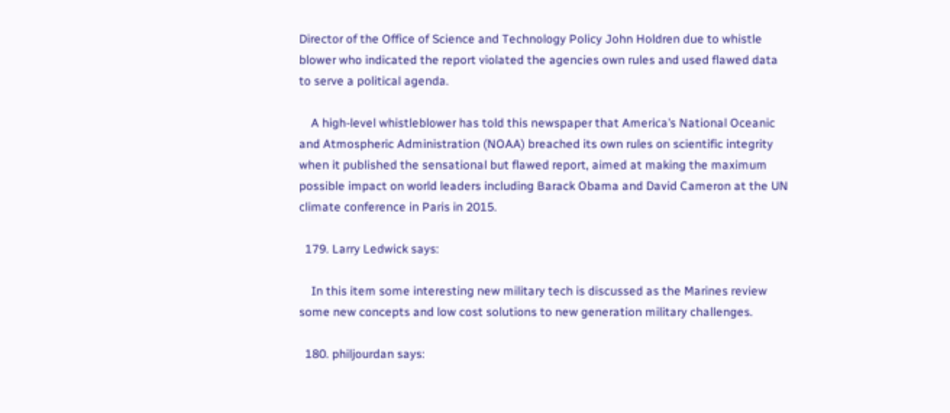Director of the Office of Science and Technology Policy John Holdren due to whistle blower who indicated the report violated the agencies own rules and used flawed data to serve a political agenda.

    A high-level whistleblower has told this newspaper that America’s National Oceanic and Atmospheric Administration (NOAA) breached its own rules on scientific integrity when it published the sensational but flawed report, aimed at making the maximum possible impact on world leaders including Barack Obama and David Cameron at the UN climate conference in Paris in 2015.

  179. Larry Ledwick says:

    In this item some interesting new military tech is discussed as the Marines review some new concepts and low cost solutions to new generation military challenges.

  180. philjourdan says: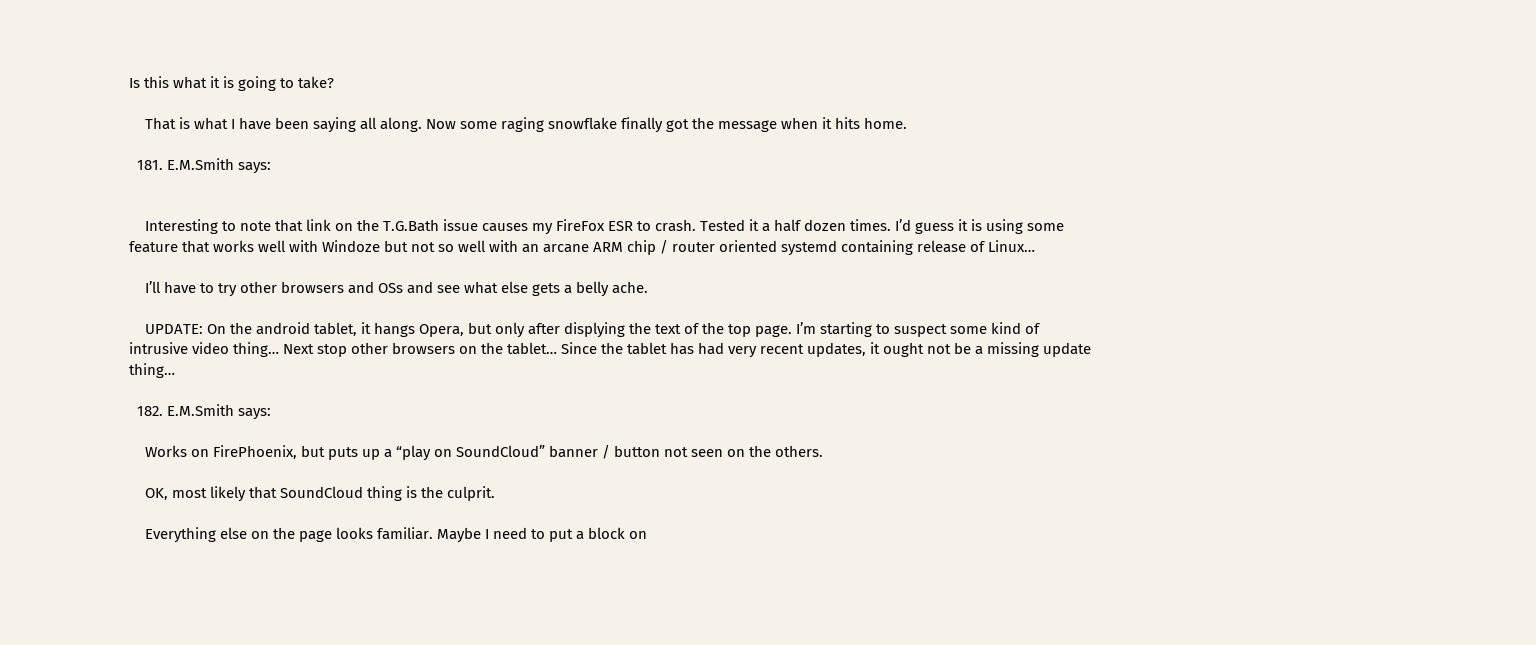Is this what it is going to take?

    That is what I have been saying all along. Now some raging snowflake finally got the message when it hits home.

  181. E.M.Smith says:


    Interesting to note that link on the T.G.Bath issue causes my FireFox ESR to crash. Tested it a half dozen times. I’d guess it is using some feature that works well with Windoze but not so well with an arcane ARM chip / router oriented systemd containing release of Linux…

    I’ll have to try other browsers and OSs and see what else gets a belly ache.

    UPDATE: On the android tablet, it hangs Opera, but only after displying the text of the top page. I’m starting to suspect some kind of intrusive video thing… Next stop other browsers on the tablet… Since the tablet has had very recent updates, it ought not be a missing update thing…

  182. E.M.Smith says:

    Works on FirePhoenix, but puts up a “play on SoundCloud” banner / button not seen on the others.

    OK, most likely that SoundCloud thing is the culprit.

    Everything else on the page looks familiar. Maybe I need to put a block on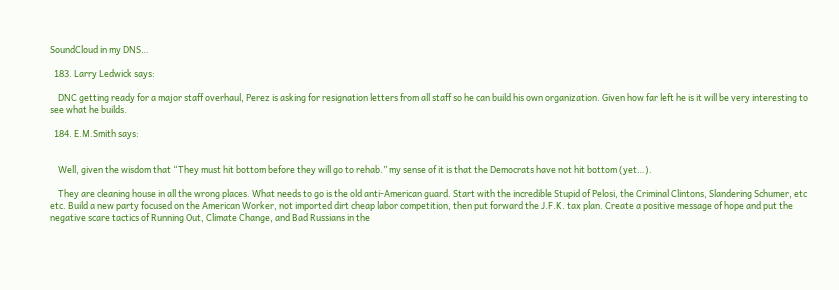SoundCloud in my DNS…

  183. Larry Ledwick says:

    DNC getting ready for a major staff overhaul, Perez is asking for resignation letters from all staff so he can build his own organization. Given how far left he is it will be very interesting to see what he builds.

  184. E.M.Smith says:


    Well, given the wisdom that “They must hit bottom before they will go to rehab.” my sense of it is that the Democrats have not hit bottom (yet…).

    They are cleaning house in all the wrong places. What needs to go is the old anti-American guard. Start with the incredible Stupid of Pelosi, the Criminal Clintons, Slandering Schumer, etc etc. Build a new party focused on the American Worker, not imported dirt cheap labor competition, then put forward the J.F.K. tax plan. Create a positive message of hope and put the negative scare tactics of Running Out, Climate Change, and Bad Russians in the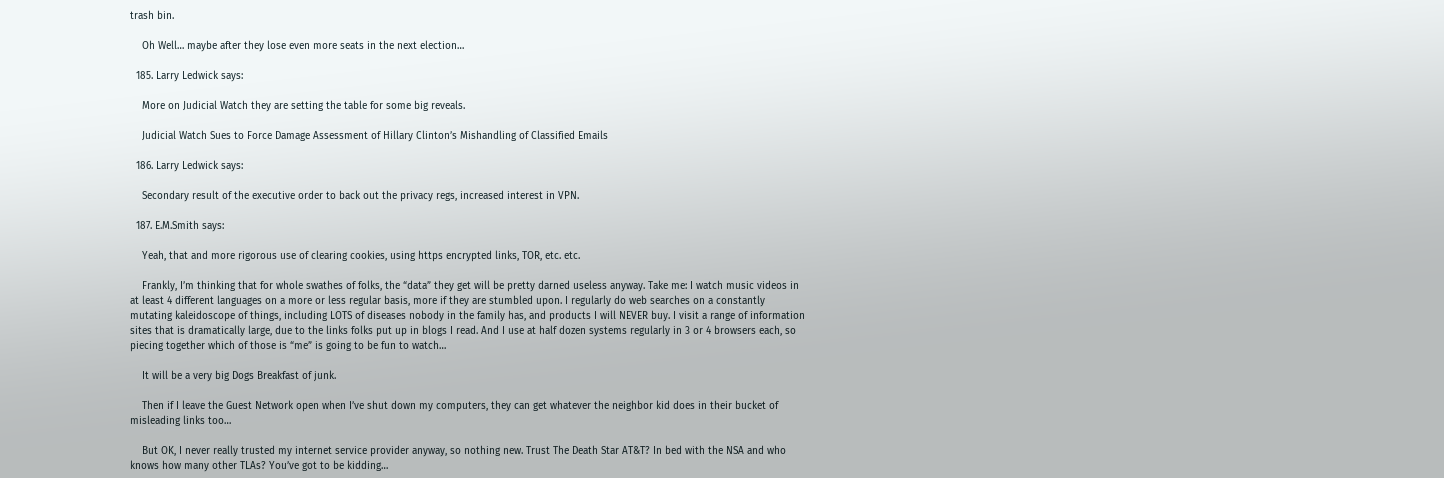trash bin.

    Oh Well… maybe after they lose even more seats in the next election…

  185. Larry Ledwick says:

    More on Judicial Watch they are setting the table for some big reveals.

    Judicial Watch Sues to Force Damage Assessment of Hillary Clinton’s Mishandling of Classified Emails

  186. Larry Ledwick says:

    Secondary result of the executive order to back out the privacy regs, increased interest in VPN.

  187. E.M.Smith says:

    Yeah, that and more rigorous use of clearing cookies, using https encrypted links, TOR, etc. etc.

    Frankly, I’m thinking that for whole swathes of folks, the “data” they get will be pretty darned useless anyway. Take me: I watch music videos in at least 4 different languages on a more or less regular basis, more if they are stumbled upon. I regularly do web searches on a constantly mutating kaleidoscope of things, including LOTS of diseases nobody in the family has, and products I will NEVER buy. I visit a range of information sites that is dramatically large, due to the links folks put up in blogs I read. And I use at half dozen systems regularly in 3 or 4 browsers each, so piecing together which of those is “me” is going to be fun to watch…

    It will be a very big Dogs Breakfast of junk.

    Then if I leave the Guest Network open when I’ve shut down my computers, they can get whatever the neighbor kid does in their bucket of misleading links too…

    But OK, I never really trusted my internet service provider anyway, so nothing new. Trust The Death Star AT&T? In bed with the NSA and who knows how many other TLAs? You’ve got to be kidding…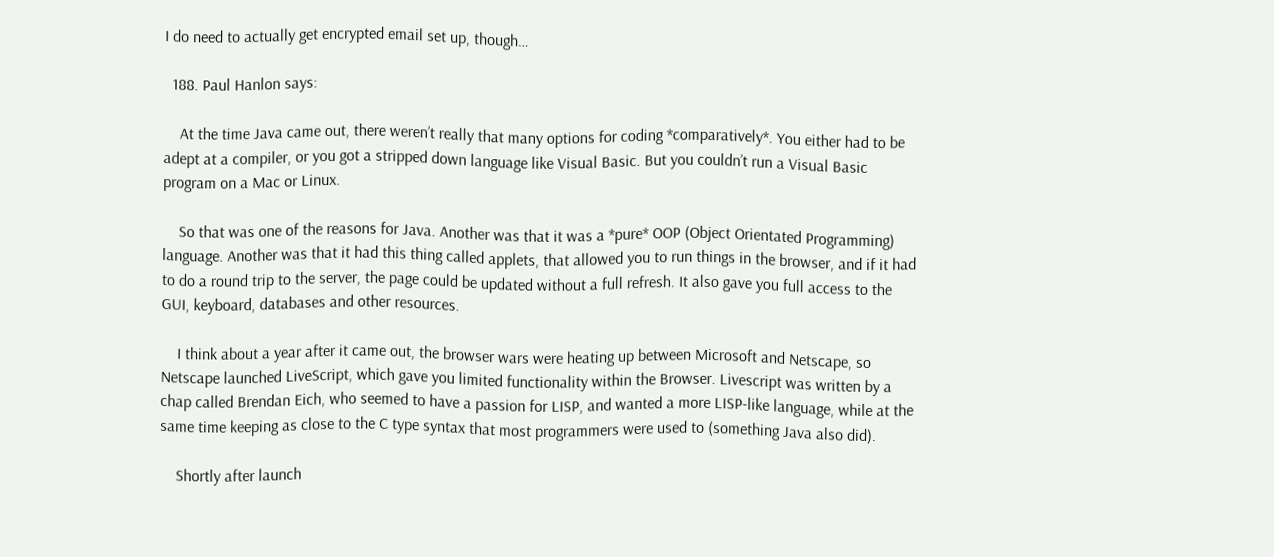I do need to actually get encrypted email set up, though…

  188. Paul Hanlon says:

    At the time Java came out, there weren’t really that many options for coding *comparatively*. You either had to be adept at a compiler, or you got a stripped down language like Visual Basic. But you couldn’t run a Visual Basic program on a Mac or Linux.

    So that was one of the reasons for Java. Another was that it was a *pure* OOP (Object Orientated Programming) language. Another was that it had this thing called applets, that allowed you to run things in the browser, and if it had to do a round trip to the server, the page could be updated without a full refresh. It also gave you full access to the GUI, keyboard, databases and other resources.

    I think about a year after it came out, the browser wars were heating up between Microsoft and Netscape, so Netscape launched LiveScript, which gave you limited functionality within the Browser. Livescript was written by a chap called Brendan Eich, who seemed to have a passion for LISP, and wanted a more LISP-like language, while at the same time keeping as close to the C type syntax that most programmers were used to (something Java also did).

    Shortly after launch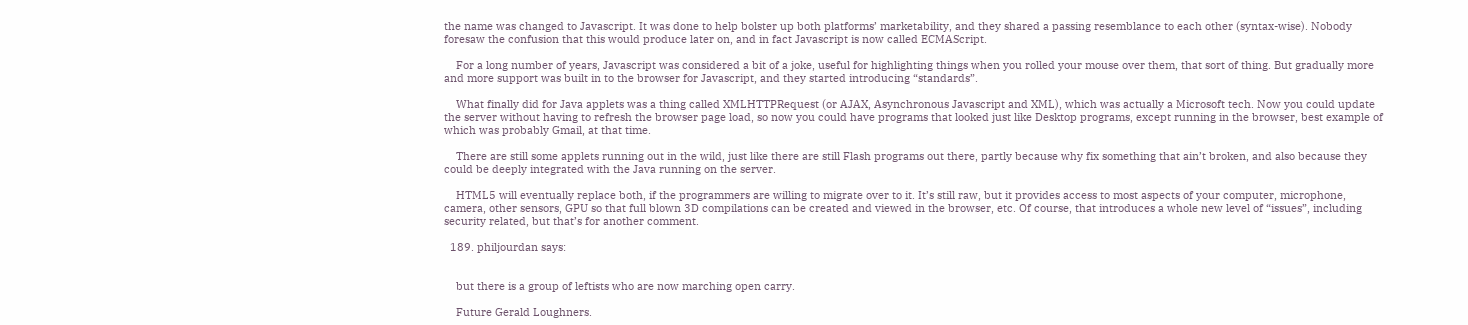the name was changed to Javascript. It was done to help bolster up both platforms’ marketability, and they shared a passing resemblance to each other (syntax-wise). Nobody foresaw the confusion that this would produce later on, and in fact Javascript is now called ECMAScript.

    For a long number of years, Javascript was considered a bit of a joke, useful for highlighting things when you rolled your mouse over them, that sort of thing. But gradually more and more support was built in to the browser for Javascript, and they started introducing “standards”.

    What finally did for Java applets was a thing called XMLHTTPRequest (or AJAX, Asynchronous Javascript and XML), which was actually a Microsoft tech. Now you could update the server without having to refresh the browser page load, so now you could have programs that looked just like Desktop programs, except running in the browser, best example of which was probably Gmail, at that time.

    There are still some applets running out in the wild, just like there are still Flash programs out there, partly because why fix something that ain’t broken, and also because they could be deeply integrated with the Java running on the server.

    HTML5 will eventually replace both, if the programmers are willing to migrate over to it. It’s still raw, but it provides access to most aspects of your computer, microphone, camera, other sensors, GPU so that full blown 3D compilations can be created and viewed in the browser, etc. Of course, that introduces a whole new level of “issues”, including security related, but that’s for another comment.

  189. philjourdan says:


    but there is a group of leftists who are now marching open carry.

    Future Gerald Loughners.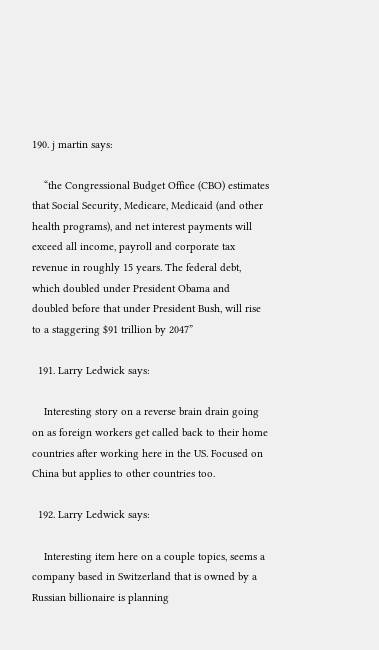190. j martin says:

    “the Congressional Budget Office (CBO) estimates that Social Security, Medicare, Medicaid (and other health programs), and net interest payments will exceed all income, payroll and corporate tax revenue in roughly 15 years. The federal debt, which doubled under President Obama and doubled before that under President Bush, will rise to a staggering $91 trillion by 2047”

  191. Larry Ledwick says:

    Interesting story on a reverse brain drain going on as foreign workers get called back to their home countries after working here in the US. Focused on China but applies to other countries too.

  192. Larry Ledwick says:

    Interesting item here on a couple topics, seems a company based in Switzerland that is owned by a Russian billionaire is planning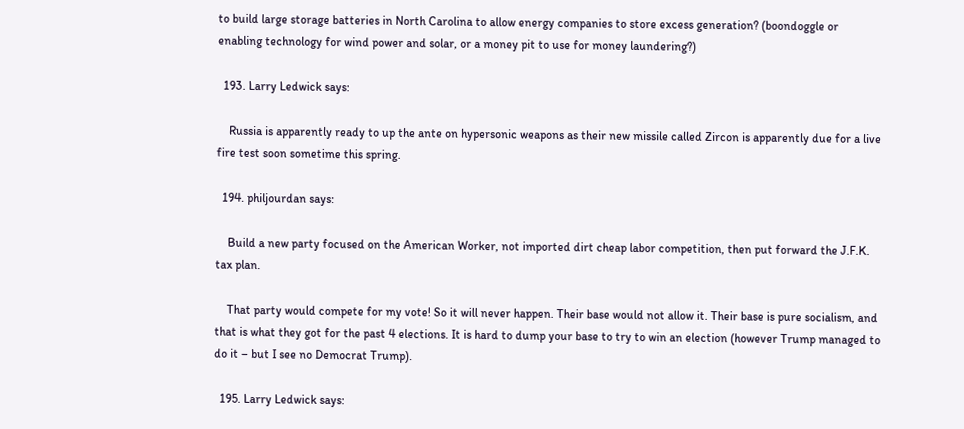to build large storage batteries in North Carolina to allow energy companies to store excess generation? (boondoggle or enabling technology for wind power and solar, or a money pit to use for money laundering?)

  193. Larry Ledwick says:

    Russia is apparently ready to up the ante on hypersonic weapons as their new missile called Zircon is apparently due for a live fire test soon sometime this spring.

  194. philjourdan says:

    Build a new party focused on the American Worker, not imported dirt cheap labor competition, then put forward the J.F.K. tax plan.

    That party would compete for my vote! So it will never happen. Their base would not allow it. Their base is pure socialism, and that is what they got for the past 4 elections. It is hard to dump your base to try to win an election (however Trump managed to do it – but I see no Democrat Trump).

  195. Larry Ledwick says: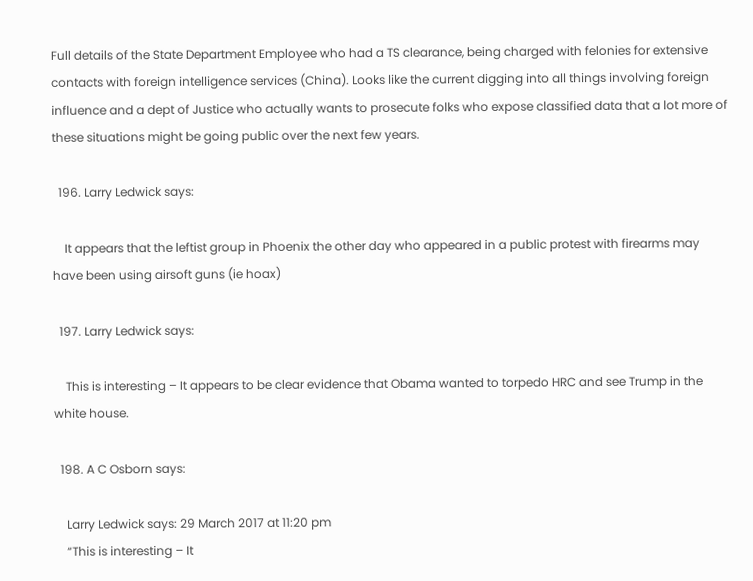Full details of the State Department Employee who had a TS clearance, being charged with felonies for extensive contacts with foreign intelligence services (China). Looks like the current digging into all things involving foreign influence and a dept of Justice who actually wants to prosecute folks who expose classified data that a lot more of these situations might be going public over the next few years.

  196. Larry Ledwick says:

    It appears that the leftist group in Phoenix the other day who appeared in a public protest with firearms may have been using airsoft guns (ie hoax)

  197. Larry Ledwick says:

    This is interesting – It appears to be clear evidence that Obama wanted to torpedo HRC and see Trump in the white house.

  198. A C Osborn says:

    Larry Ledwick says: 29 March 2017 at 11:20 pm
    “This is interesting – It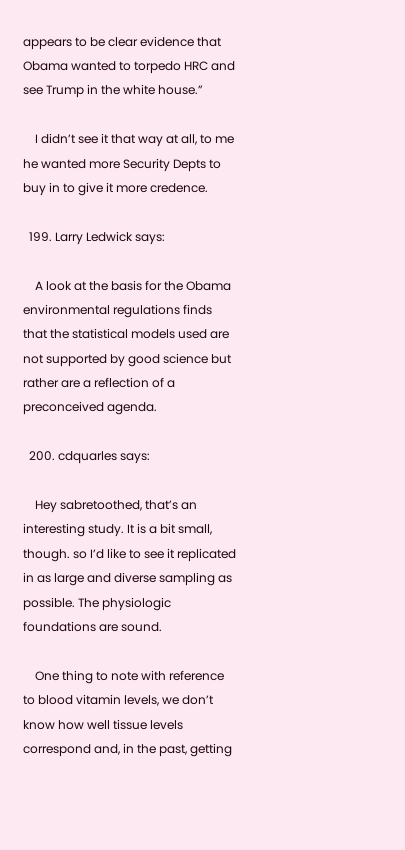appears to be clear evidence that Obama wanted to torpedo HRC and see Trump in the white house.”

    I didn’t see it that way at all, to me he wanted more Security Depts to buy in to give it more credence.

  199. Larry Ledwick says:

    A look at the basis for the Obama environmental regulations finds that the statistical models used are not supported by good science but rather are a reflection of a preconceived agenda.

  200. cdquarles says:

    Hey sabretoothed, that’s an interesting study. It is a bit small, though. so I’d like to see it replicated in as large and diverse sampling as possible. The physiologic foundations are sound.

    One thing to note with reference to blood vitamin levels, we don’t know how well tissue levels correspond and, in the past, getting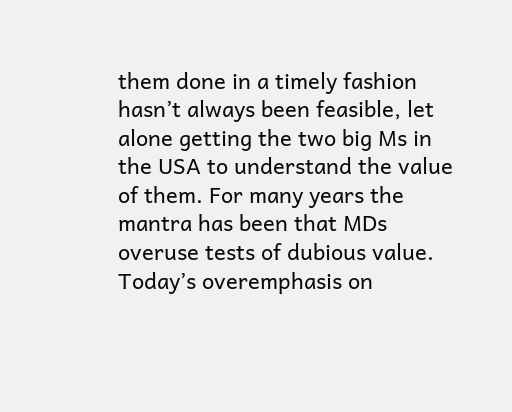them done in a timely fashion hasn’t always been feasible, let alone getting the two big Ms in the USA to understand the value of them. For many years the mantra has been that MDs overuse tests of dubious value. Today’s overemphasis on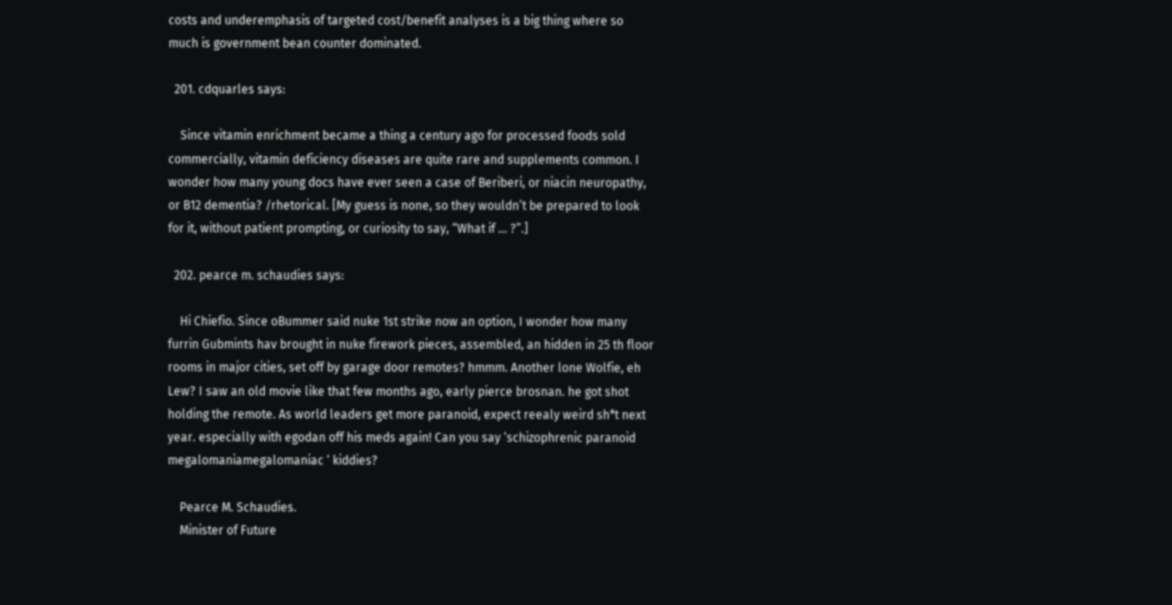costs and underemphasis of targeted cost/benefit analyses is a big thing where so much is government bean counter dominated.

  201. cdquarles says:

    Since vitamin enrichment became a thing a century ago for processed foods sold commercially, vitamin deficiency diseases are quite rare and supplements common. I wonder how many young docs have ever seen a case of Beriberi, or niacin neuropathy, or B12 dementia? /rhetorical. [My guess is none, so they wouldn’t be prepared to look for it, without patient prompting, or curiosity to say, “What if … ?”.]

  202. pearce m. schaudies says:

    Hi Chiefio. Since oBummer said nuke 1st strike now an option, I wonder how many furrin Gubmints hav brought in nuke firework pieces, assembled, an hidden in 25 th floor rooms in major cities, set off by garage door remotes? hmmm. Another lone Wolfie, eh Lew? I saw an old movie like that few months ago, early pierce brosnan. he got shot holding the remote. As world leaders get more paranoid, expect reealy weird sh*t next year. especially with egodan off his meds again! Can you say ‘schizophrenic paranoid megalomaniamegalomaniac ‘ kiddies?

    Pearce M. Schaudies.
    Minister of Future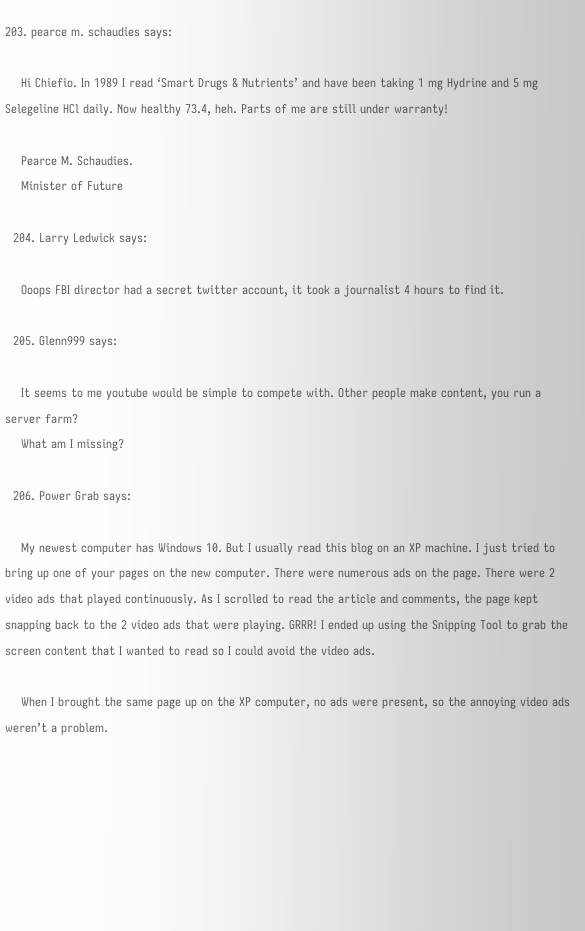203. pearce m. schaudies says:

    Hi Chiefio. In 1989 I read ‘Smart Drugs & Nutrients’ and have been taking 1 mg Hydrine and 5 mg Selegeline HCl daily. Now healthy 73.4, heh. Parts of me are still under warranty!

    Pearce M. Schaudies.
    Minister of Future

  204. Larry Ledwick says:

    Ooops FBI director had a secret twitter account, it took a journalist 4 hours to find it.

  205. Glenn999 says:

    It seems to me youtube would be simple to compete with. Other people make content, you run a server farm?
    What am I missing?

  206. Power Grab says:

    My newest computer has Windows 10. But I usually read this blog on an XP machine. I just tried to bring up one of your pages on the new computer. There were numerous ads on the page. There were 2 video ads that played continuously. As I scrolled to read the article and comments, the page kept snapping back to the 2 video ads that were playing. GRRR! I ended up using the Snipping Tool to grab the screen content that I wanted to read so I could avoid the video ads.

    When I brought the same page up on the XP computer, no ads were present, so the annoying video ads weren’t a problem.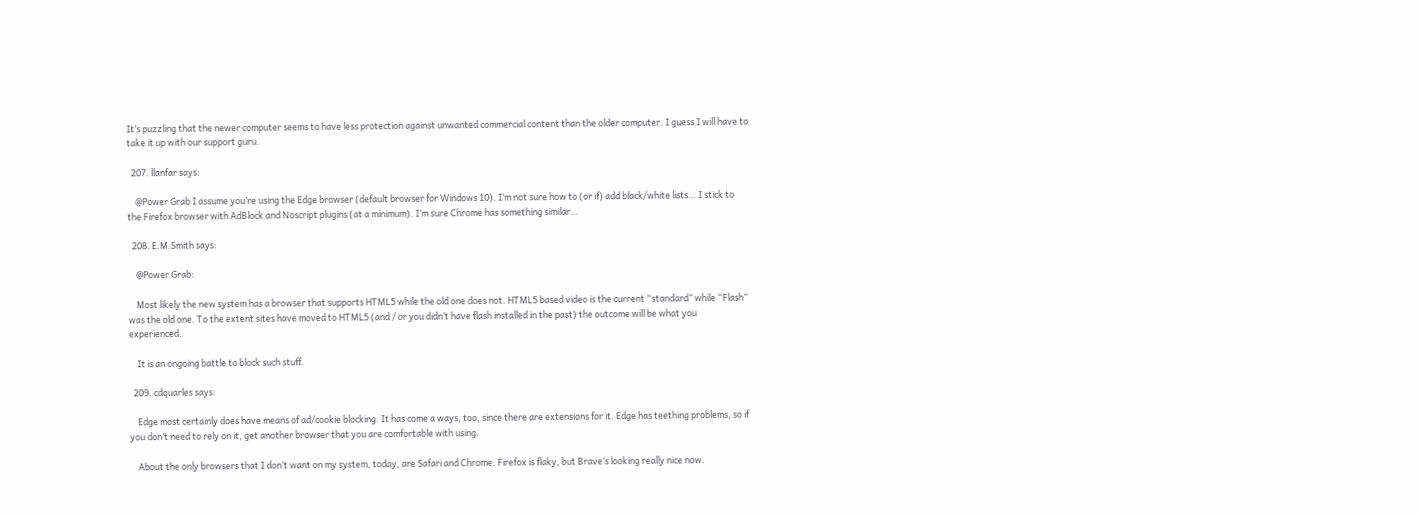It’s puzzling that the newer computer seems to have less protection against unwanted commercial content than the older computer. I guess I will have to take it up with our support guru.

  207. llanfar says:

    @Power Grab I assume you’re using the Edge browser (default browser for Windows 10). I’m not sure how to (or if) add black/white lists… I stick to the Firefox browser with AdBlock and Noscript plugins (at a minimum). I’m sure Chrome has something similar…

  208. E.M.Smith says:

    @Power Grab:

    Most likely the new system has a browser that supports HTML5 while the old one does not. HTML5 based video is the current “standard” while “Flash” was the old one. To the extent sites have moved to HTML5 (and / or you didn’t have flash installed in the past) the outcome will be what you experienced.

    It is an ongoing battle to block such stuff.

  209. cdquarles says:

    Edge most certainly does have means of ad/cookie blocking. It has come a ways, too, since there are extensions for it. Edge has teething problems, so if you don’t need to rely on it, get another browser that you are comfortable with using.

    About the only browsers that I don’t want on my system, today, are Safari and Chrome. Firefox is flaky, but Brave’s looking really nice now.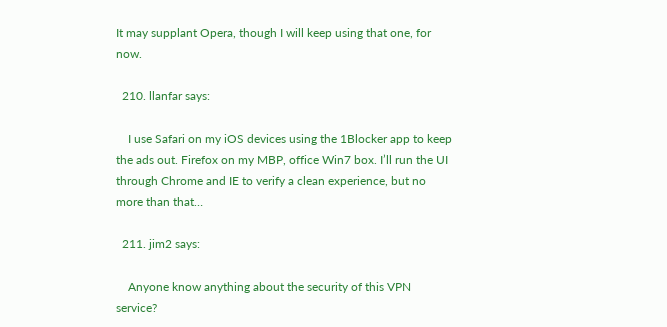It may supplant Opera, though I will keep using that one, for now.

  210. llanfar says:

    I use Safari on my iOS devices using the 1Blocker app to keep the ads out. Firefox on my MBP, office Win7 box. I’ll run the UI through Chrome and IE to verify a clean experience, but no more than that…

  211. jim2 says:

    Anyone know anything about the security of this VPN service?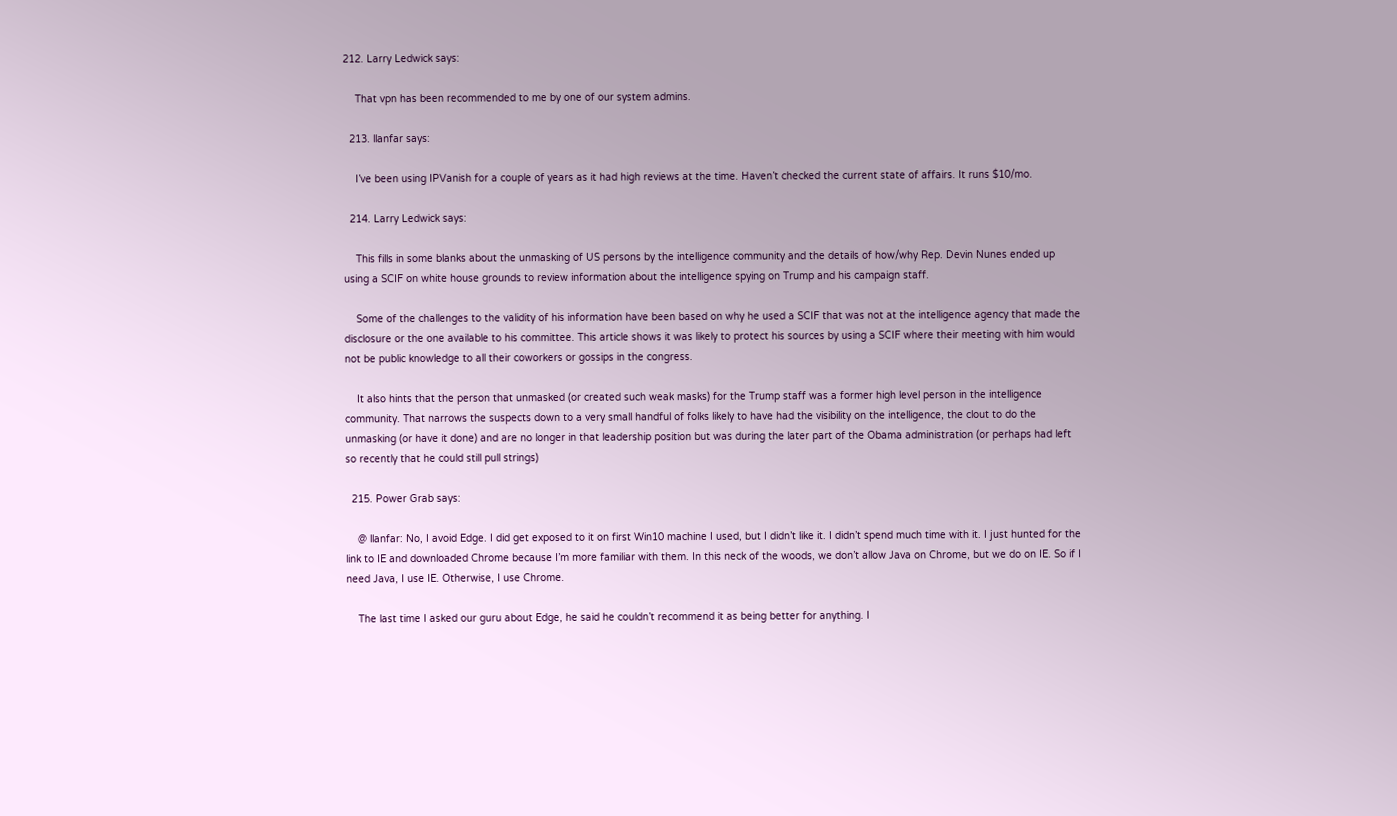212. Larry Ledwick says:

    That vpn has been recommended to me by one of our system admins.

  213. llanfar says:

    I’ve been using IPVanish for a couple of years as it had high reviews at the time. Haven’t checked the current state of affairs. It runs $10/mo.

  214. Larry Ledwick says:

    This fills in some blanks about the unmasking of US persons by the intelligence community and the details of how/why Rep. Devin Nunes ended up using a SCIF on white house grounds to review information about the intelligence spying on Trump and his campaign staff.

    Some of the challenges to the validity of his information have been based on why he used a SCIF that was not at the intelligence agency that made the disclosure or the one available to his committee. This article shows it was likely to protect his sources by using a SCIF where their meeting with him would not be public knowledge to all their coworkers or gossips in the congress.

    It also hints that the person that unmasked (or created such weak masks) for the Trump staff was a former high level person in the intelligence community. That narrows the suspects down to a very small handful of folks likely to have had the visibility on the intelligence, the clout to do the unmasking (or have it done) and are no longer in that leadership position but was during the later part of the Obama administration (or perhaps had left so recently that he could still pull strings)

  215. Power Grab says:

    @ llanfar: No, I avoid Edge. I did get exposed to it on first Win10 machine I used, but I didn’t like it. I didn’t spend much time with it. I just hunted for the link to IE and downloaded Chrome because I’m more familiar with them. In this neck of the woods, we don’t allow Java on Chrome, but we do on IE. So if I need Java, I use IE. Otherwise, I use Chrome.

    The last time I asked our guru about Edge, he said he couldn’t recommend it as being better for anything. I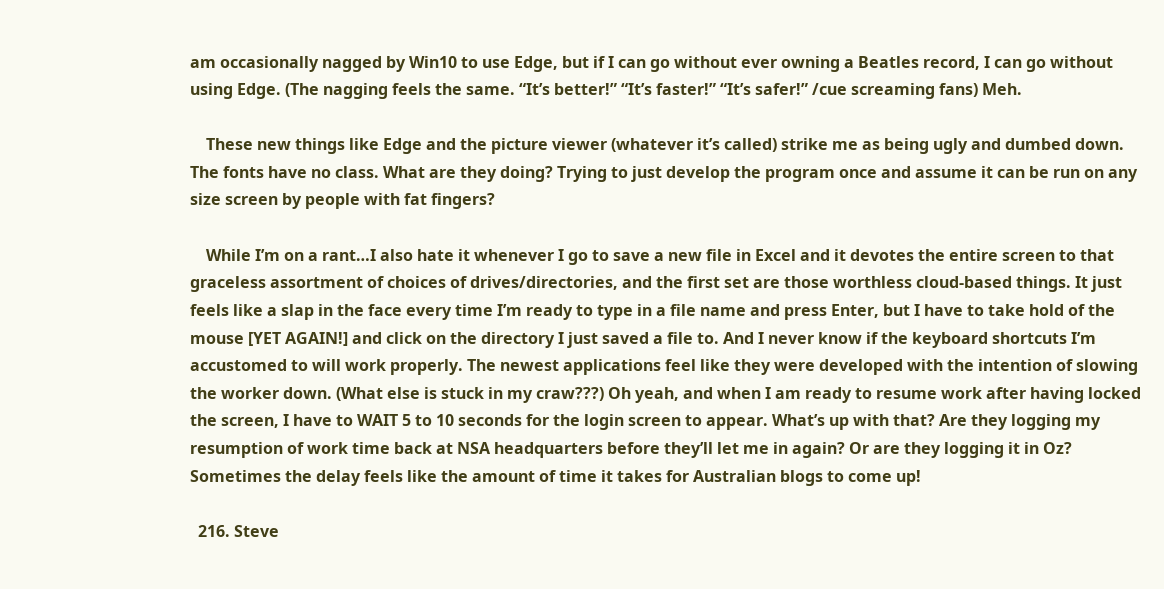am occasionally nagged by Win10 to use Edge, but if I can go without ever owning a Beatles record, I can go without using Edge. (The nagging feels the same. “It’s better!” “It’s faster!” “It’s safer!” /cue screaming fans) Meh.

    These new things like Edge and the picture viewer (whatever it’s called) strike me as being ugly and dumbed down. The fonts have no class. What are they doing? Trying to just develop the program once and assume it can be run on any size screen by people with fat fingers?

    While I’m on a rant…I also hate it whenever I go to save a new file in Excel and it devotes the entire screen to that graceless assortment of choices of drives/directories, and the first set are those worthless cloud-based things. It just feels like a slap in the face every time I’m ready to type in a file name and press Enter, but I have to take hold of the mouse [YET AGAIN!] and click on the directory I just saved a file to. And I never know if the keyboard shortcuts I’m accustomed to will work properly. The newest applications feel like they were developed with the intention of slowing the worker down. (What else is stuck in my craw???) Oh yeah, and when I am ready to resume work after having locked the screen, I have to WAIT 5 to 10 seconds for the login screen to appear. What’s up with that? Are they logging my resumption of work time back at NSA headquarters before they’ll let me in again? Or are they logging it in Oz? Sometimes the delay feels like the amount of time it takes for Australian blogs to come up!

  216. Steve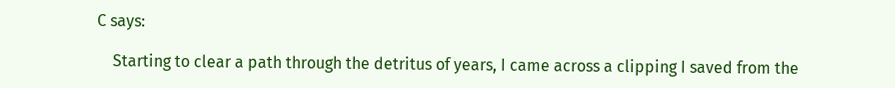C says:

    Starting to clear a path through the detritus of years, I came across a clipping I saved from the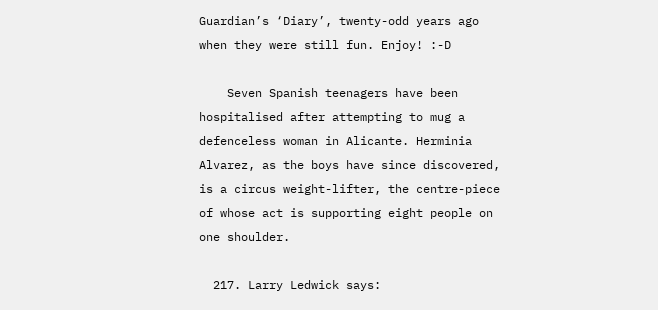Guardian’s ‘Diary’, twenty-odd years ago when they were still fun. Enjoy! :-D

    Seven Spanish teenagers have been hospitalised after attempting to mug a defenceless woman in Alicante. Herminia Alvarez, as the boys have since discovered, is a circus weight-lifter, the centre-piece of whose act is supporting eight people on one shoulder.

  217. Larry Ledwick says: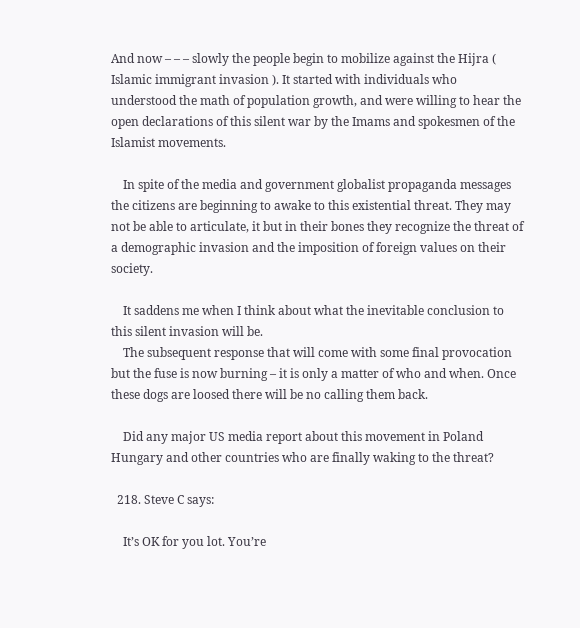And now – – – slowly the people begin to mobilize against the Hijra ( Islamic immigrant invasion ). It started with individuals who understood the math of population growth, and were willing to hear the open declarations of this silent war by the Imams and spokesmen of the Islamist movements.

    In spite of the media and government globalist propaganda messages the citizens are beginning to awake to this existential threat. They may not be able to articulate, it but in their bones they recognize the threat of a demographic invasion and the imposition of foreign values on their society.

    It saddens me when I think about what the inevitable conclusion to this silent invasion will be.
    The subsequent response that will come with some final provocation but the fuse is now burning – it is only a matter of who and when. Once these dogs are loosed there will be no calling them back.

    Did any major US media report about this movement in Poland Hungary and other countries who are finally waking to the threat?

  218. Steve C says:

    It’s OK for you lot. You’re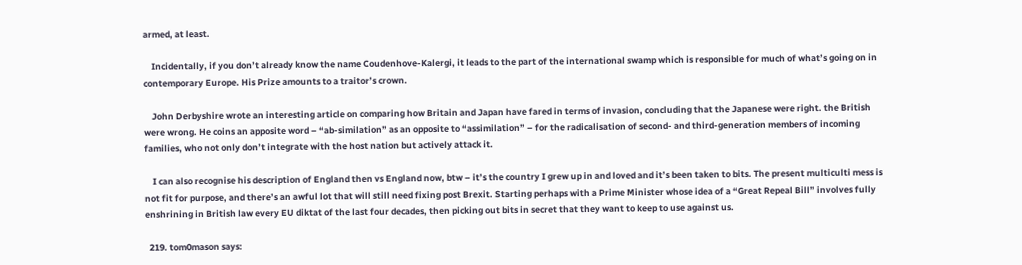armed, at least.

    Incidentally, if you don’t already know the name Coudenhove-Kalergi, it leads to the part of the international swamp which is responsible for much of what’s going on in contemporary Europe. His Prize amounts to a traitor’s crown.

    John Derbyshire wrote an interesting article on comparing how Britain and Japan have fared in terms of invasion, concluding that the Japanese were right. the British were wrong. He coins an apposite word – “ab-similation” as an opposite to “assimilation” – for the radicalisation of second- and third-generation members of incoming families, who not only don’t integrate with the host nation but actively attack it.

    I can also recognise his description of England then vs England now, btw – it’s the country I grew up in and loved and it’s been taken to bits. The present multiculti mess is not fit for purpose, and there’s an awful lot that will still need fixing post Brexit. Starting perhaps with a Prime Minister whose idea of a “Great Repeal Bill” involves fully enshrining in British law every EU diktat of the last four decades, then picking out bits in secret that they want to keep to use against us.

  219. tom0mason says: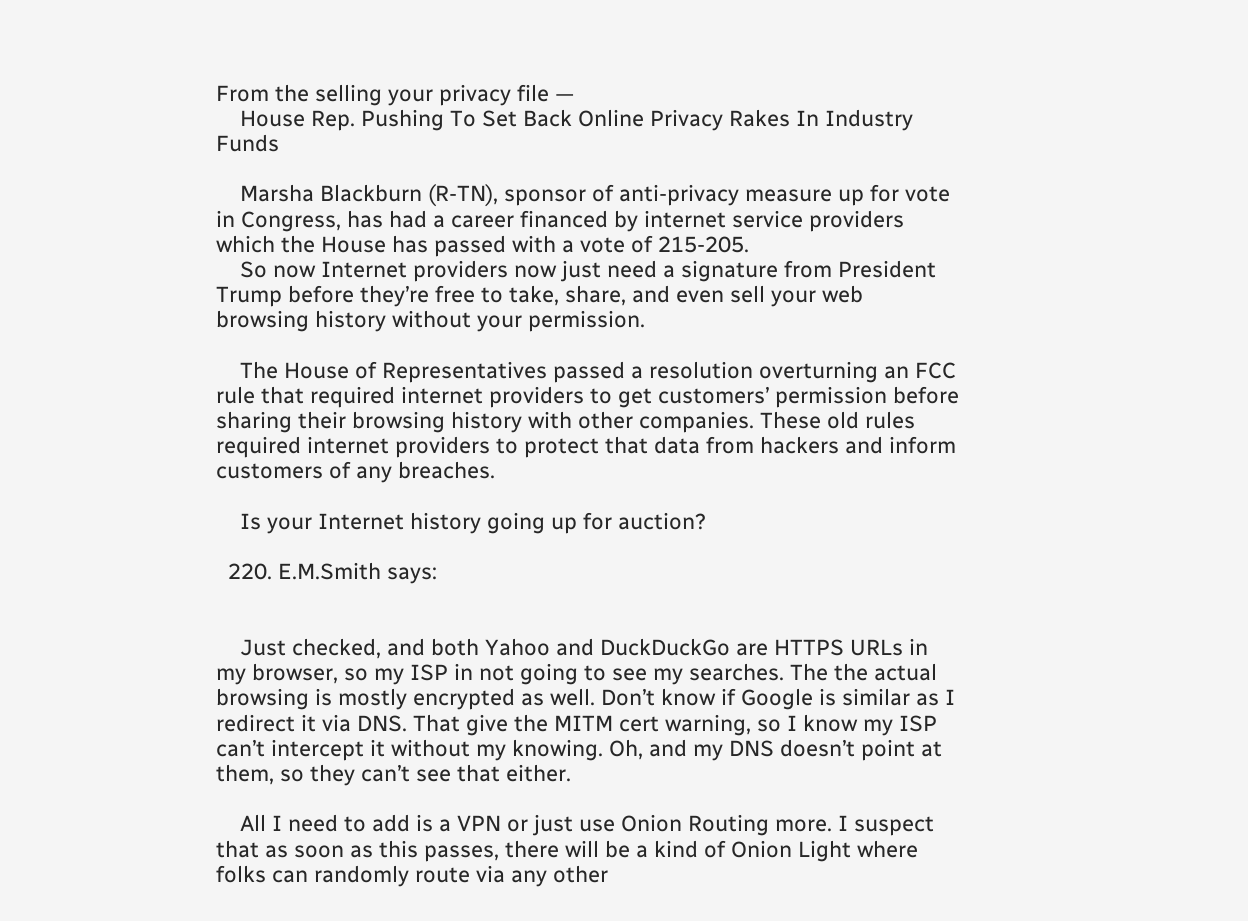From the selling your privacy file —
    House Rep. Pushing To Set Back Online Privacy Rakes In Industry Funds

    Marsha Blackburn (R-TN), sponsor of anti-privacy measure up for vote in Congress, has had a career financed by internet service providers which the House has passed with a vote of 215-205.
    So now Internet providers now just need a signature from President Trump before they’re free to take, share, and even sell your web browsing history without your permission.

    The House of Representatives passed a resolution overturning an FCC rule that required internet providers to get customers’ permission before sharing their browsing history with other companies. These old rules required internet providers to protect that data from hackers and inform customers of any breaches.

    Is your Internet history going up for auction?

  220. E.M.Smith says:


    Just checked, and both Yahoo and DuckDuckGo are HTTPS URLs in my browser, so my ISP in not going to see my searches. The the actual browsing is mostly encrypted as well. Don’t know if Google is similar as I redirect it via DNS. That give the MITM cert warning, so I know my ISP can’t intercept it without my knowing. Oh, and my DNS doesn’t point at them, so they can’t see that either.

    All I need to add is a VPN or just use Onion Routing more. I suspect that as soon as this passes, there will be a kind of Onion Light where folks can randomly route via any other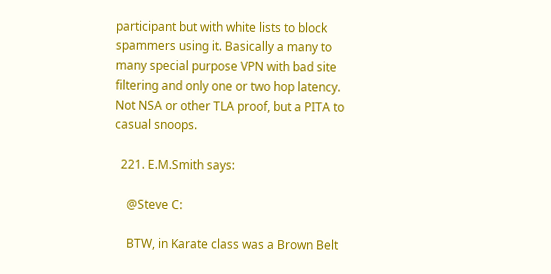participant but with white lists to block spammers using it. Basically a many to many special purpose VPN with bad site filtering and only one or two hop latency. Not NSA or other TLA proof, but a PITA to casual snoops.

  221. E.M.Smith says:

    @Steve C:

    BTW, in Karate class was a Brown Belt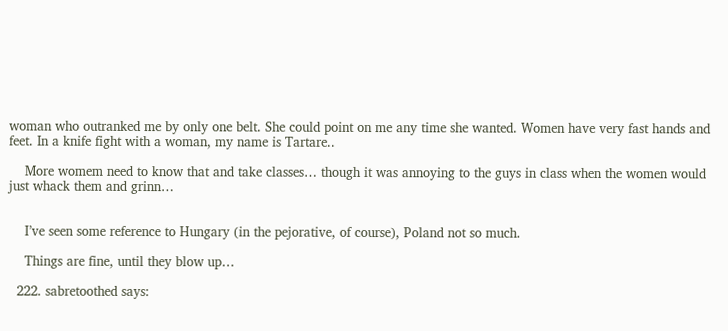woman who outranked me by only one belt. She could point on me any time she wanted. Women have very fast hands and feet. In a knife fight with a woman, my name is Tartare..

    More womem need to know that and take classes… though it was annoying to the guys in class when the women would just whack them and grinn…


    I’ve seen some reference to Hungary (in the pejorative, of course), Poland not so much.

    Things are fine, until they blow up…

  222. sabretoothed says: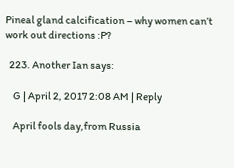Pineal gland calcification – why women can’t work out directions :P?

  223. Another Ian says:

    G | April 2, 2017 2:08 AM | Reply

    April fools day,from Russia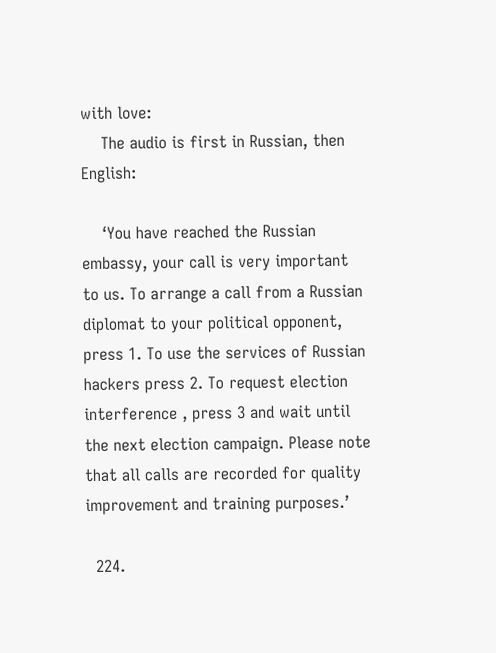with love:
    The audio is first in Russian, then English:

    ‘You have reached the Russian embassy, your call is very important to us. To arrange a call from a Russian diplomat to your political opponent, press 1. To use the services of Russian hackers press 2. To request election interference , press 3 and wait until the next election campaign. Please note that all calls are recorded for quality improvement and training purposes.’

  224.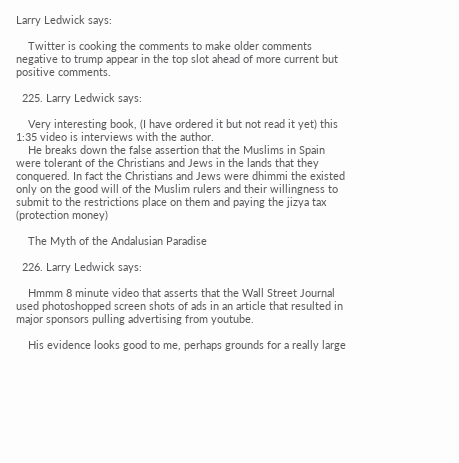Larry Ledwick says:

    Twitter is cooking the comments to make older comments negative to trump appear in the top slot ahead of more current but positive comments.

  225. Larry Ledwick says:

    Very interesting book, (I have ordered it but not read it yet) this 1:35 video is interviews with the author.
    He breaks down the false assertion that the Muslims in Spain were tolerant of the Christians and Jews in the lands that they conquered. In fact the Christians and Jews were dhimmi the existed only on the good will of the Muslim rulers and their willingness to submit to the restrictions place on them and paying the jizya tax (protection money)

    The Myth of the Andalusian Paradise

  226. Larry Ledwick says:

    Hmmm 8 minute video that asserts that the Wall Street Journal used photoshopped screen shots of ads in an article that resulted in major sponsors pulling advertising from youtube.

    His evidence looks good to me, perhaps grounds for a really large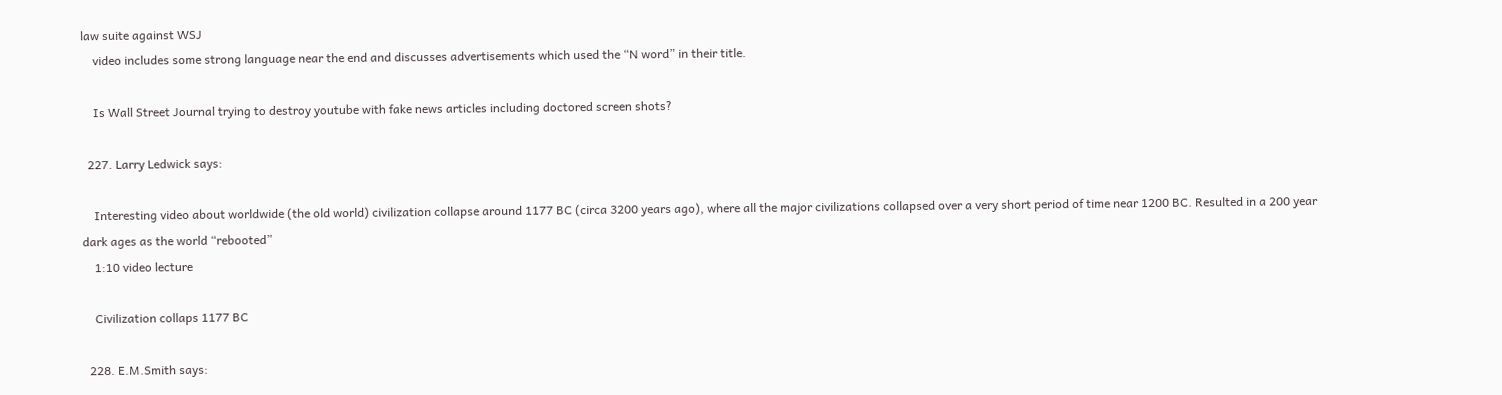law suite against WSJ
    video includes some strong language near the end and discusses advertisements which used the “N word” in their title.

    Is Wall Street Journal trying to destroy youtube with fake news articles including doctored screen shots?

  227. Larry Ledwick says:

    Interesting video about worldwide (the old world) civilization collapse around 1177 BC (circa 3200 years ago), where all the major civilizations collapsed over a very short period of time near 1200 BC. Resulted in a 200 year dark ages as the world “rebooted”
    1:10 video lecture

    Civilization collaps 1177 BC

  228. E.M.Smith says: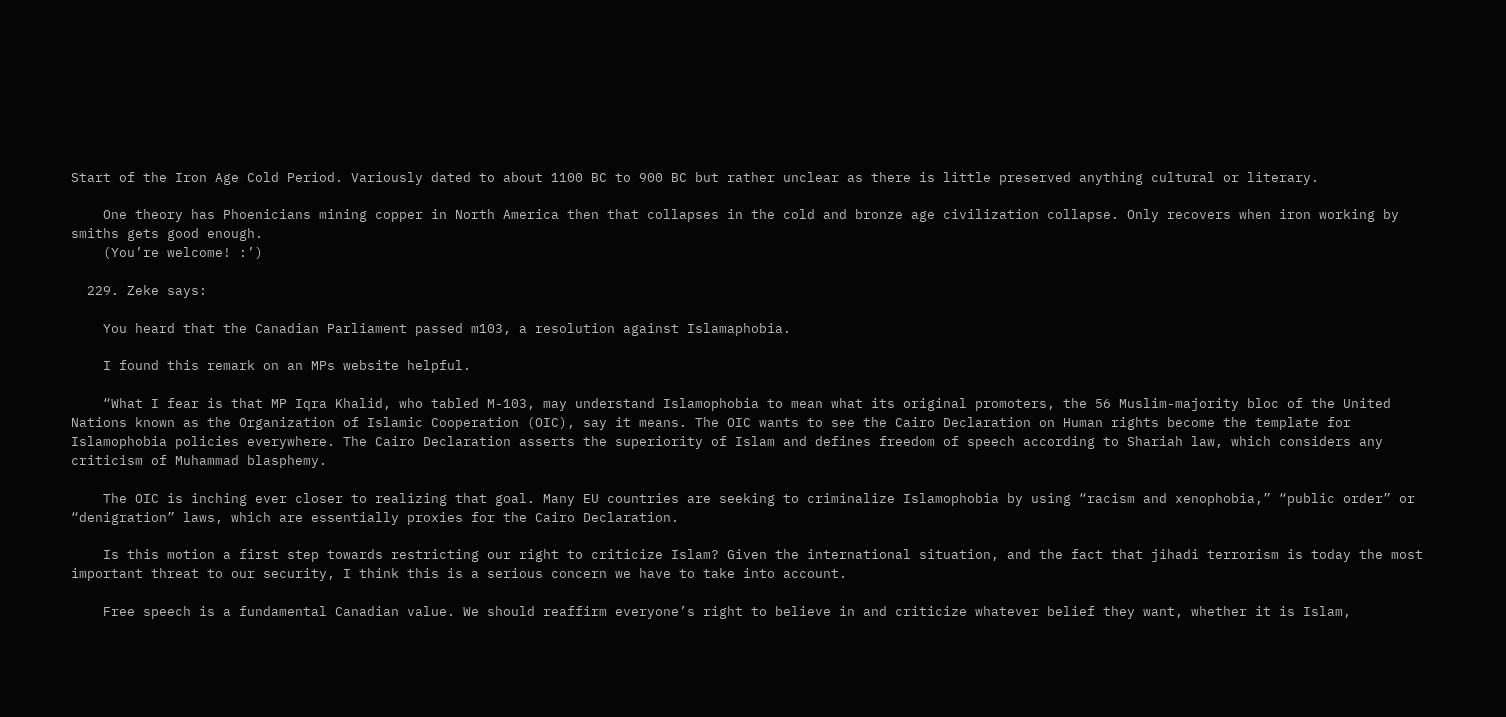Start of the Iron Age Cold Period. Variously dated to about 1100 BC to 900 BC but rather unclear as there is little preserved anything cultural or literary.

    One theory has Phoenicians mining copper in North America then that collapses in the cold and bronze age civilization collapse. Only recovers when iron working by smiths gets good enough.
    (You’re welcome! :’)

  229. Zeke says:

    You heard that the Canadian Parliament passed m103, a resolution against Islamaphobia.

    I found this remark on an MPs website helpful.

    “What I fear is that MP Iqra Khalid, who tabled M-103, may understand Islamophobia to mean what its original promoters, the 56 Muslim-majority bloc of the United Nations known as the Organization of Islamic Cooperation (OIC), say it means. The OIC wants to see the Cairo Declaration on Human rights become the template for Islamophobia policies everywhere. The Cairo Declaration asserts the superiority of Islam and defines freedom of speech according to Shariah law, which considers any criticism of Muhammad blasphemy.

    The OIC is inching ever closer to realizing that goal. Many EU countries are seeking to criminalize Islamophobia by using “racism and xenophobia,” “public order” or “denigration” laws, which are essentially proxies for the Cairo Declaration.

    Is this motion a first step towards restricting our right to criticize Islam? Given the international situation, and the fact that jihadi terrorism is today the most important threat to our security, I think this is a serious concern we have to take into account.

    Free speech is a fundamental Canadian value. We should reaffirm everyone’s right to believe in and criticize whatever belief they want, whether it is Islam,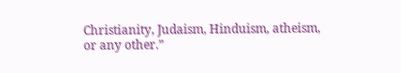Christianity, Judaism, Hinduism, atheism, or any other.”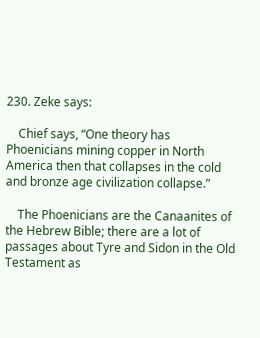230. Zeke says:

    Chief says, “One theory has Phoenicians mining copper in North America then that collapses in the cold and bronze age civilization collapse.”

    The Phoenicians are the Canaanites of the Hebrew Bible; there are a lot of passages about Tyre and Sidon in the Old Testament as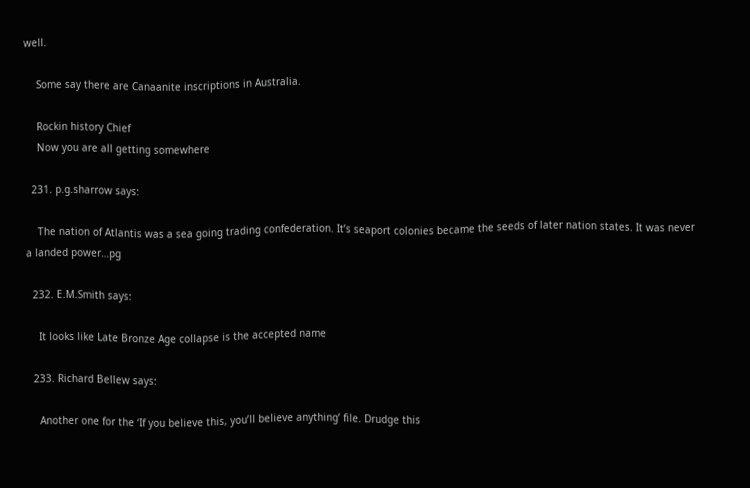well.

    Some say there are Canaanite inscriptions in Australia.

    Rockin history Chief
    Now you are all getting somewhere

  231. p.g.sharrow says:

    The nation of Atlantis was a sea going trading confederation. It’s seaport colonies became the seeds of later nation states. It was never a landed power…pg

  232. E.M.Smith says:

    It looks like Late Bronze Age collapse is the accepted name

  233. Richard Bellew says:

    Another one for the ‘If you believe this, you’ll believe anything’ file. Drudge this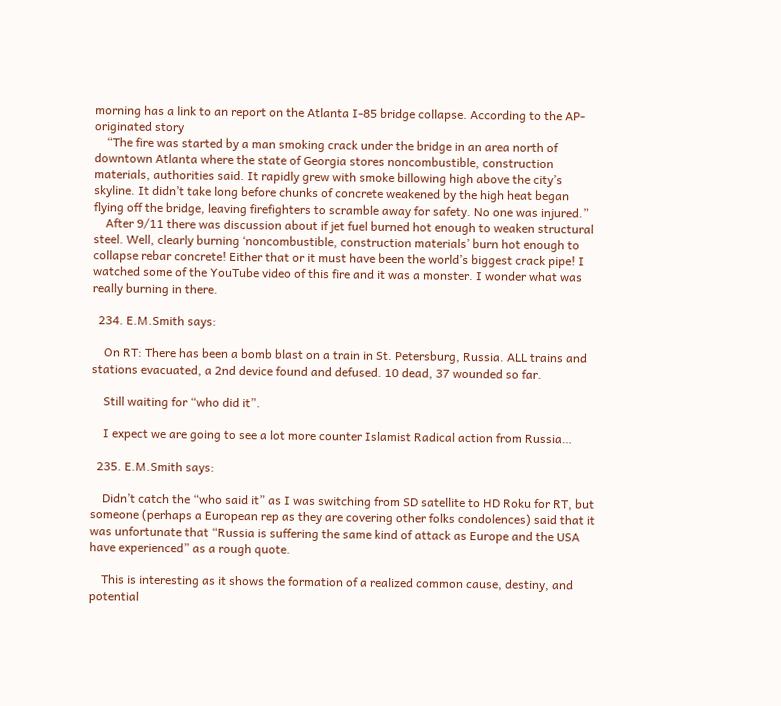morning has a link to an report on the Atlanta I-85 bridge collapse. According to the AP-originated story
    “The fire was started by a man smoking crack under the bridge in an area north of downtown Atlanta where the state of Georgia stores noncombustible, construction materials, authorities said. It rapidly grew with smoke billowing high above the city’s skyline. It didn’t take long before chunks of concrete weakened by the high heat began flying off the bridge, leaving firefighters to scramble away for safety. No one was injured.”
    After 9/11 there was discussion about if jet fuel burned hot enough to weaken structural steel. Well, clearly burning ‘noncombustible, construction materials’ burn hot enough to collapse rebar concrete! Either that or it must have been the world’s biggest crack pipe! I watched some of the YouTube video of this fire and it was a monster. I wonder what was really burning in there.

  234. E.M.Smith says:

    On RT: There has been a bomb blast on a train in St. Petersburg, Russia. ALL trains and stations evacuated, a 2nd device found and defused. 10 dead, 37 wounded so far.

    Still waiting for “who did it”.

    I expect we are going to see a lot more counter Islamist Radical action from Russia…

  235. E.M.Smith says:

    Didn’t catch the “who said it” as I was switching from SD satellite to HD Roku for RT, but someone (perhaps a European rep as they are covering other folks condolences) said that it was unfortunate that “Russia is suffering the same kind of attack as Europe and the USA have experienced” as a rough quote.

    This is interesting as it shows the formation of a realized common cause, destiny, and potential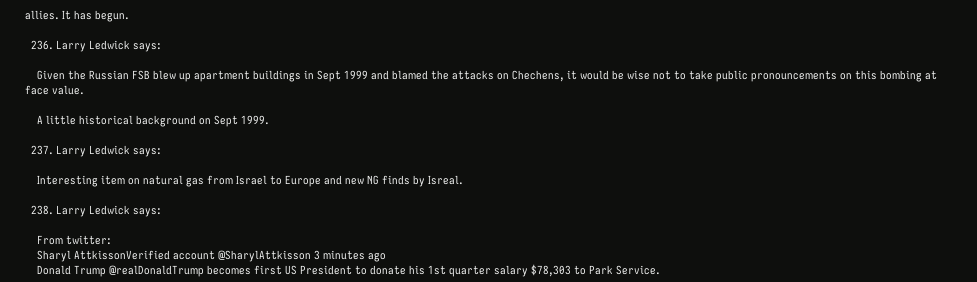allies. It has begun.

  236. Larry Ledwick says:

    Given the Russian FSB blew up apartment buildings in Sept 1999 and blamed the attacks on Chechens, it would be wise not to take public pronouncements on this bombing at face value.

    A little historical background on Sept 1999.

  237. Larry Ledwick says:

    Interesting item on natural gas from Israel to Europe and new NG finds by Isreal.

  238. Larry Ledwick says:

    From twitter:
    Sharyl AttkissonVerified account @SharylAttkisson 3 minutes ago
    Donald Trump @realDonaldTrump becomes first US President to donate his 1st quarter salary $78,303 to Park Service.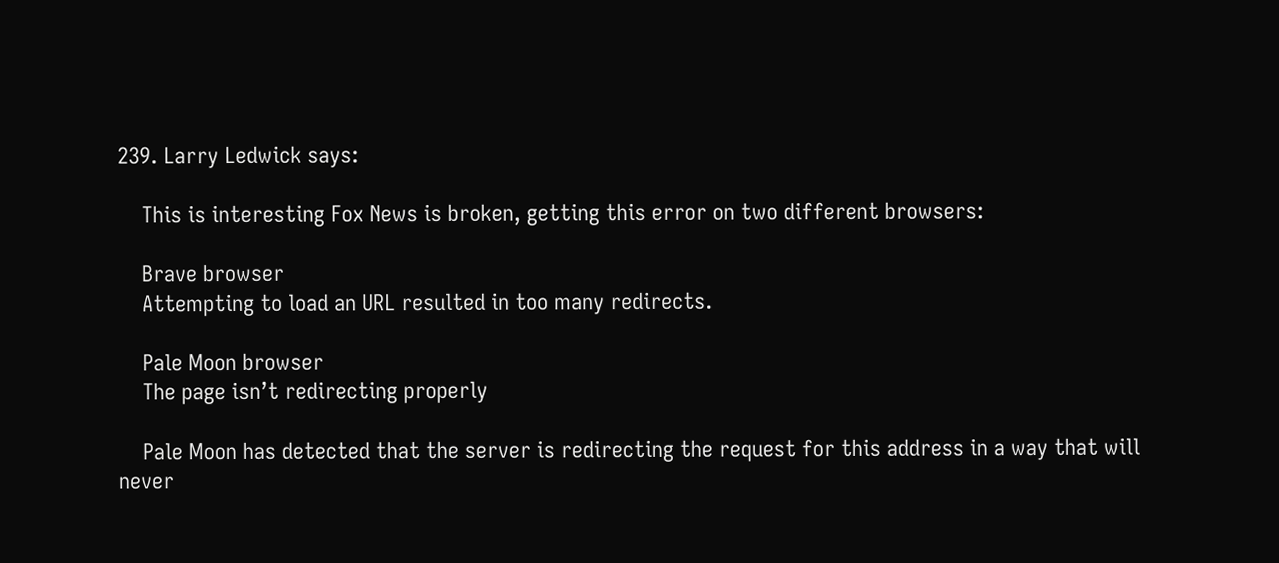239. Larry Ledwick says:

    This is interesting Fox News is broken, getting this error on two different browsers:

    Brave browser
    Attempting to load an URL resulted in too many redirects.

    Pale Moon browser
    The page isn’t redirecting properly

    Pale Moon has detected that the server is redirecting the request for this address in a way that will never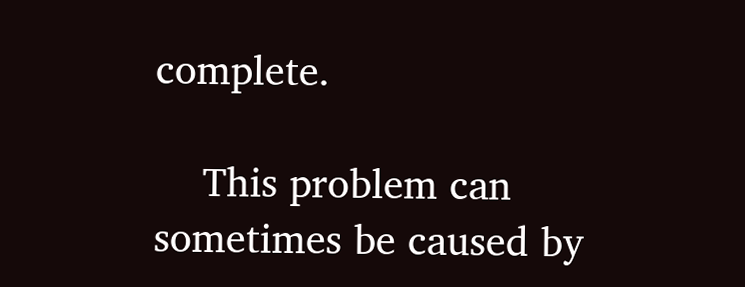complete.

    This problem can sometimes be caused by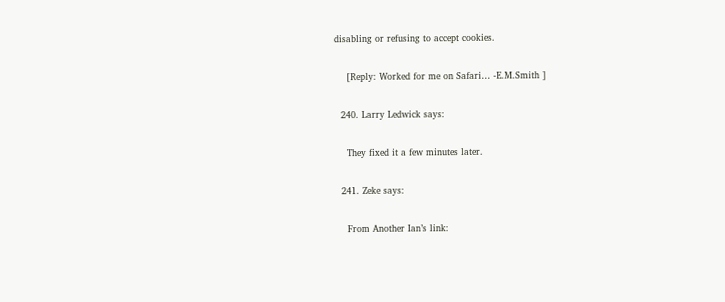disabling or refusing to accept cookies.

    [Reply: Worked for me on Safari… -E.M.Smith ]

  240. Larry Ledwick says:

    They fixed it a few minutes later.

  241. Zeke says:

    From Another Ian’s link: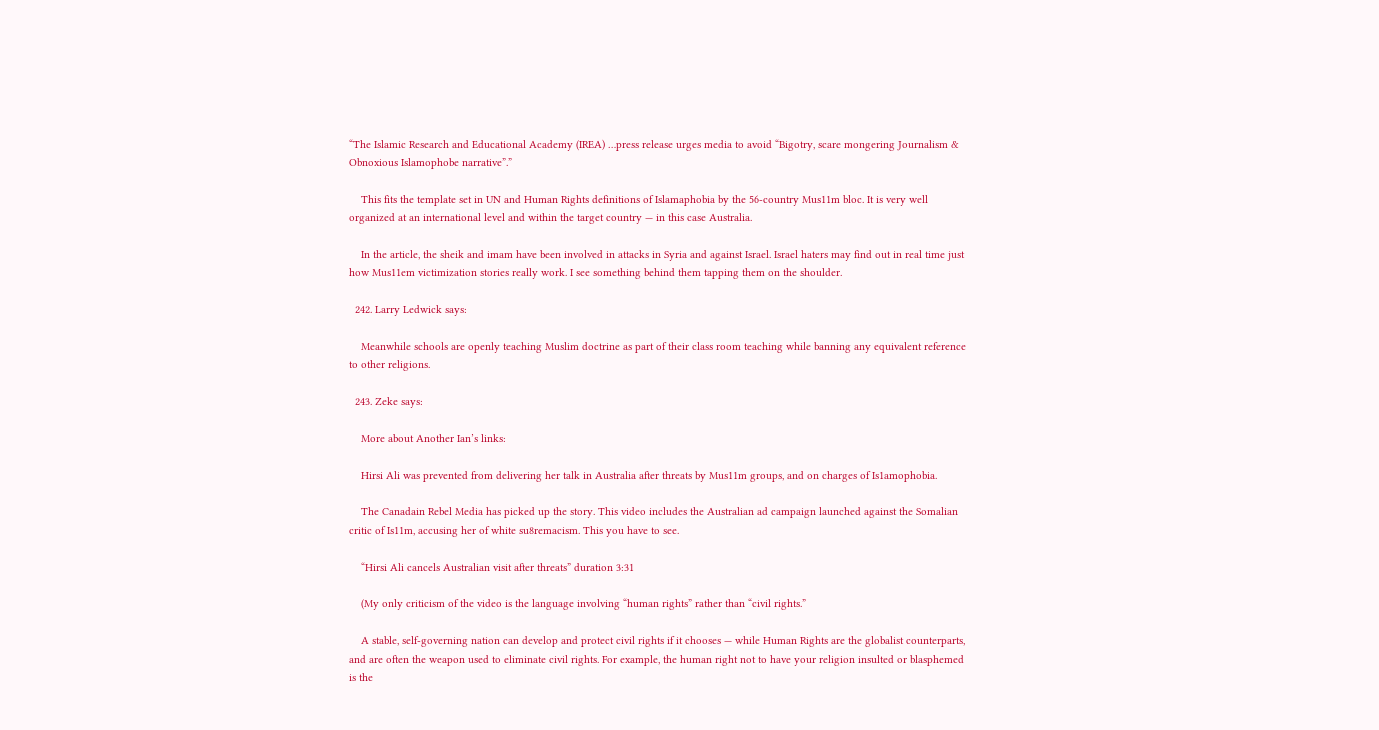“The Islamic Research and Educational Academy (IREA) …press release urges media to avoid “Bigotry, scare mongering Journalism & Obnoxious Islamophobe narrative”.”

    This fits the template set in UN and Human Rights definitions of Islamaphobia by the 56-country Mus11m bloc. It is very well organized at an international level and within the target country — in this case Australia.

    In the article, the sheik and imam have been involved in attacks in Syria and against Israel. Israel haters may find out in real time just how Mus11em victimization stories really work. I see something behind them tapping them on the shoulder.

  242. Larry Ledwick says:

    Meanwhile schools are openly teaching Muslim doctrine as part of their class room teaching while banning any equivalent reference to other religions.

  243. Zeke says:

    More about Another Ian’s links:

    Hirsi Ali was prevented from delivering her talk in Australia after threats by Mus11m groups, and on charges of Is1amophobia.

    The Canadain Rebel Media has picked up the story. This video includes the Australian ad campaign launched against the Somalian critic of Is11m, accusing her of white su8remacism. This you have to see.

    “Hirsi Ali cancels Australian visit after threats” duration 3:31

    (My only criticism of the video is the language involving “human rights” rather than “civil rights.”

    A stable, self-governing nation can develop and protect civil rights if it chooses — while Human Rights are the globalist counterparts, and are often the weapon used to eliminate civil rights. For example, the human right not to have your religion insulted or blasphemed is the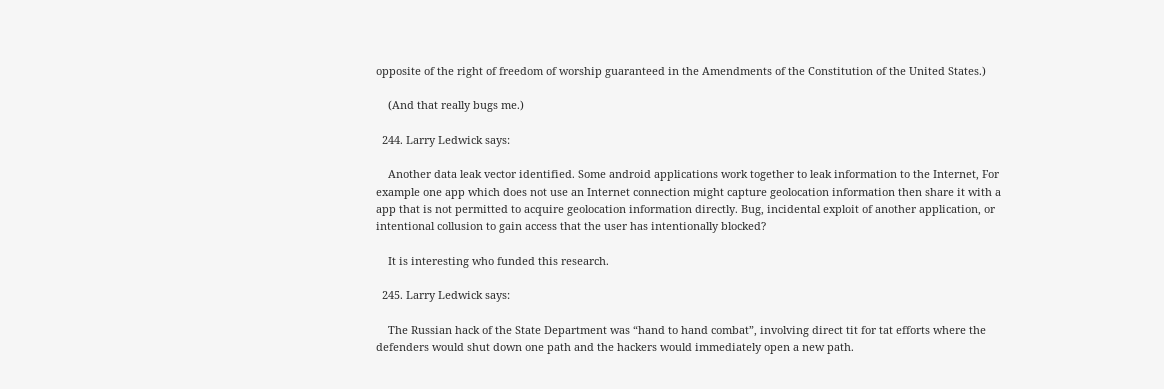opposite of the right of freedom of worship guaranteed in the Amendments of the Constitution of the United States.)

    (And that really bugs me.)

  244. Larry Ledwick says:

    Another data leak vector identified. Some android applications work together to leak information to the Internet, For example one app which does not use an Internet connection might capture geolocation information then share it with a app that is not permitted to acquire geolocation information directly. Bug, incidental exploit of another application, or intentional collusion to gain access that the user has intentionally blocked?

    It is interesting who funded this research.

  245. Larry Ledwick says:

    The Russian hack of the State Department was “hand to hand combat”, involving direct tit for tat efforts where the defenders would shut down one path and the hackers would immediately open a new path.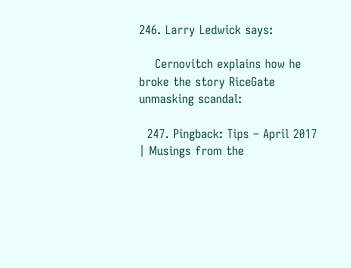246. Larry Ledwick says:

    Cernovitch explains how he broke the story RiceGate unmasking scandal:

  247. Pingback: Tips – April 2017 | Musings from the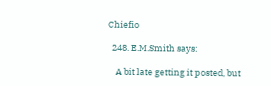Chiefio

  248. E.M.Smith says:

    A bit late getting it posted, but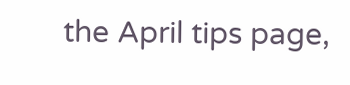the April tips page,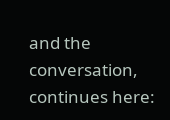and the conversation, continues here: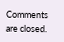Comments are closed.